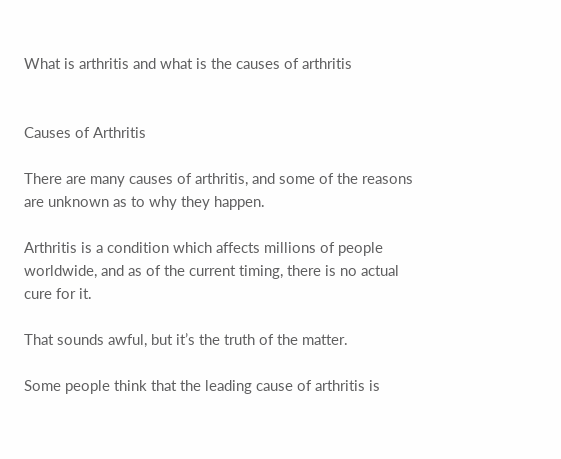What is arthritis and what is the causes of arthritis


Causes of Arthritis

There are many causes of arthritis, and some of the reasons are unknown as to why they happen.

Arthritis is a condition which affects millions of people worldwide, and as of the current timing, there is no actual cure for it.

That sounds awful, but it’s the truth of the matter.

Some people think that the leading cause of arthritis is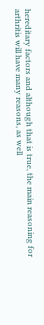hereditary factors and although that is true, the main reasoning for arthritis will have many reasons, as well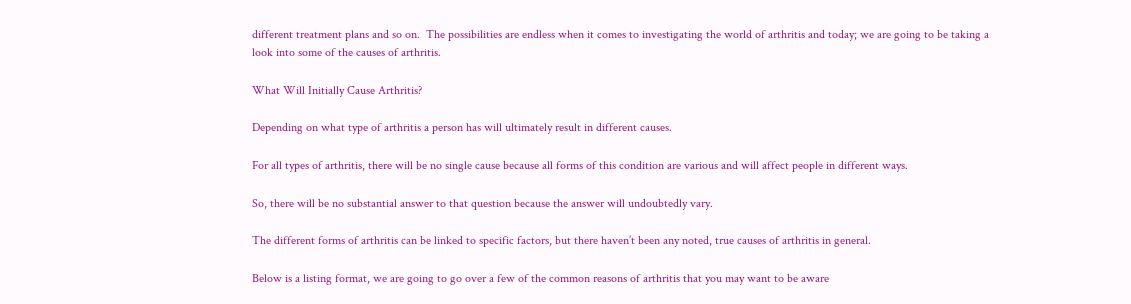different treatment plans and so on.  The possibilities are endless when it comes to investigating the world of arthritis and today; we are going to be taking a look into some of the causes of arthritis.

What Will Initially Cause Arthritis?

Depending on what type of arthritis a person has will ultimately result in different causes.

For all types of arthritis, there will be no single cause because all forms of this condition are various and will affect people in different ways.

So, there will be no substantial answer to that question because the answer will undoubtedly vary.

The different forms of arthritis can be linked to specific factors, but there haven’t been any noted, true causes of arthritis in general.

Below is a listing format, we are going to go over a few of the common reasons of arthritis that you may want to be aware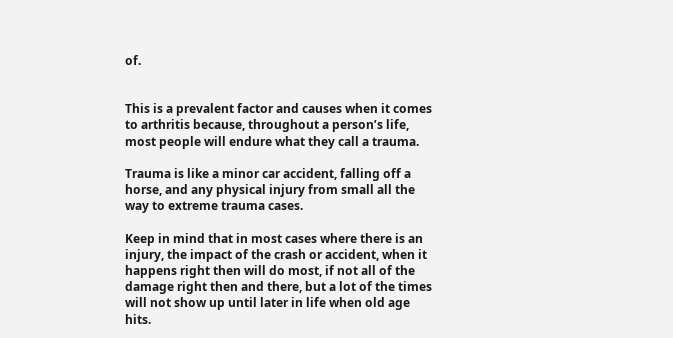of.


This is a prevalent factor and causes when it comes to arthritis because, throughout a person’s life, most people will endure what they call a trauma.

Trauma is like a minor car accident, falling off a horse, and any physical injury from small all the way to extreme trauma cases.

Keep in mind that in most cases where there is an injury, the impact of the crash or accident, when it happens right then will do most, if not all of the damage right then and there, but a lot of the times will not show up until later in life when old age hits.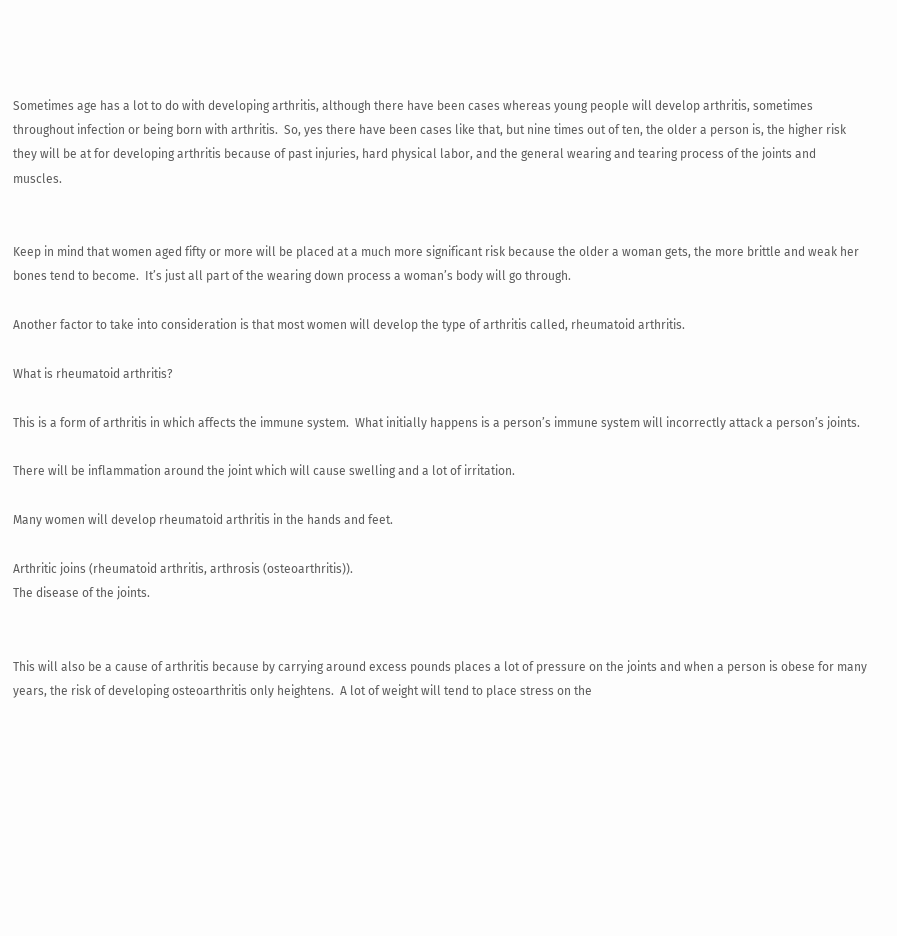Sometimes age has a lot to do with developing arthritis, although there have been cases whereas young people will develop arthritis, sometimes throughout infection or being born with arthritis.  So, yes there have been cases like that, but nine times out of ten, the older a person is, the higher risk they will be at for developing arthritis because of past injuries, hard physical labor, and the general wearing and tearing process of the joints and muscles.


Keep in mind that women aged fifty or more will be placed at a much more significant risk because the older a woman gets, the more brittle and weak her bones tend to become.  It’s just all part of the wearing down process a woman’s body will go through.

Another factor to take into consideration is that most women will develop the type of arthritis called, rheumatoid arthritis.

What is rheumatoid arthritis?

This is a form of arthritis in which affects the immune system.  What initially happens is a person’s immune system will incorrectly attack a person’s joints.

There will be inflammation around the joint which will cause swelling and a lot of irritation.

Many women will develop rheumatoid arthritis in the hands and feet.

Arthritic joins (rheumatoid arthritis, arthrosis (osteoarthritis)).
The disease of the joints.


This will also be a cause of arthritis because by carrying around excess pounds places a lot of pressure on the joints and when a person is obese for many years, the risk of developing osteoarthritis only heightens.  A lot of weight will tend to place stress on the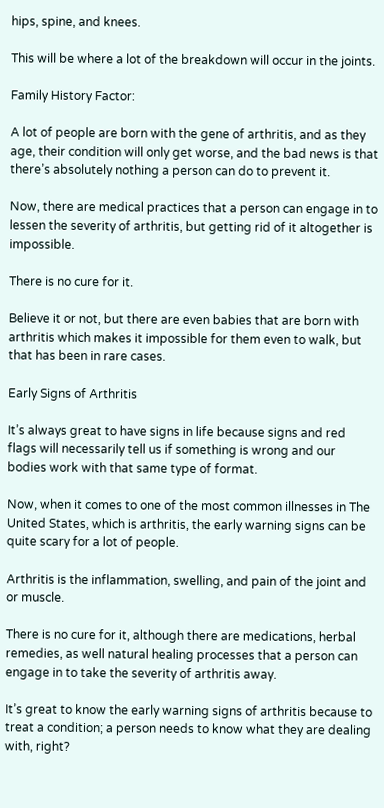hips, spine, and knees.

This will be where a lot of the breakdown will occur in the joints.

Family History Factor:

A lot of people are born with the gene of arthritis, and as they age, their condition will only get worse, and the bad news is that there’s absolutely nothing a person can do to prevent it.

Now, there are medical practices that a person can engage in to lessen the severity of arthritis, but getting rid of it altogether is impossible.

There is no cure for it.

Believe it or not, but there are even babies that are born with arthritis which makes it impossible for them even to walk, but that has been in rare cases.

Early Signs of Arthritis

It’s always great to have signs in life because signs and red flags will necessarily tell us if something is wrong and our bodies work with that same type of format.

Now, when it comes to one of the most common illnesses in The United States, which is arthritis, the early warning signs can be quite scary for a lot of people.

Arthritis is the inflammation, swelling, and pain of the joint and or muscle.

There is no cure for it, although there are medications, herbal remedies, as well natural healing processes that a person can engage in to take the severity of arthritis away.

It’s great to know the early warning signs of arthritis because to treat a condition; a person needs to know what they are dealing with, right?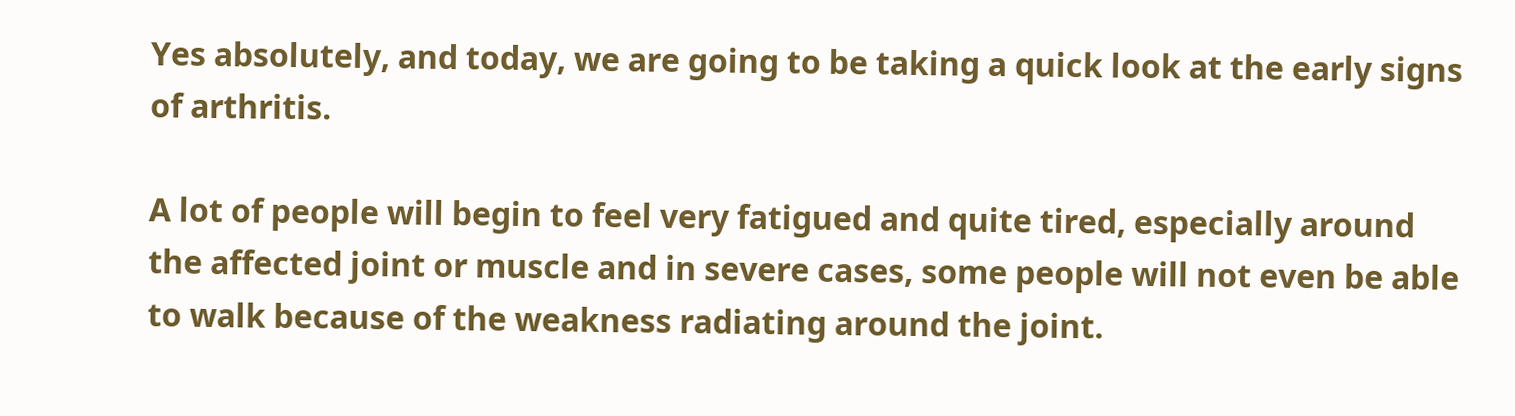Yes absolutely, and today, we are going to be taking a quick look at the early signs of arthritis.

A lot of people will begin to feel very fatigued and quite tired, especially around the affected joint or muscle and in severe cases, some people will not even be able to walk because of the weakness radiating around the joint.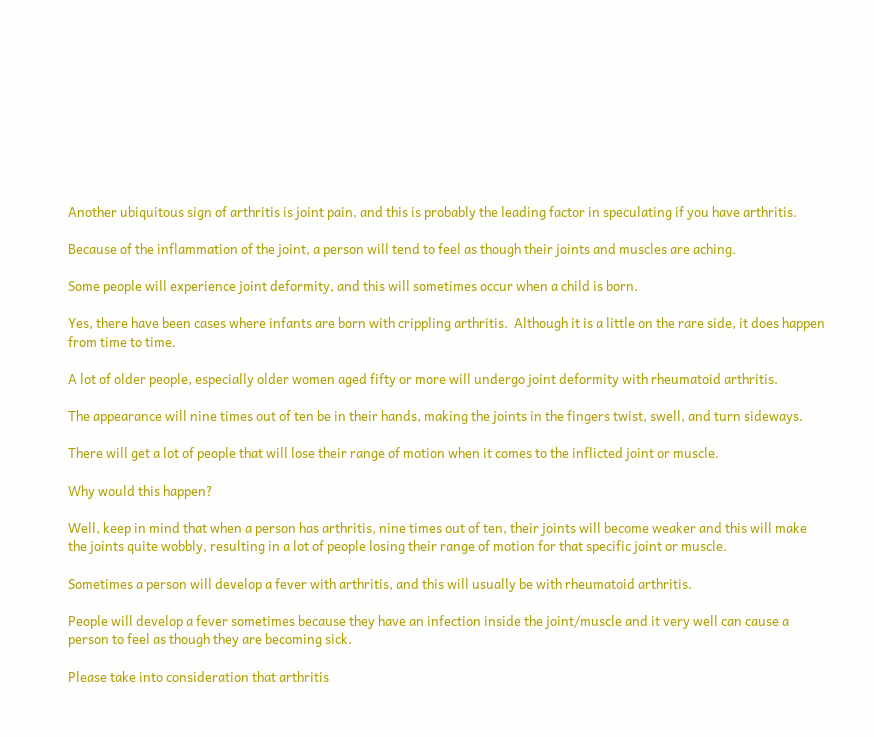Another ubiquitous sign of arthritis is joint pain, and this is probably the leading factor in speculating if you have arthritis.

Because of the inflammation of the joint, a person will tend to feel as though their joints and muscles are aching.

Some people will experience joint deformity, and this will sometimes occur when a child is born.

Yes, there have been cases where infants are born with crippling arthritis.  Although it is a little on the rare side, it does happen from time to time.

A lot of older people, especially older women aged fifty or more will undergo joint deformity with rheumatoid arthritis.

The appearance will nine times out of ten be in their hands, making the joints in the fingers twist, swell, and turn sideways.

There will get a lot of people that will lose their range of motion when it comes to the inflicted joint or muscle.

Why would this happen?

Well, keep in mind that when a person has arthritis, nine times out of ten, their joints will become weaker and this will make the joints quite wobbly, resulting in a lot of people losing their range of motion for that specific joint or muscle.

Sometimes a person will develop a fever with arthritis, and this will usually be with rheumatoid arthritis.

People will develop a fever sometimes because they have an infection inside the joint/muscle and it very well can cause a person to feel as though they are becoming sick.

Please take into consideration that arthritis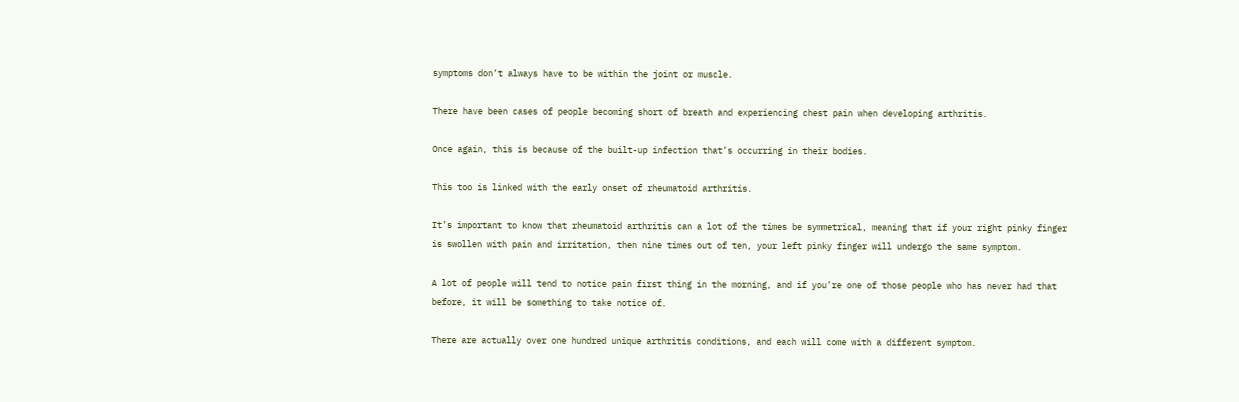symptoms don’t always have to be within the joint or muscle.

There have been cases of people becoming short of breath and experiencing chest pain when developing arthritis.

Once again, this is because of the built-up infection that’s occurring in their bodies.

This too is linked with the early onset of rheumatoid arthritis.

It’s important to know that rheumatoid arthritis can a lot of the times be symmetrical, meaning that if your right pinky finger is swollen with pain and irritation, then nine times out of ten, your left pinky finger will undergo the same symptom.

A lot of people will tend to notice pain first thing in the morning, and if you’re one of those people who has never had that before, it will be something to take notice of.

There are actually over one hundred unique arthritis conditions, and each will come with a different symptom.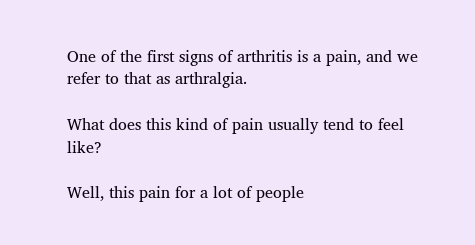One of the first signs of arthritis is a pain, and we refer to that as arthralgia.

What does this kind of pain usually tend to feel like?

Well, this pain for a lot of people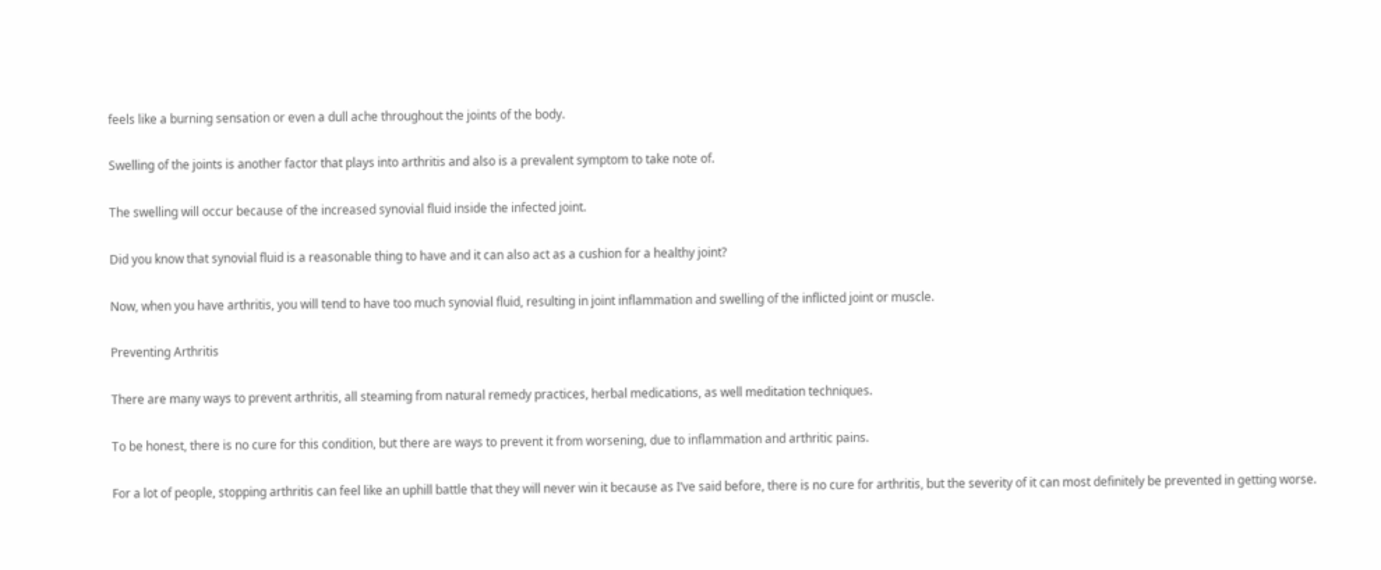feels like a burning sensation or even a dull ache throughout the joints of the body.

Swelling of the joints is another factor that plays into arthritis and also is a prevalent symptom to take note of.

The swelling will occur because of the increased synovial fluid inside the infected joint.

Did you know that synovial fluid is a reasonable thing to have and it can also act as a cushion for a healthy joint?

Now, when you have arthritis, you will tend to have too much synovial fluid, resulting in joint inflammation and swelling of the inflicted joint or muscle.

Preventing Arthritis

There are many ways to prevent arthritis, all steaming from natural remedy practices, herbal medications, as well meditation techniques.

To be honest, there is no cure for this condition, but there are ways to prevent it from worsening, due to inflammation and arthritic pains.

For a lot of people, stopping arthritis can feel like an uphill battle that they will never win it because as I’ve said before, there is no cure for arthritis, but the severity of it can most definitely be prevented in getting worse.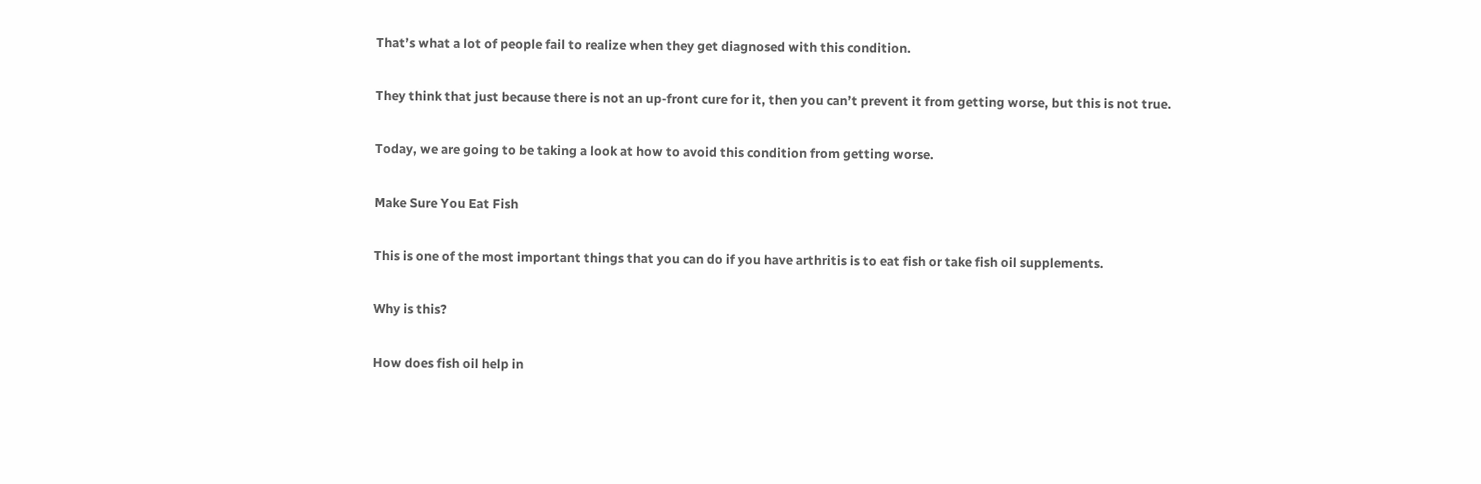That’s what a lot of people fail to realize when they get diagnosed with this condition.

They think that just because there is not an up-front cure for it, then you can’t prevent it from getting worse, but this is not true.

Today, we are going to be taking a look at how to avoid this condition from getting worse.

Make Sure You Eat Fish

This is one of the most important things that you can do if you have arthritis is to eat fish or take fish oil supplements.

Why is this?

How does fish oil help in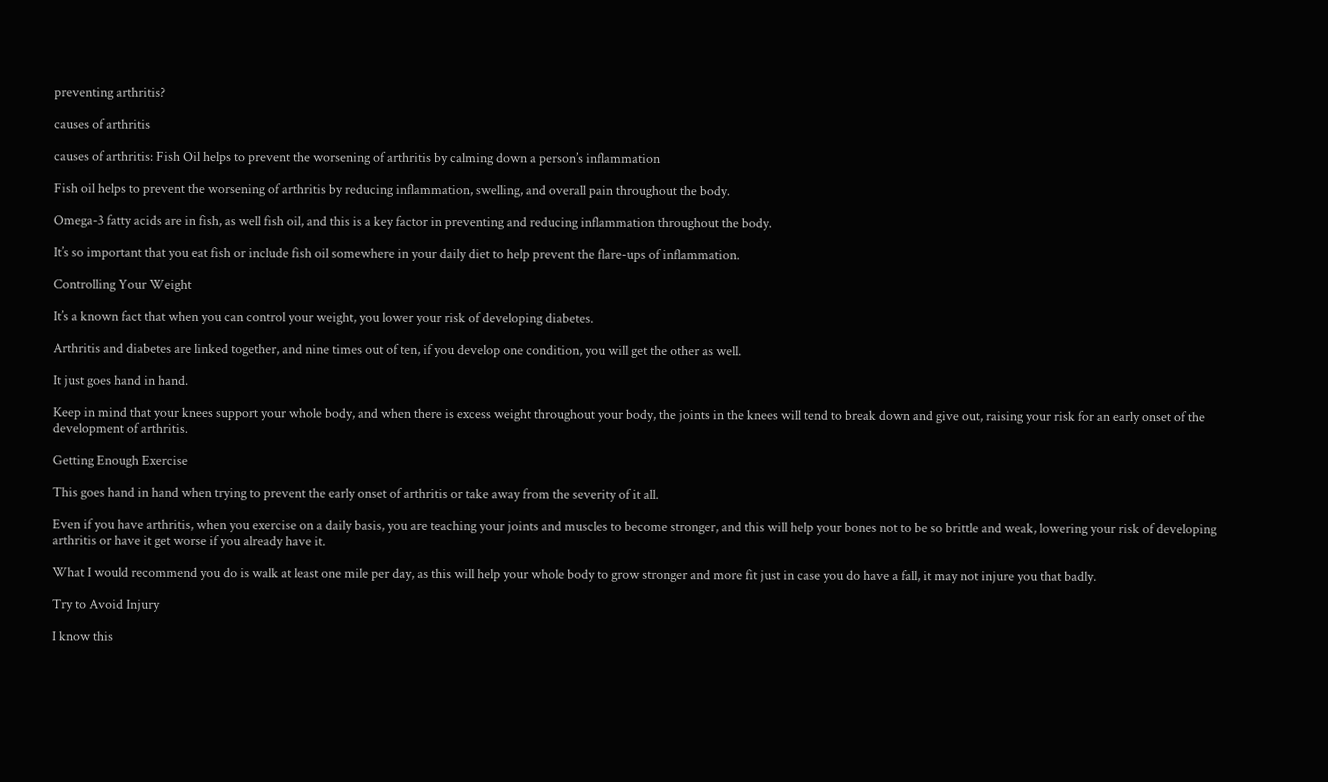preventing arthritis?

causes of arthritis

causes of arthritis: Fish Oil helps to prevent the worsening of arthritis by calming down a person’s inflammation

Fish oil helps to prevent the worsening of arthritis by reducing inflammation, swelling, and overall pain throughout the body.

Omega-3 fatty acids are in fish, as well fish oil, and this is a key factor in preventing and reducing inflammation throughout the body.

It’s so important that you eat fish or include fish oil somewhere in your daily diet to help prevent the flare-ups of inflammation.

Controlling Your Weight

It’s a known fact that when you can control your weight, you lower your risk of developing diabetes.

Arthritis and diabetes are linked together, and nine times out of ten, if you develop one condition, you will get the other as well.

It just goes hand in hand.

Keep in mind that your knees support your whole body, and when there is excess weight throughout your body, the joints in the knees will tend to break down and give out, raising your risk for an early onset of the development of arthritis.

Getting Enough Exercise

This goes hand in hand when trying to prevent the early onset of arthritis or take away from the severity of it all.

Even if you have arthritis, when you exercise on a daily basis, you are teaching your joints and muscles to become stronger, and this will help your bones not to be so brittle and weak, lowering your risk of developing arthritis or have it get worse if you already have it.

What I would recommend you do is walk at least one mile per day, as this will help your whole body to grow stronger and more fit just in case you do have a fall, it may not injure you that badly.

Try to Avoid Injury

I know this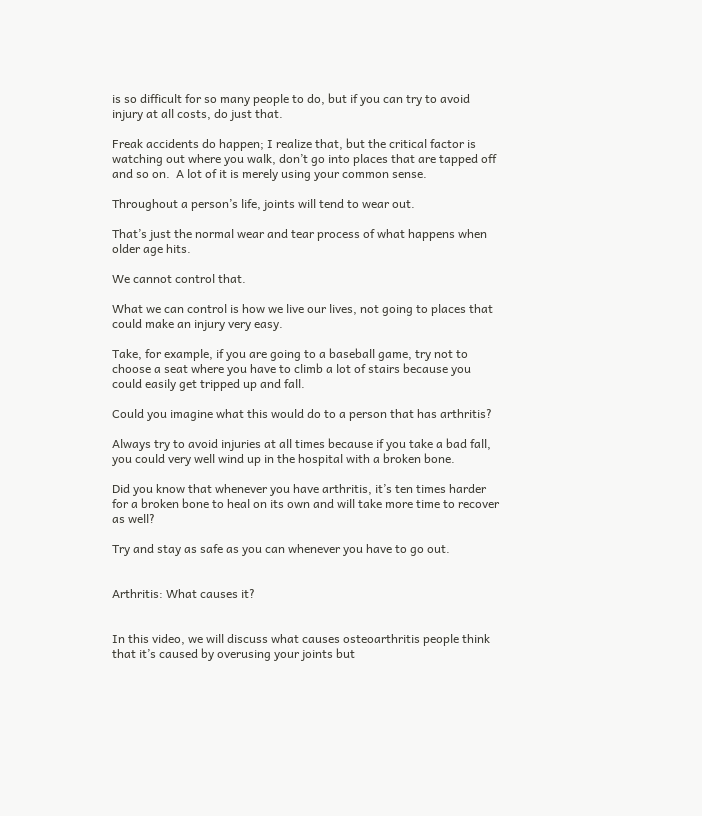is so difficult for so many people to do, but if you can try to avoid injury at all costs, do just that.

Freak accidents do happen; I realize that, but the critical factor is watching out where you walk, don’t go into places that are tapped off and so on.  A lot of it is merely using your common sense.

Throughout a person’s life, joints will tend to wear out.

That’s just the normal wear and tear process of what happens when older age hits.

We cannot control that.

What we can control is how we live our lives, not going to places that could make an injury very easy.

Take, for example, if you are going to a baseball game, try not to choose a seat where you have to climb a lot of stairs because you could easily get tripped up and fall.

Could you imagine what this would do to a person that has arthritis?

Always try to avoid injuries at all times because if you take a bad fall, you could very well wind up in the hospital with a broken bone.

Did you know that whenever you have arthritis, it’s ten times harder for a broken bone to heal on its own and will take more time to recover as well?

Try and stay as safe as you can whenever you have to go out.


Arthritis: What causes it?


In this video, we will discuss what causes osteoarthritis people think that it’s caused by overusing your joints but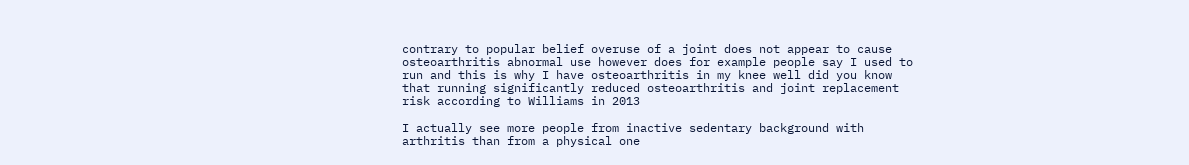contrary to popular belief overuse of a joint does not appear to cause osteoarthritis abnormal use however does for example people say I used to run and this is why I have osteoarthritis in my knee well did you know that running significantly reduced osteoarthritis and joint replacement risk according to Williams in 2013

I actually see more people from inactive sedentary background with arthritis than from a physical one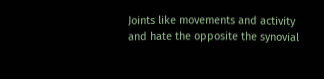Joints like movements and activity and hate the opposite the synovial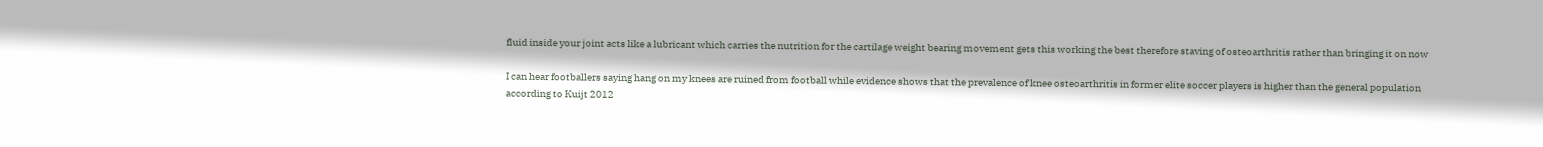fluid inside your joint acts like a lubricant which carries the nutrition for the cartilage weight bearing movement gets this working the best therefore staving of osteoarthritis rather than bringing it on now

I can hear footballers saying hang on my knees are ruined from football while evidence shows that the prevalence of knee osteoarthritis in former elite soccer players is higher than the general population according to Kuijt 2012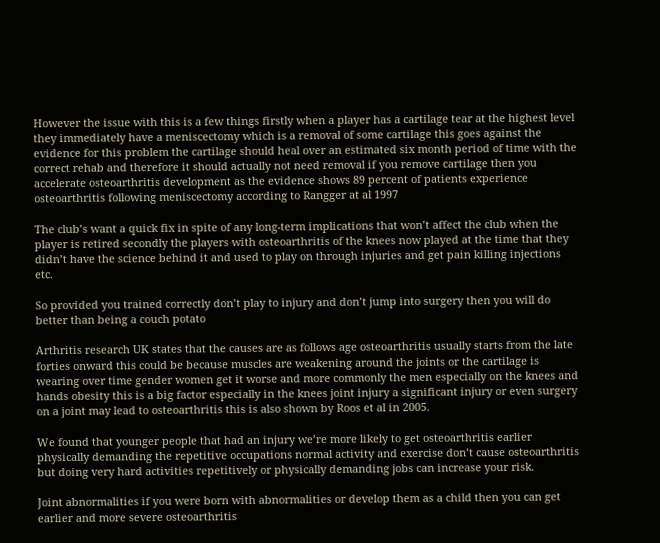However the issue with this is a few things firstly when a player has a cartilage tear at the highest level they immediately have a meniscectomy which is a removal of some cartilage this goes against the evidence for this problem the cartilage should heal over an estimated six month period of time with the correct rehab and therefore it should actually not need removal if you remove cartilage then you accelerate osteoarthritis development as the evidence shows 89 percent of patients experience osteoarthritis following meniscectomy according to Rangger at al 1997

The club’s want a quick fix in spite of any long-term implications that won’t affect the club when the player is retired secondly the players with osteoarthritis of the knees now played at the time that they didn’t have the science behind it and used to play on through injuries and get pain killing injections etc.

So provided you trained correctly don’t play to injury and don’t jump into surgery then you will do better than being a couch potato

Arthritis research UK states that the causes are as follows age osteoarthritis usually starts from the late forties onward this could be because muscles are weakening around the joints or the cartilage is wearing over time gender women get it worse and more commonly the men especially on the knees and hands obesity this is a big factor especially in the knees joint injury a significant injury or even surgery on a joint may lead to osteoarthritis this is also shown by Roos et al in 2005.

We found that younger people that had an injury we’re more likely to get osteoarthritis earlier physically demanding the repetitive occupations normal activity and exercise don’t cause osteoarthritis but doing very hard activities repetitively or physically demanding jobs can increase your risk.

Joint abnormalities if you were born with abnormalities or develop them as a child then you can get earlier and more severe osteoarthritis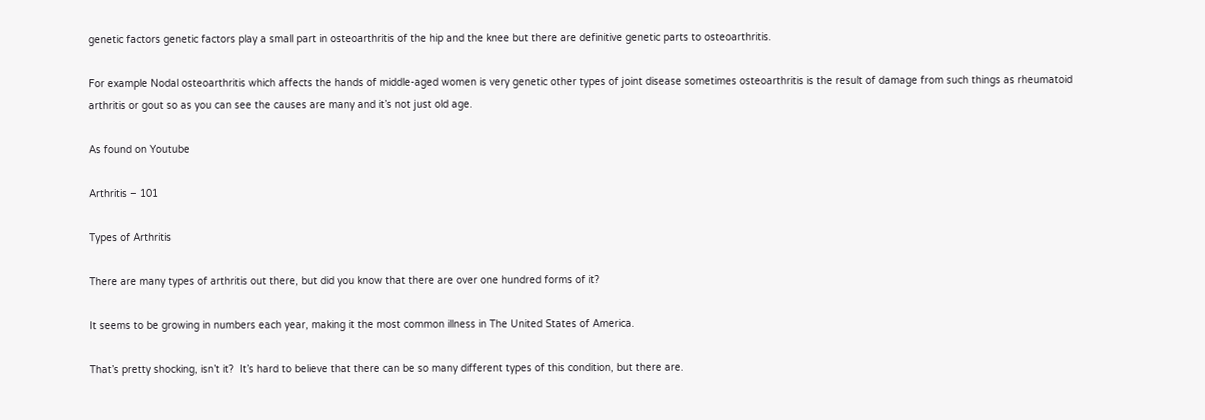genetic factors genetic factors play a small part in osteoarthritis of the hip and the knee but there are definitive genetic parts to osteoarthritis.

For example Nodal osteoarthritis which affects the hands of middle-aged women is very genetic other types of joint disease sometimes osteoarthritis is the result of damage from such things as rheumatoid arthritis or gout so as you can see the causes are many and it’s not just old age.

As found on Youtube

Arthritis – 101

Types of Arthritis

There are many types of arthritis out there, but did you know that there are over one hundred forms of it?

It seems to be growing in numbers each year, making it the most common illness in The United States of America.

That’s pretty shocking, isn’t it?  It’s hard to believe that there can be so many different types of this condition, but there are.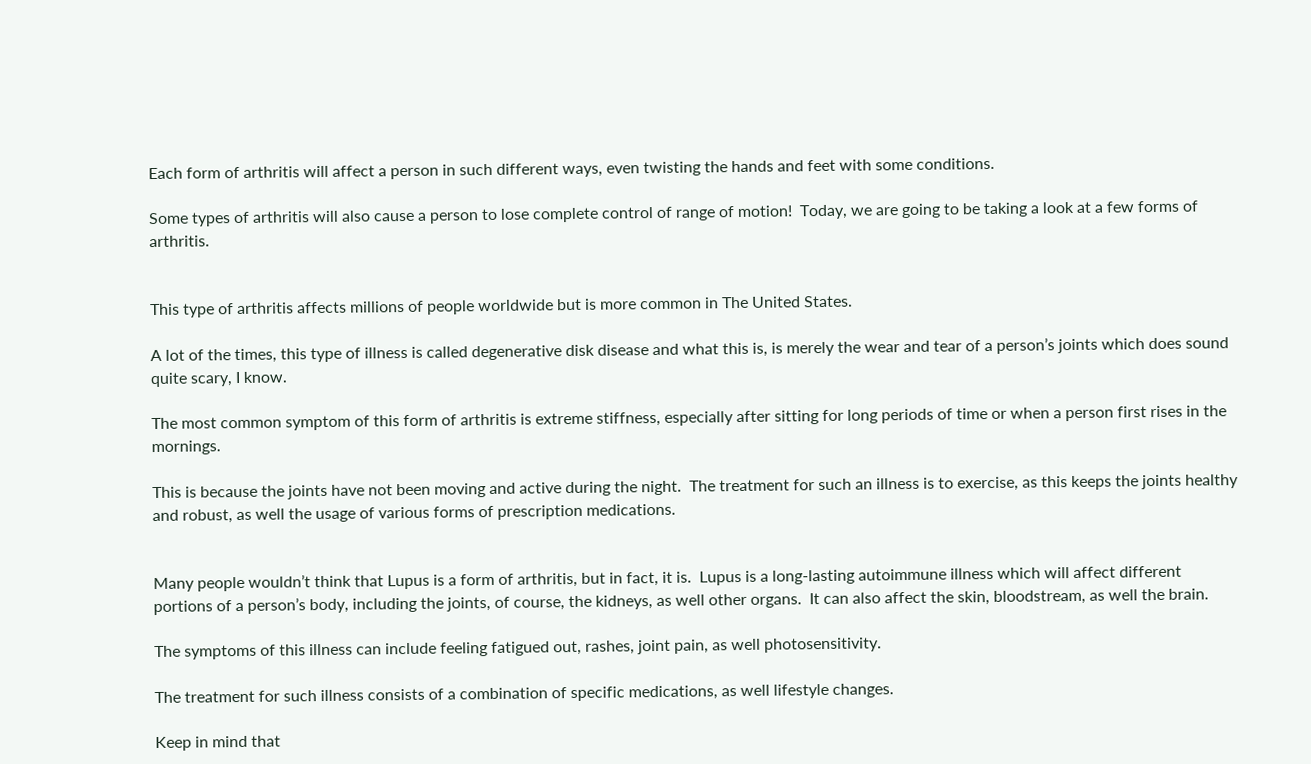Each form of arthritis will affect a person in such different ways, even twisting the hands and feet with some conditions.

Some types of arthritis will also cause a person to lose complete control of range of motion!  Today, we are going to be taking a look at a few forms of arthritis.


This type of arthritis affects millions of people worldwide but is more common in The United States.

A lot of the times, this type of illness is called degenerative disk disease and what this is, is merely the wear and tear of a person’s joints which does sound quite scary, I know.

The most common symptom of this form of arthritis is extreme stiffness, especially after sitting for long periods of time or when a person first rises in the mornings.

This is because the joints have not been moving and active during the night.  The treatment for such an illness is to exercise, as this keeps the joints healthy and robust, as well the usage of various forms of prescription medications.


Many people wouldn’t think that Lupus is a form of arthritis, but in fact, it is.  Lupus is a long-lasting autoimmune illness which will affect different portions of a person’s body, including the joints, of course, the kidneys, as well other organs.  It can also affect the skin, bloodstream, as well the brain.

The symptoms of this illness can include feeling fatigued out, rashes, joint pain, as well photosensitivity.

The treatment for such illness consists of a combination of specific medications, as well lifestyle changes.

Keep in mind that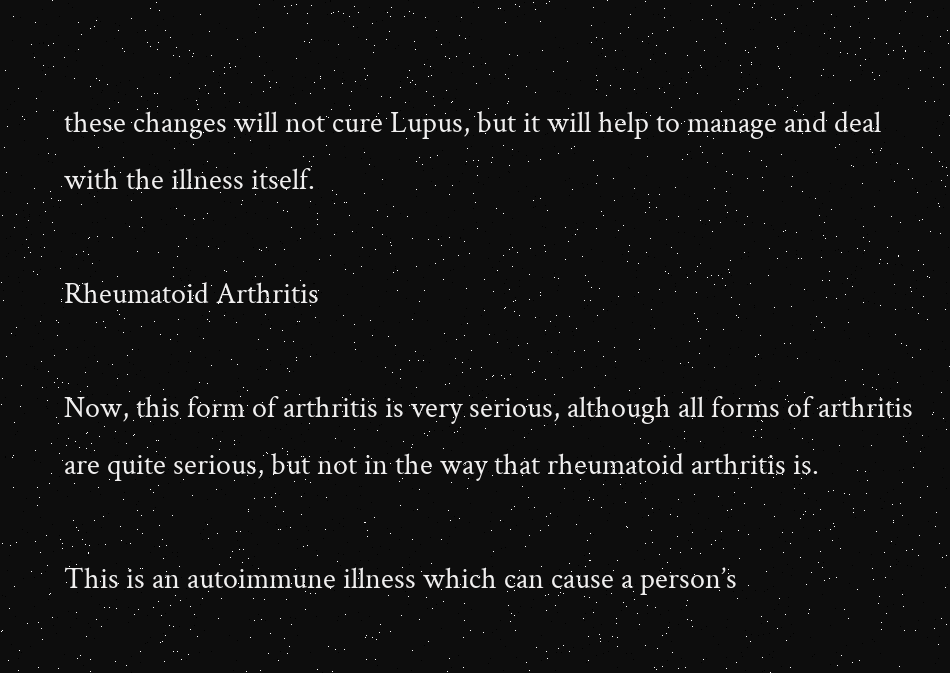these changes will not cure Lupus, but it will help to manage and deal with the illness itself.

Rheumatoid Arthritis

Now, this form of arthritis is very serious, although all forms of arthritis are quite serious, but not in the way that rheumatoid arthritis is.

This is an autoimmune illness which can cause a person’s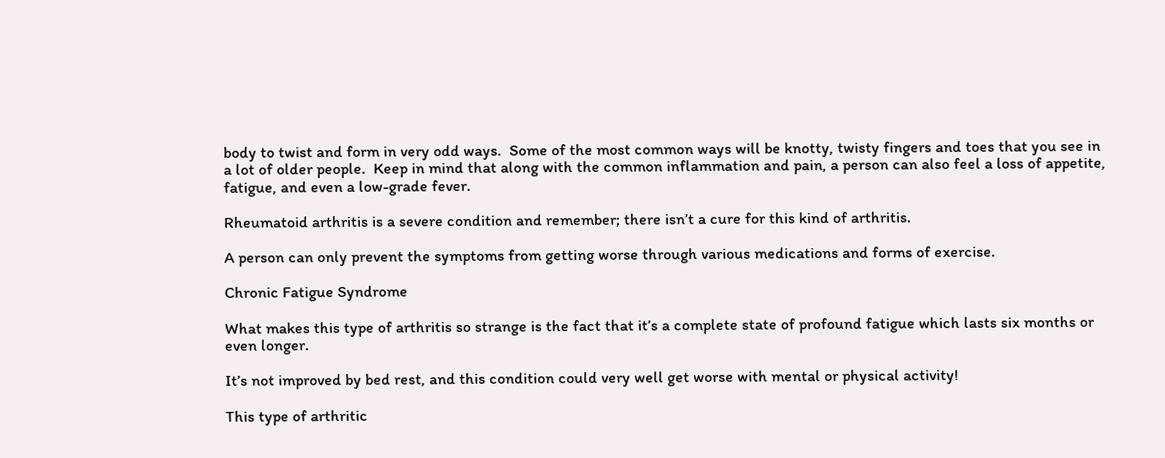body to twist and form in very odd ways.  Some of the most common ways will be knotty, twisty fingers and toes that you see in a lot of older people.  Keep in mind that along with the common inflammation and pain, a person can also feel a loss of appetite, fatigue, and even a low-grade fever.

Rheumatoid arthritis is a severe condition and remember; there isn’t a cure for this kind of arthritis.

A person can only prevent the symptoms from getting worse through various medications and forms of exercise.

Chronic Fatigue Syndrome

What makes this type of arthritis so strange is the fact that it’s a complete state of profound fatigue which lasts six months or even longer.

It’s not improved by bed rest, and this condition could very well get worse with mental or physical activity!

This type of arthritic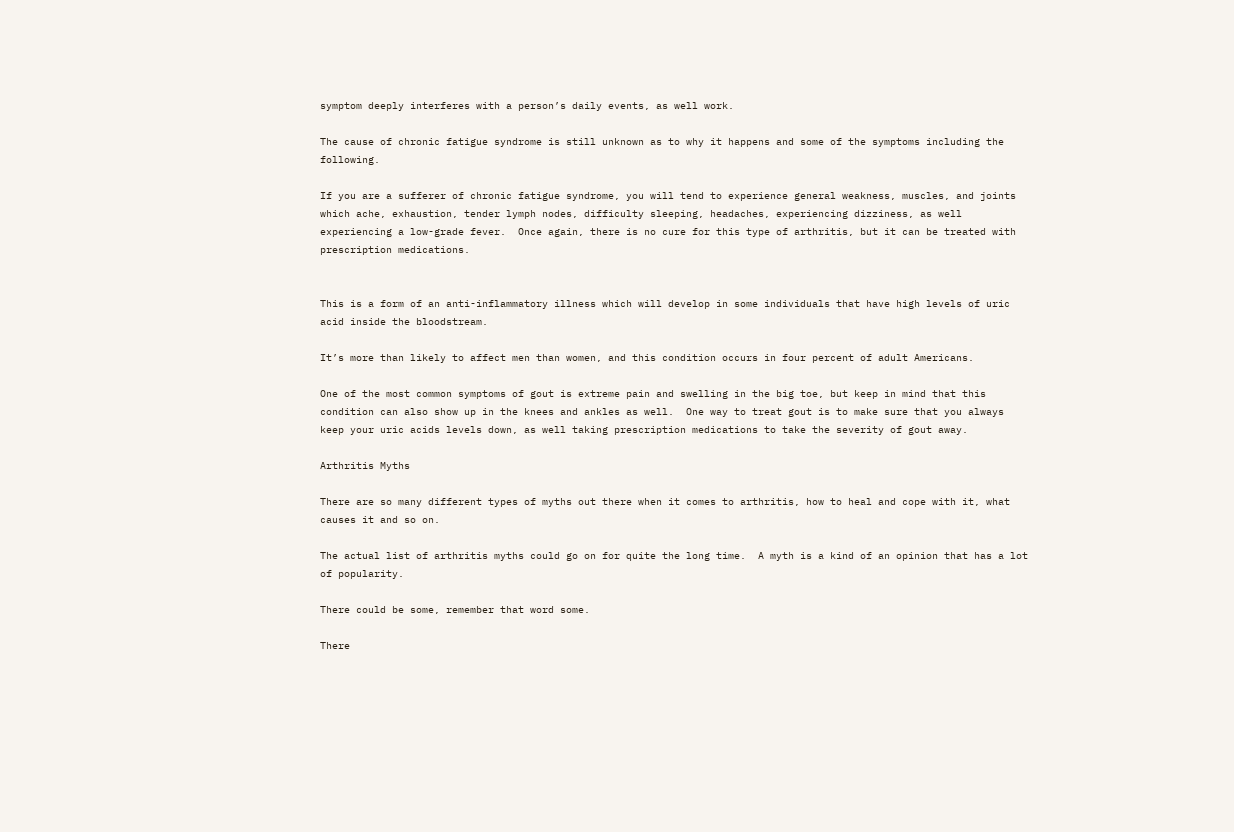symptom deeply interferes with a person’s daily events, as well work.

The cause of chronic fatigue syndrome is still unknown as to why it happens and some of the symptoms including the following.

If you are a sufferer of chronic fatigue syndrome, you will tend to experience general weakness, muscles, and joints which ache, exhaustion, tender lymph nodes, difficulty sleeping, headaches, experiencing dizziness, as well experiencing a low-grade fever.  Once again, there is no cure for this type of arthritis, but it can be treated with prescription medications.


This is a form of an anti-inflammatory illness which will develop in some individuals that have high levels of uric acid inside the bloodstream.

It’s more than likely to affect men than women, and this condition occurs in four percent of adult Americans.

One of the most common symptoms of gout is extreme pain and swelling in the big toe, but keep in mind that this condition can also show up in the knees and ankles as well.  One way to treat gout is to make sure that you always keep your uric acids levels down, as well taking prescription medications to take the severity of gout away.

Arthritis Myths

There are so many different types of myths out there when it comes to arthritis, how to heal and cope with it, what causes it and so on.

The actual list of arthritis myths could go on for quite the long time.  A myth is a kind of an opinion that has a lot of popularity.

There could be some, remember that word some.

There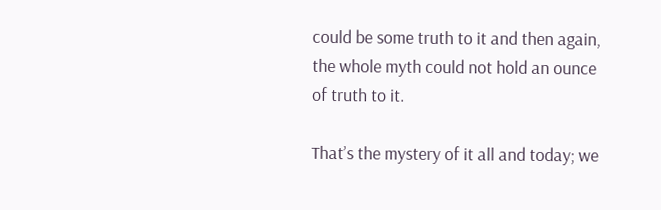could be some truth to it and then again, the whole myth could not hold an ounce of truth to it.

That’s the mystery of it all and today; we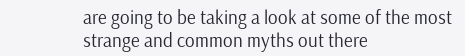are going to be taking a look at some of the most strange and common myths out there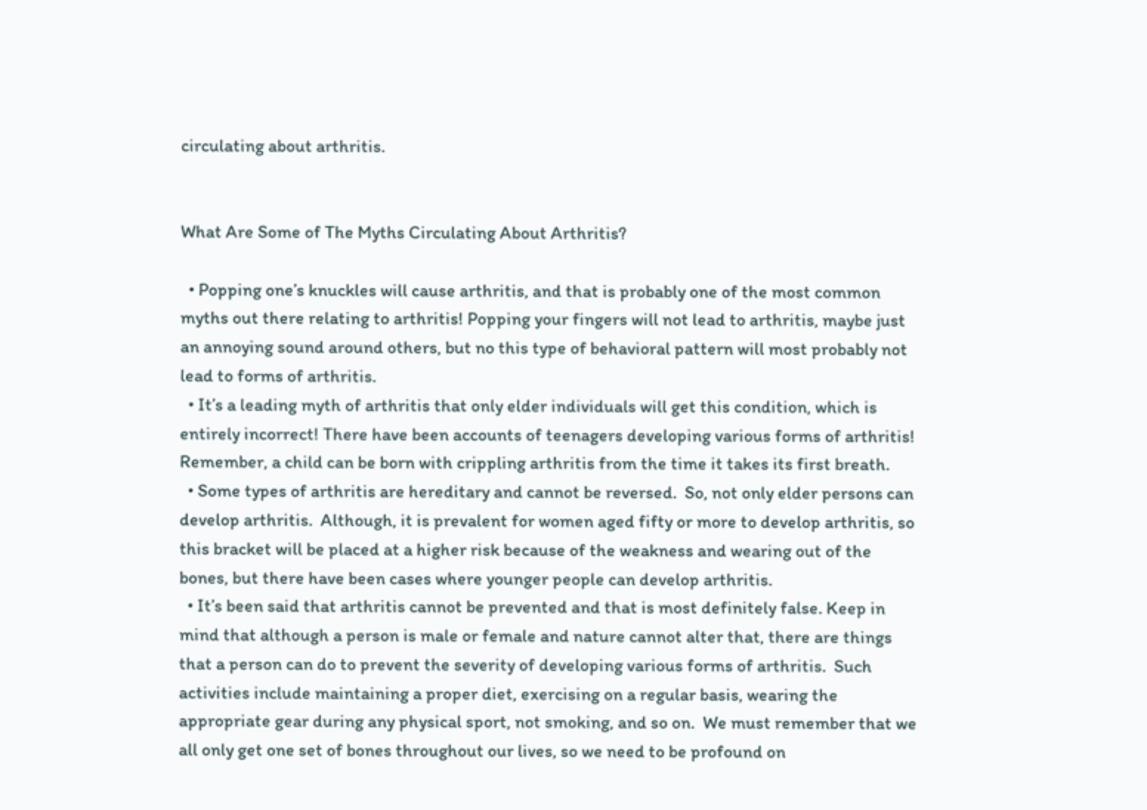circulating about arthritis.


What Are Some of The Myths Circulating About Arthritis?

  • Popping one’s knuckles will cause arthritis, and that is probably one of the most common myths out there relating to arthritis! Popping your fingers will not lead to arthritis, maybe just an annoying sound around others, but no this type of behavioral pattern will most probably not lead to forms of arthritis.
  • It’s a leading myth of arthritis that only elder individuals will get this condition, which is entirely incorrect! There have been accounts of teenagers developing various forms of arthritis!  Remember, a child can be born with crippling arthritis from the time it takes its first breath.
  • Some types of arthritis are hereditary and cannot be reversed.  So, not only elder persons can develop arthritis.  Although, it is prevalent for women aged fifty or more to develop arthritis, so this bracket will be placed at a higher risk because of the weakness and wearing out of the bones, but there have been cases where younger people can develop arthritis.
  • It’s been said that arthritis cannot be prevented and that is most definitely false. Keep in mind that although a person is male or female and nature cannot alter that, there are things that a person can do to prevent the severity of developing various forms of arthritis.  Such activities include maintaining a proper diet, exercising on a regular basis, wearing the appropriate gear during any physical sport, not smoking, and so on.  We must remember that we all only get one set of bones throughout our lives, so we need to be profound on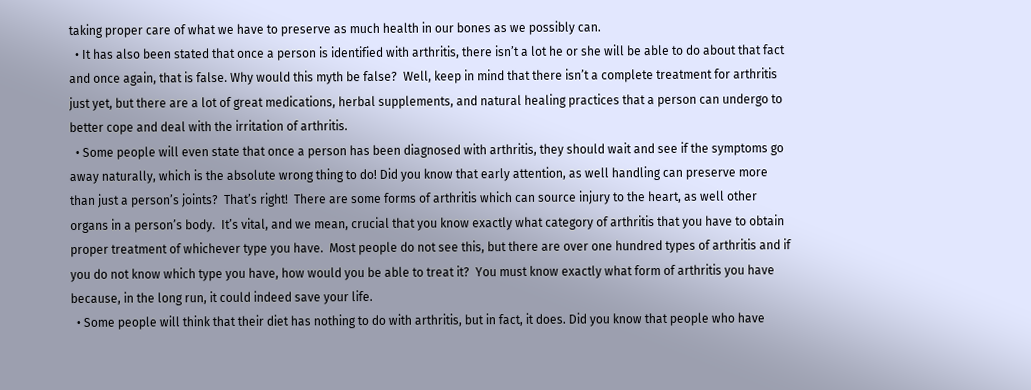taking proper care of what we have to preserve as much health in our bones as we possibly can.
  • It has also been stated that once a person is identified with arthritis, there isn’t a lot he or she will be able to do about that fact and once again, that is false. Why would this myth be false?  Well, keep in mind that there isn’t a complete treatment for arthritis just yet, but there are a lot of great medications, herbal supplements, and natural healing practices that a person can undergo to better cope and deal with the irritation of arthritis.
  • Some people will even state that once a person has been diagnosed with arthritis, they should wait and see if the symptoms go away naturally, which is the absolute wrong thing to do! Did you know that early attention, as well handling can preserve more than just a person’s joints?  That’s right!  There are some forms of arthritis which can source injury to the heart, as well other organs in a person’s body.  It’s vital, and we mean, crucial that you know exactly what category of arthritis that you have to obtain proper treatment of whichever type you have.  Most people do not see this, but there are over one hundred types of arthritis and if you do not know which type you have, how would you be able to treat it?  You must know exactly what form of arthritis you have because, in the long run, it could indeed save your life.
  • Some people will think that their diet has nothing to do with arthritis, but in fact, it does. Did you know that people who have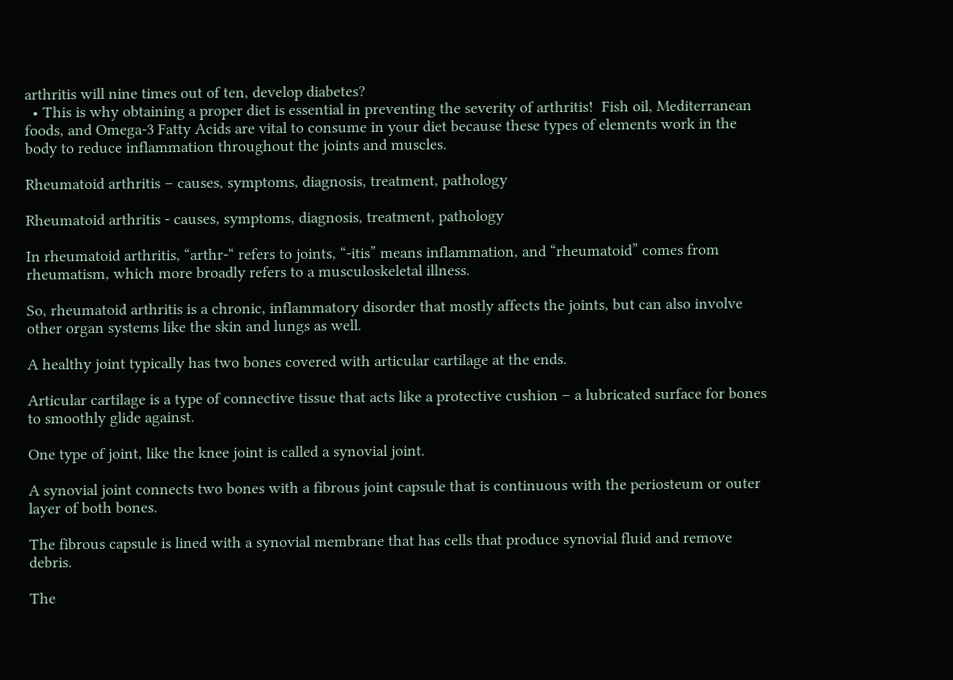arthritis will nine times out of ten, develop diabetes?
  • This is why obtaining a proper diet is essential in preventing the severity of arthritis!  Fish oil, Mediterranean foods, and Omega-3 Fatty Acids are vital to consume in your diet because these types of elements work in the body to reduce inflammation throughout the joints and muscles.

Rheumatoid arthritis – causes, symptoms, diagnosis, treatment, pathology

Rheumatoid arthritis - causes, symptoms, diagnosis, treatment, pathology

In rheumatoid arthritis, “arthr-“ refers to joints, “-itis” means inflammation, and “rheumatoid” comes from rheumatism, which more broadly refers to a musculoskeletal illness.

So, rheumatoid arthritis is a chronic, inflammatory disorder that mostly affects the joints, but can also involve other organ systems like the skin and lungs as well.

A healthy joint typically has two bones covered with articular cartilage at the ends.

Articular cartilage is a type of connective tissue that acts like a protective cushion – a lubricated surface for bones to smoothly glide against.

One type of joint, like the knee joint is called a synovial joint.

A synovial joint connects two bones with a fibrous joint capsule that is continuous with the periosteum or outer layer of both bones.

The fibrous capsule is lined with a synovial membrane that has cells that produce synovial fluid and remove debris.

The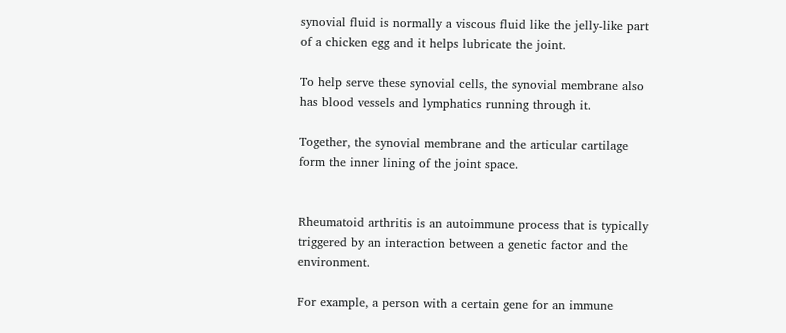synovial fluid is normally a viscous fluid like the jelly-like part of a chicken egg and it helps lubricate the joint.

To help serve these synovial cells, the synovial membrane also has blood vessels and lymphatics running through it.

Together, the synovial membrane and the articular cartilage form the inner lining of the joint space.


Rheumatoid arthritis is an autoimmune process that is typically triggered by an interaction between a genetic factor and the environment.

For example, a person with a certain gene for an immune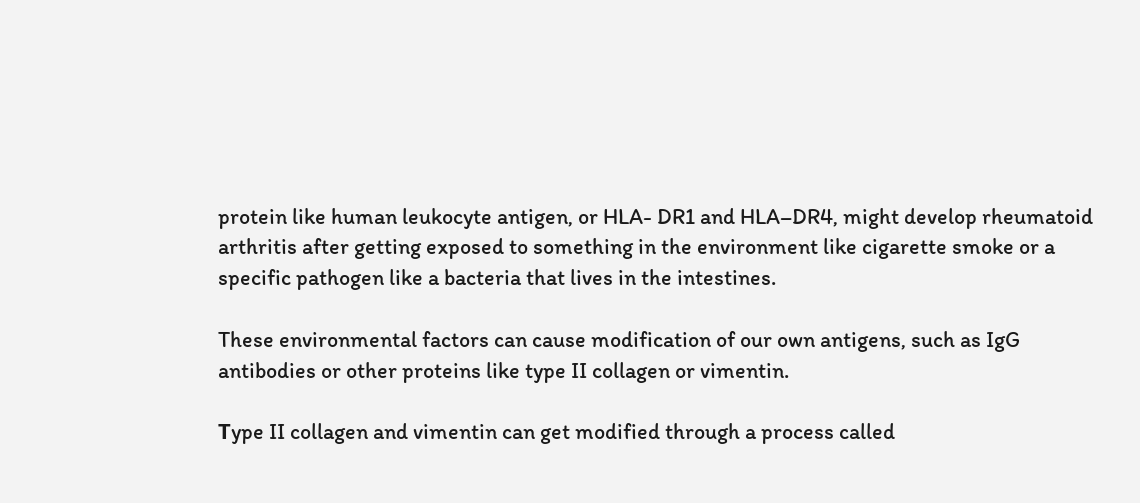protein like human leukocyte antigen, or HLA- DR1 and HLA–DR4, might develop rheumatoid arthritis after getting exposed to something in the environment like cigarette smoke or a specific pathogen like a bacteria that lives in the intestines.

These environmental factors can cause modification of our own antigens, such as IgG antibodies or other proteins like type II collagen or vimentin.

Τype II collagen and vimentin can get modified through a process called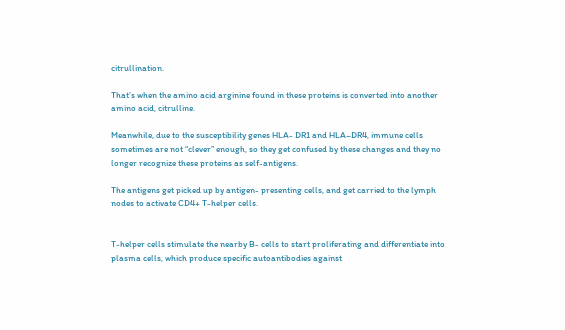citrullination.

That’s when the amino acid arginine found in these proteins is converted into another amino acid, citrulline.

Meanwhile, due to the susceptibility genes HLA- DR1 and HLA–DR4, immune cells sometimes are not “clever” enough, so they get confused by these changes and they no longer recognize these proteins as self-antigens.

The antigens get picked up by antigen- presenting cells, and get carried to the lymph nodes to activate CD4+ T-helper cells.


T-helper cells stimulate the nearby B- cells to start proliferating and differentiate into plasma cells, which produce specific autoantibodies against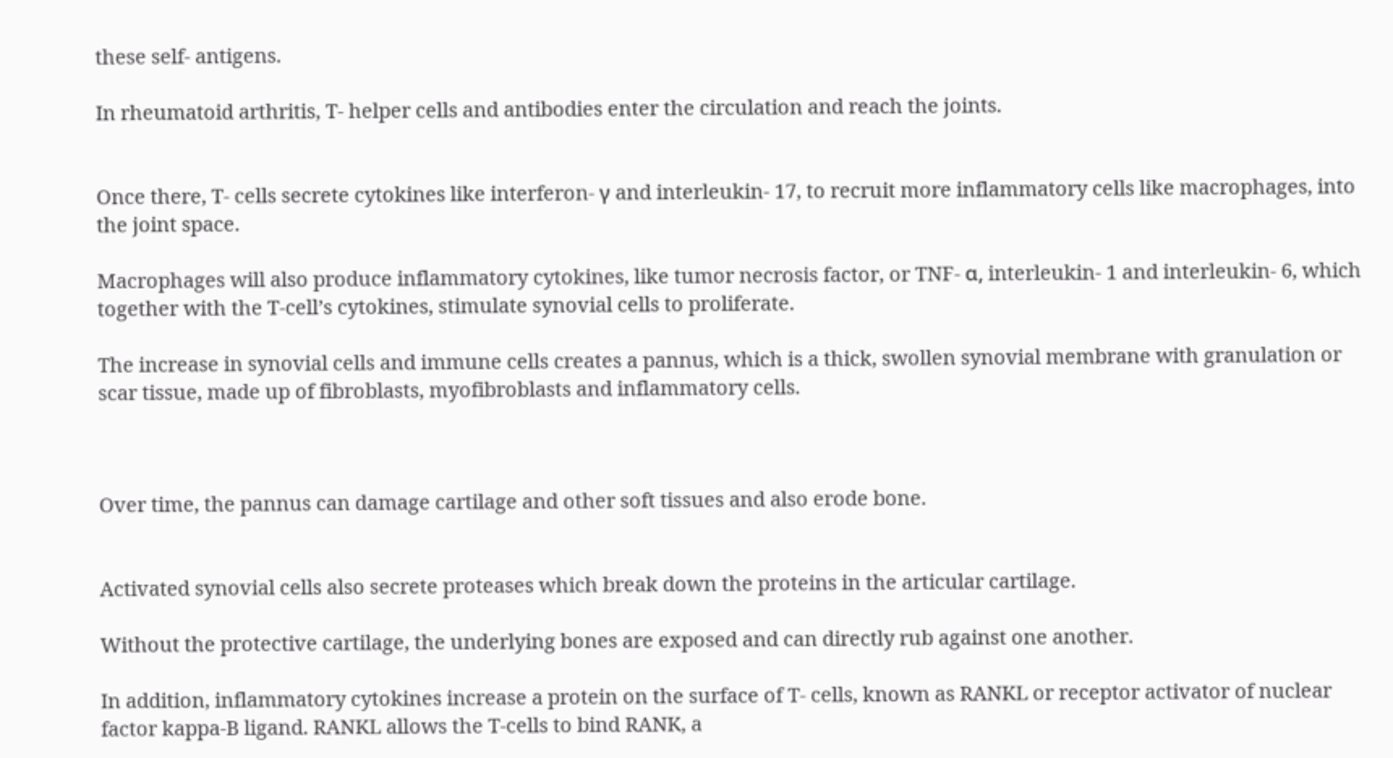these self- antigens.

In rheumatoid arthritis, T- helper cells and antibodies enter the circulation and reach the joints.


Once there, T- cells secrete cytokines like interferon- γ and interleukin- 17, to recruit more inflammatory cells like macrophages, into the joint space.

Macrophages will also produce inflammatory cytokines, like tumor necrosis factor, or TNF- α, interleukin- 1 and interleukin- 6, which together with the T-cell’s cytokines, stimulate synovial cells to proliferate.

The increase in synovial cells and immune cells creates a pannus, which is a thick, swollen synovial membrane with granulation or scar tissue, made up of fibroblasts, myofibroblasts and inflammatory cells.



Over time, the pannus can damage cartilage and other soft tissues and also erode bone.


Activated synovial cells also secrete proteases which break down the proteins in the articular cartilage.

Without the protective cartilage, the underlying bones are exposed and can directly rub against one another.

In addition, inflammatory cytokines increase a protein on the surface of T- cells, known as RANKL or receptor activator of nuclear factor kappa-B ligand. RANKL allows the T-cells to bind RANK, a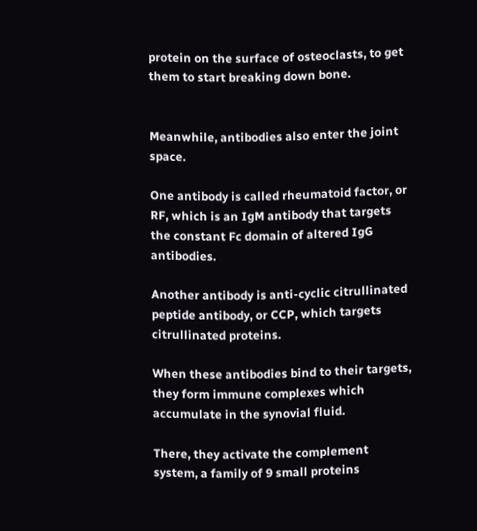protein on the surface of osteoclasts, to get them to start breaking down bone.


Meanwhile, antibodies also enter the joint space.

One antibody is called rheumatoid factor, or RF, which is an IgM antibody that targets the constant Fc domain of altered IgG antibodies.

Another antibody is anti-cyclic citrullinated peptide antibody, or CCP, which targets citrullinated proteins.

When these antibodies bind to their targets, they form immune complexes which accumulate in the synovial fluid.

There, they activate the complement system, a family of 9 small proteins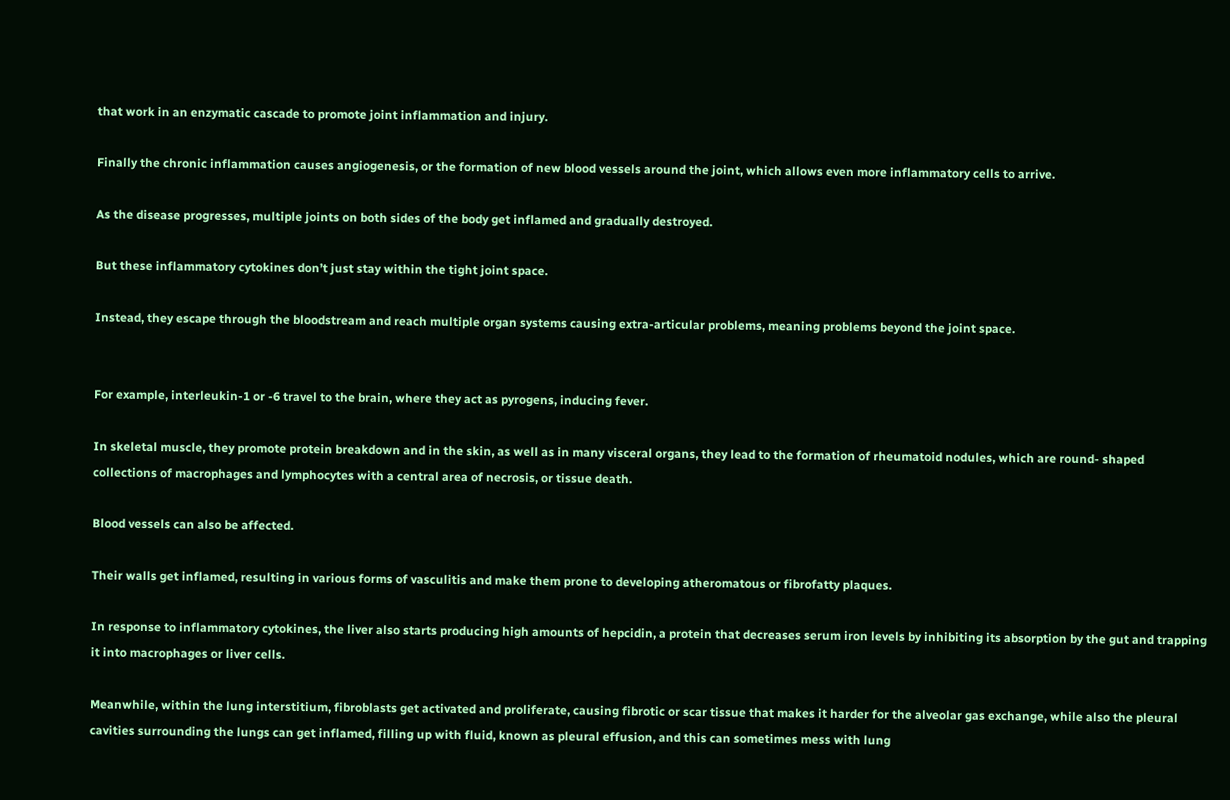that work in an enzymatic cascade to promote joint inflammation and injury.

Finally the chronic inflammation causes angiogenesis, or the formation of new blood vessels around the joint, which allows even more inflammatory cells to arrive.

As the disease progresses, multiple joints on both sides of the body get inflamed and gradually destroyed.

But these inflammatory cytokines don’t just stay within the tight joint space.

Instead, they escape through the bloodstream and reach multiple organ systems causing extra-articular problems, meaning problems beyond the joint space.


For example, interleukin-1 or -6 travel to the brain, where they act as pyrogens, inducing fever.

In skeletal muscle, they promote protein breakdown and in the skin, as well as in many visceral organs, they lead to the formation of rheumatoid nodules, which are round- shaped collections of macrophages and lymphocytes with a central area of necrosis, or tissue death.

Blood vessels can also be affected.

Their walls get inflamed, resulting in various forms of vasculitis and make them prone to developing atheromatous or fibrofatty plaques.

In response to inflammatory cytokines, the liver also starts producing high amounts of hepcidin, a protein that decreases serum iron levels by inhibiting its absorption by the gut and trapping it into macrophages or liver cells.

Meanwhile, within the lung interstitium, fibroblasts get activated and proliferate, causing fibrotic or scar tissue that makes it harder for the alveolar gas exchange, while also the pleural cavities surrounding the lungs can get inflamed, filling up with fluid, known as pleural effusion, and this can sometimes mess with lung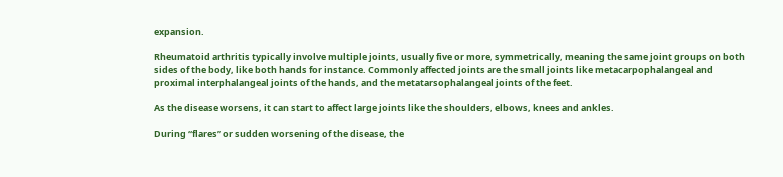expansion.

Rheumatoid arthritis typically involve multiple joints, usually five or more, symmetrically, meaning the same joint groups on both sides of the body, like both hands for instance. Commonly affected joints are the small joints like metacarpophalangeal and proximal interphalangeal joints of the hands, and the metatarsophalangeal joints of the feet.

As the disease worsens, it can start to affect large joints like the shoulders, elbows, knees and ankles.

During “flares” or sudden worsening of the disease, the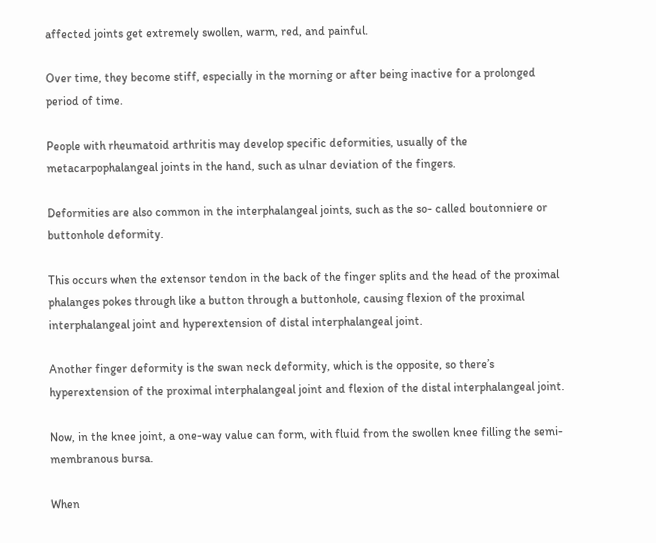affected joints get extremely swollen, warm, red, and painful.

Over time, they become stiff, especially in the morning or after being inactive for a prolonged period of time.

People with rheumatoid arthritis may develop specific deformities, usually of the metacarpophalangeal joints in the hand, such as ulnar deviation of the fingers.

Deformities are also common in the interphalangeal joints, such as the so- called boutonniere or buttonhole deformity.

This occurs when the extensor tendon in the back of the finger splits and the head of the proximal phalanges pokes through like a button through a buttonhole, causing flexion of the proximal interphalangeal joint and hyperextension of distal interphalangeal joint.

Another finger deformity is the swan neck deformity, which is the opposite, so there’s hyperextension of the proximal interphalangeal joint and flexion of the distal interphalangeal joint.

Now, in the knee joint, a one-way value can form, with fluid from the swollen knee filling the semi-membranous bursa.

When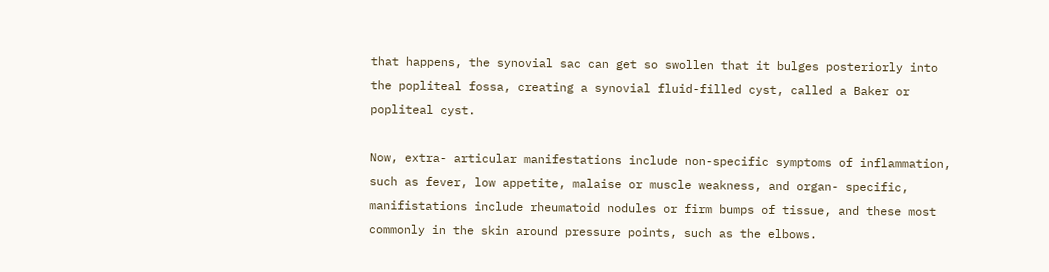that happens, the synovial sac can get so swollen that it bulges posteriorly into the popliteal fossa, creating a synovial fluid-filled cyst, called a Baker or popliteal cyst.

Now, extra- articular manifestations include non-specific symptoms of inflammation, such as fever, low appetite, malaise or muscle weakness, and organ- specific, manifistations include rheumatoid nodules or firm bumps of tissue, and these most commonly in the skin around pressure points, such as the elbows.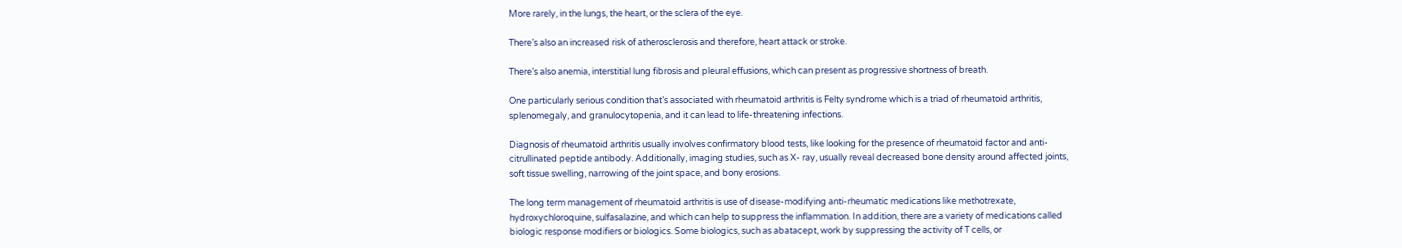More rarely, in the lungs, the heart, or the sclera of the eye.

There’s also an increased risk of atherosclerosis and therefore, heart attack or stroke.

There’s also anemia, interstitial lung fibrosis and pleural effusions, which can present as progressive shortness of breath.

One particularly serious condition that’s associated with rheumatoid arthritis is Felty syndrome which is a triad of rheumatoid arthritis, splenomegaly, and granulocytopenia, and it can lead to life-threatening infections.

Diagnosis of rheumatoid arthritis usually involves confirmatory blood tests, like looking for the presence of rheumatoid factor and anti-citrullinated peptide antibody. Additionally, imaging studies, such as X- ray, usually reveal decreased bone density around affected joints, soft tissue swelling, narrowing of the joint space, and bony erosions.

The long term management of rheumatoid arthritis is use of disease-modifying anti-rheumatic medications like methotrexate, hydroxychloroquine, sulfasalazine, and which can help to suppress the inflammation. In addition, there are a variety of medications called biologic response modifiers or biologics. Some biologics, such as abatacept, work by suppressing the activity of T cells, or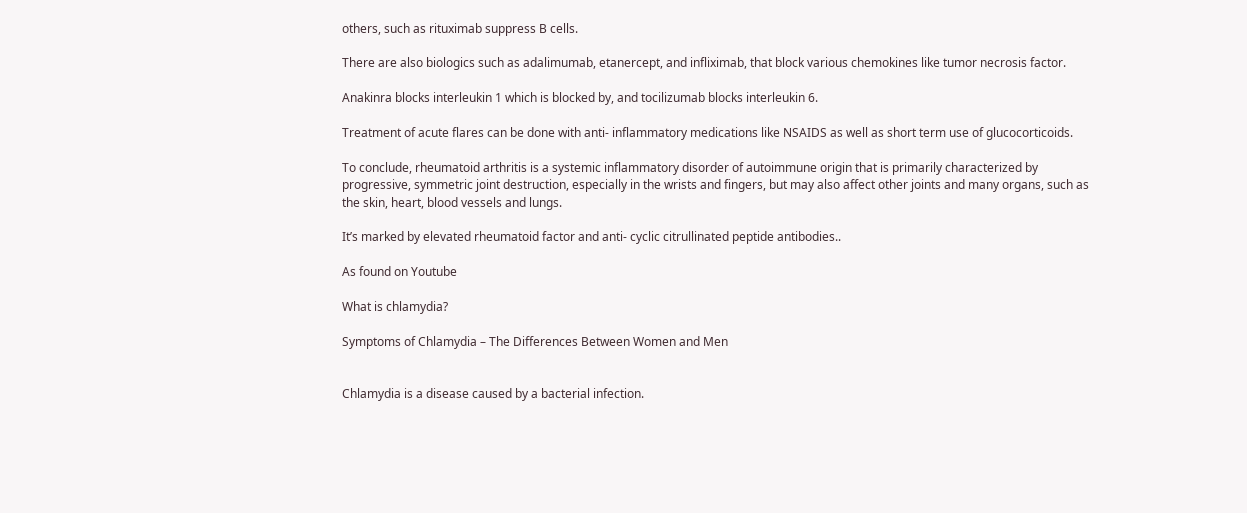others, such as rituximab suppress B cells.

There are also biologics such as adalimumab, etanercept, and infliximab, that block various chemokines like tumor necrosis factor.

Anakinra blocks interleukin 1 which is blocked by, and tocilizumab blocks interleukin 6.

Treatment of acute flares can be done with anti- inflammatory medications like NSAIDS as well as short term use of glucocorticoids.

To conclude, rheumatoid arthritis is a systemic inflammatory disorder of autoimmune origin that is primarily characterized by progressive, symmetric joint destruction, especially in the wrists and fingers, but may also affect other joints and many organs, such as the skin, heart, blood vessels and lungs.

It’s marked by elevated rheumatoid factor and anti- cyclic citrullinated peptide antibodies..

As found on Youtube

What is chlamydia?

Symptoms of Chlamydia – The Differences Between Women and Men


Chlamydia is a disease caused by a bacterial infection.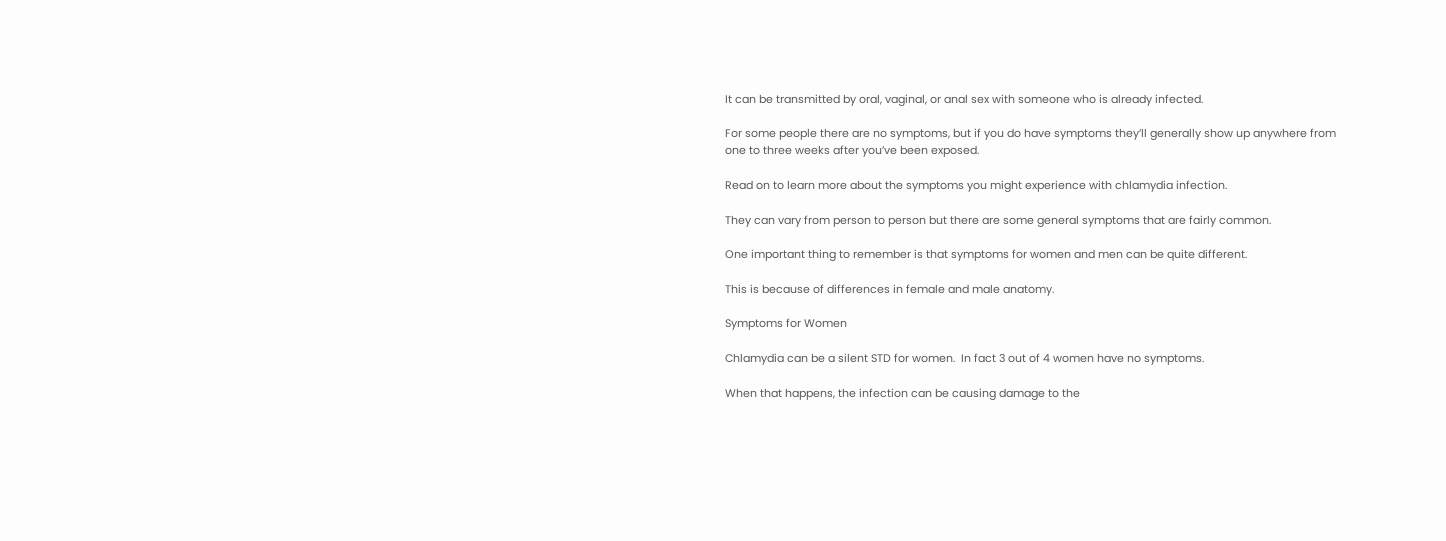It can be transmitted by oral, vaginal, or anal sex with someone who is already infected.

For some people there are no symptoms, but if you do have symptoms they’ll generally show up anywhere from one to three weeks after you’ve been exposed.

Read on to learn more about the symptoms you might experience with chlamydia infection.

They can vary from person to person but there are some general symptoms that are fairly common.

One important thing to remember is that symptoms for women and men can be quite different.

This is because of differences in female and male anatomy.

Symptoms for Women

Chlamydia can be a silent STD for women.  In fact 3 out of 4 women have no symptoms.

When that happens, the infection can be causing damage to the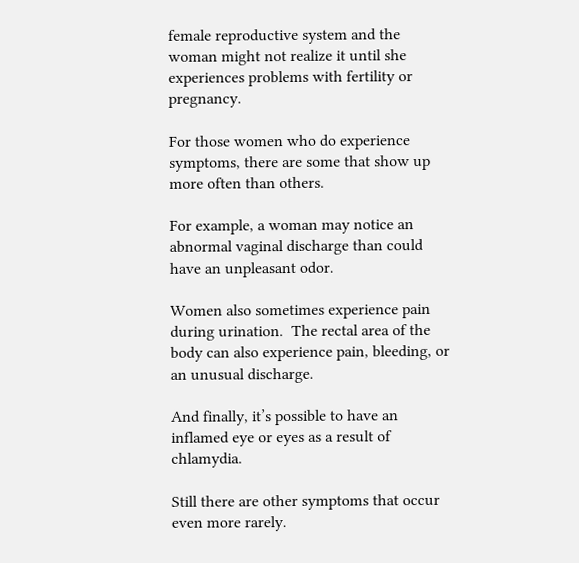female reproductive system and the woman might not realize it until she experiences problems with fertility or pregnancy.

For those women who do experience symptoms, there are some that show up more often than others.

For example, a woman may notice an abnormal vaginal discharge than could have an unpleasant odor.

Women also sometimes experience pain during urination.  The rectal area of the body can also experience pain, bleeding, or an unusual discharge.

And finally, it’s possible to have an inflamed eye or eyes as a result of chlamydia.

Still there are other symptoms that occur even more rarely.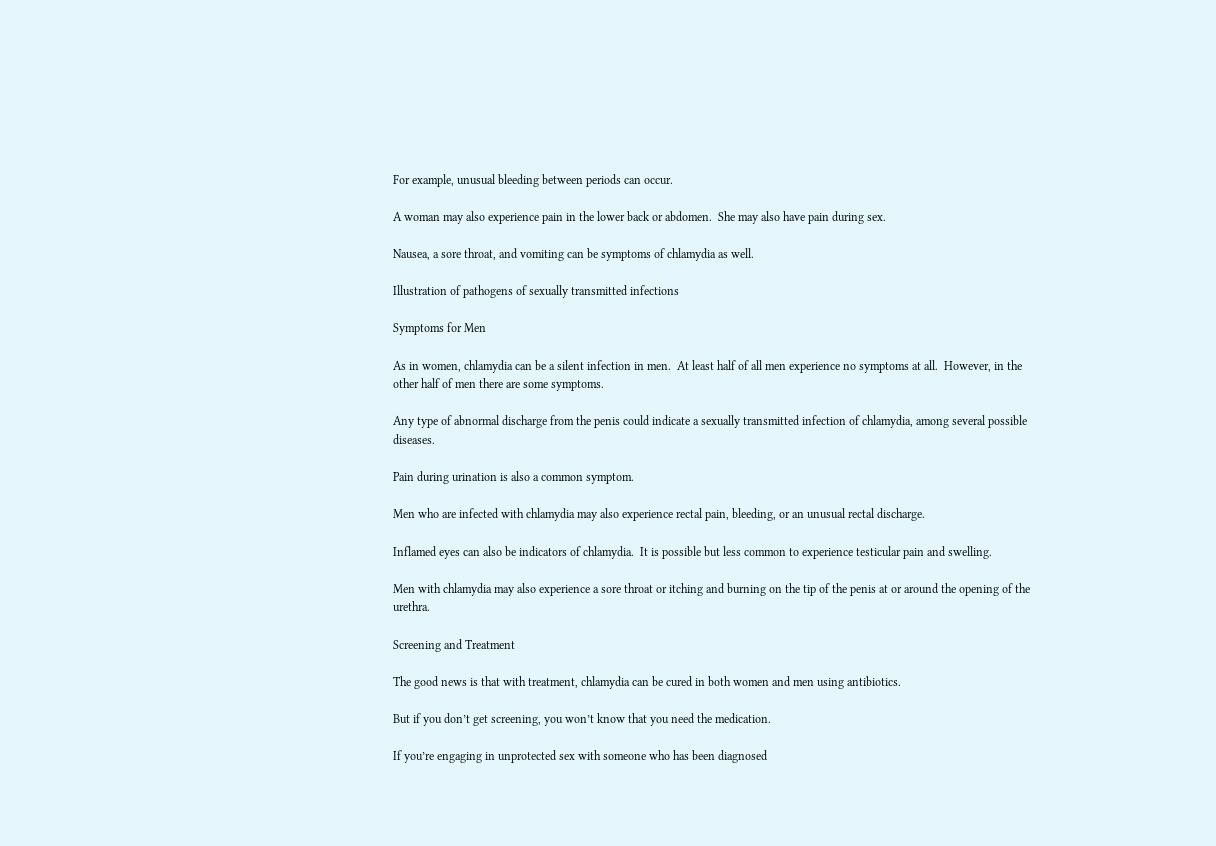For example, unusual bleeding between periods can occur.

A woman may also experience pain in the lower back or abdomen.  She may also have pain during sex.

Nausea, a sore throat, and vomiting can be symptoms of chlamydia as well.

Illustration of pathogens of sexually transmitted infections

Symptoms for Men

As in women, chlamydia can be a silent infection in men.  At least half of all men experience no symptoms at all.  However, in the other half of men there are some symptoms.

Any type of abnormal discharge from the penis could indicate a sexually transmitted infection of chlamydia, among several possible diseases.

Pain during urination is also a common symptom.

Men who are infected with chlamydia may also experience rectal pain, bleeding, or an unusual rectal discharge.

Inflamed eyes can also be indicators of chlamydia.  It is possible but less common to experience testicular pain and swelling.

Men with chlamydia may also experience a sore throat or itching and burning on the tip of the penis at or around the opening of the urethra.

Screening and Treatment

The good news is that with treatment, chlamydia can be cured in both women and men using antibiotics.

But if you don’t get screening, you won’t know that you need the medication.

If you’re engaging in unprotected sex with someone who has been diagnosed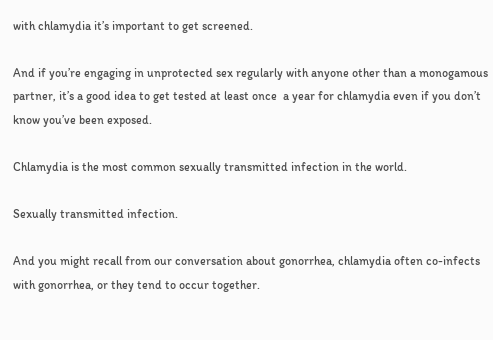with chlamydia it’s important to get screened.

And if you’re engaging in unprotected sex regularly with anyone other than a monogamous partner, it’s a good idea to get tested at least once  a year for chlamydia even if you don’t know you’ve been exposed.

Chlamydia is the most common sexually transmitted infection in the world.

Sexually transmitted infection.

And you might recall from our conversation about gonorrhea, chlamydia often co-infects with gonorrhea, or they tend to occur together.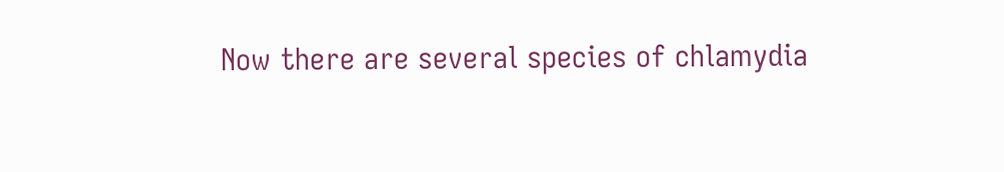Now there are several species of chlamydia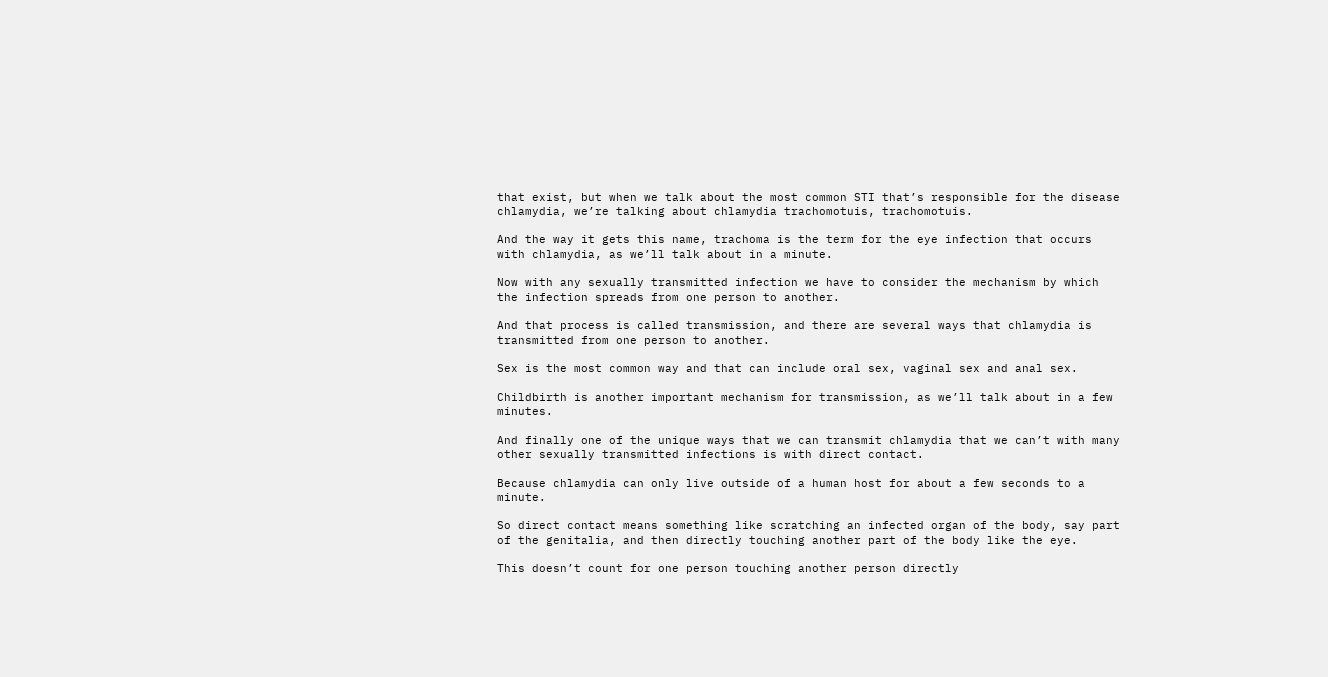that exist, but when we talk about the most common STI that’s responsible for the disease chlamydia, we’re talking about chlamydia trachomotuis, trachomotuis.

And the way it gets this name, trachoma is the term for the eye infection that occurs with chlamydia, as we’ll talk about in a minute.

Now with any sexually transmitted infection we have to consider the mechanism by which the infection spreads from one person to another.

And that process is called transmission, and there are several ways that chlamydia is transmitted from one person to another.

Sex is the most common way and that can include oral sex, vaginal sex and anal sex.

Childbirth is another important mechanism for transmission, as we’ll talk about in a few minutes.

And finally one of the unique ways that we can transmit chlamydia that we can’t with many other sexually transmitted infections is with direct contact.

Because chlamydia can only live outside of a human host for about a few seconds to a minute.

So direct contact means something like scratching an infected organ of the body, say part of the genitalia, and then directly touching another part of the body like the eye.

This doesn’t count for one person touching another person directly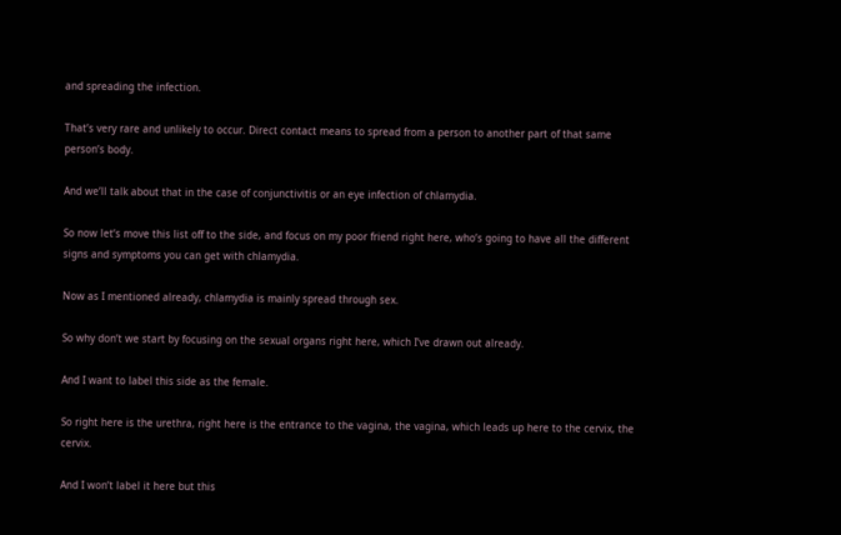and spreading the infection.

That’s very rare and unlikely to occur. Direct contact means to spread from a person to another part of that same person’s body.

And we’ll talk about that in the case of conjunctivitis or an eye infection of chlamydia.

So now let’s move this list off to the side, and focus on my poor friend right here, who’s going to have all the different signs and symptoms you can get with chlamydia.

Now as I mentioned already, chlamydia is mainly spread through sex.

So why don’t we start by focusing on the sexual organs right here, which I’ve drawn out already.

And I want to label this side as the female.

So right here is the urethra, right here is the entrance to the vagina, the vagina, which leads up here to the cervix, the cervix.

And I won’t label it here but this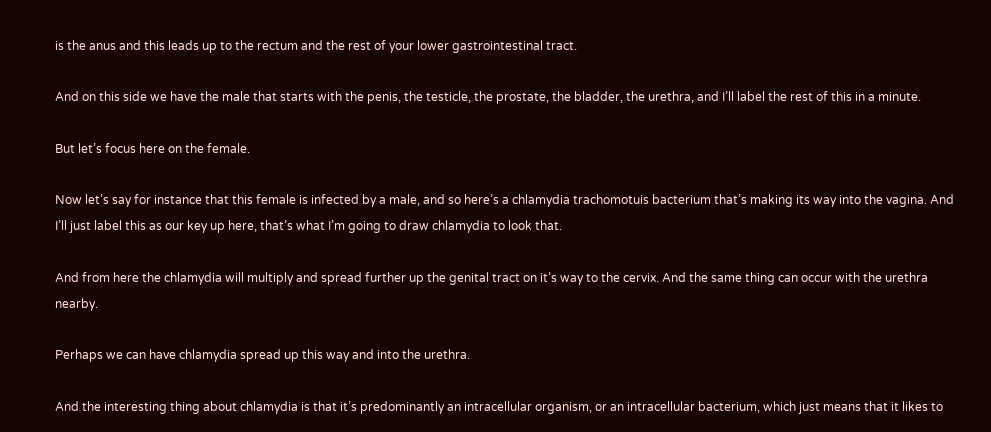is the anus and this leads up to the rectum and the rest of your lower gastrointestinal tract.

And on this side we have the male that starts with the penis, the testicle, the prostate, the bladder, the urethra, and I’ll label the rest of this in a minute.

But let’s focus here on the female.

Now let’s say for instance that this female is infected by a male, and so here’s a chlamydia trachomotuis bacterium that’s making its way into the vagina. And I’ll just label this as our key up here, that’s what I’m going to draw chlamydia to look that.

And from here the chlamydia will multiply and spread further up the genital tract on it’s way to the cervix. And the same thing can occur with the urethra nearby.

Perhaps we can have chlamydia spread up this way and into the urethra.

And the interesting thing about chlamydia is that it’s predominantly an intracellular organism, or an intracellular bacterium, which just means that it likes to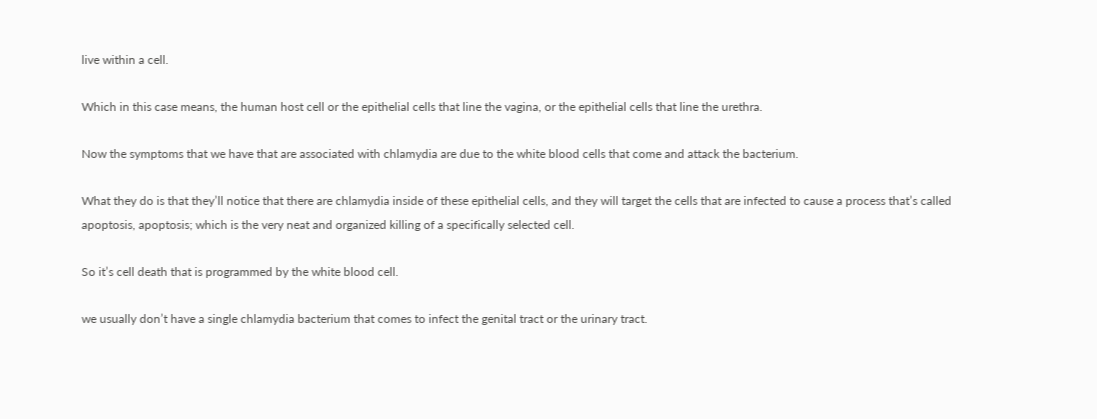live within a cell.

Which in this case means, the human host cell or the epithelial cells that line the vagina, or the epithelial cells that line the urethra.

Now the symptoms that we have that are associated with chlamydia are due to the white blood cells that come and attack the bacterium.

What they do is that they’ll notice that there are chlamydia inside of these epithelial cells, and they will target the cells that are infected to cause a process that’s called apoptosis, apoptosis; which is the very neat and organized killing of a specifically selected cell.

So it’s cell death that is programmed by the white blood cell.

we usually don’t have a single chlamydia bacterium that comes to infect the genital tract or the urinary tract.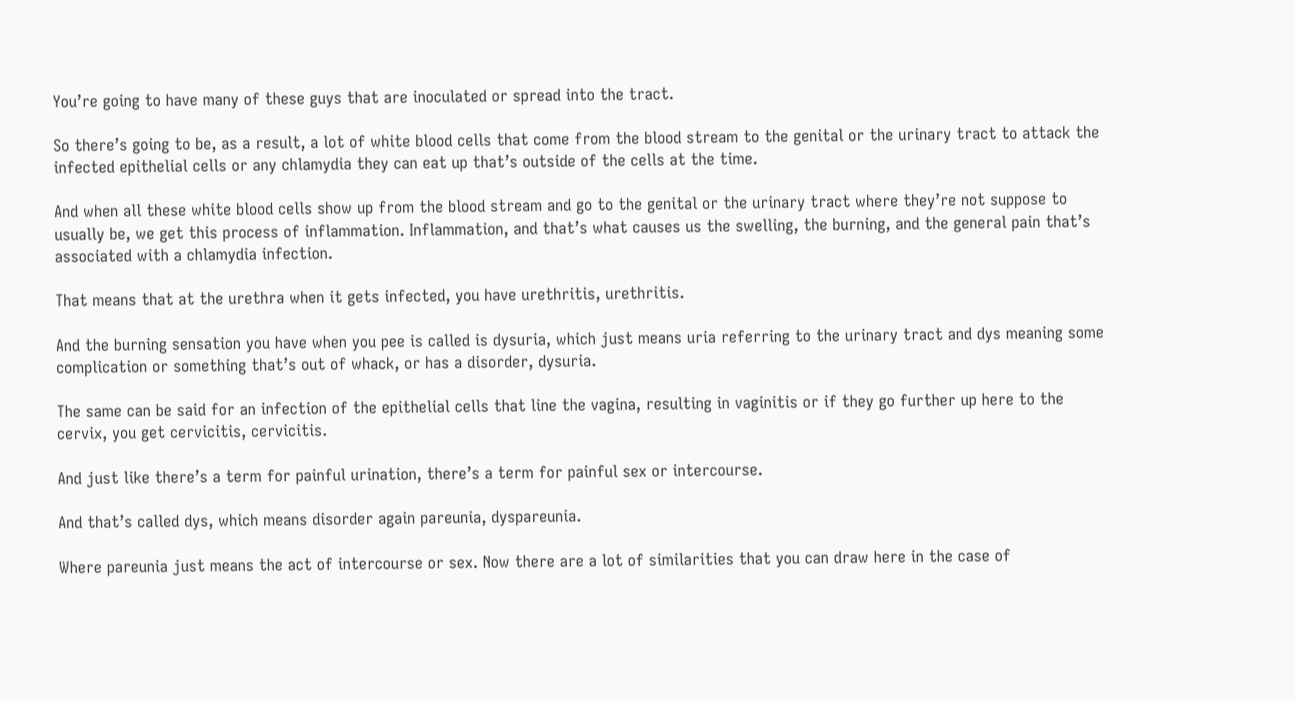You’re going to have many of these guys that are inoculated or spread into the tract.

So there’s going to be, as a result, a lot of white blood cells that come from the blood stream to the genital or the urinary tract to attack the infected epithelial cells or any chlamydia they can eat up that’s outside of the cells at the time.

And when all these white blood cells show up from the blood stream and go to the genital or the urinary tract where they’re not suppose to usually be, we get this process of inflammation. Inflammation, and that’s what causes us the swelling, the burning, and the general pain that’s associated with a chlamydia infection.

That means that at the urethra when it gets infected, you have urethritis, urethritis.

And the burning sensation you have when you pee is called is dysuria, which just means uria referring to the urinary tract and dys meaning some complication or something that’s out of whack, or has a disorder, dysuria.

The same can be said for an infection of the epithelial cells that line the vagina, resulting in vaginitis or if they go further up here to the cervix, you get cervicitis, cervicitis.

And just like there’s a term for painful urination, there’s a term for painful sex or intercourse.

And that’s called dys, which means disorder again pareunia, dyspareunia.

Where pareunia just means the act of intercourse or sex. Now there are a lot of similarities that you can draw here in the case of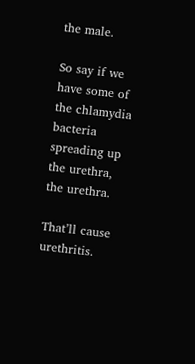the male.

So say if we have some of the chlamydia bacteria spreading up the urethra, the urethra.

That’ll cause urethritis.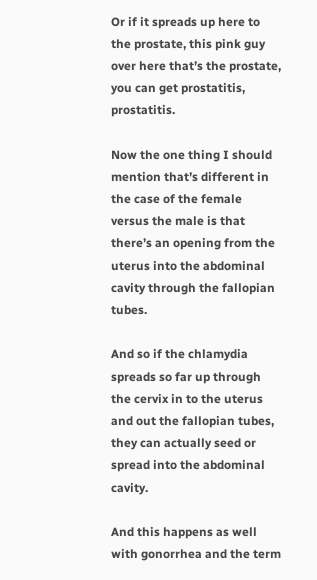Or if it spreads up here to the prostate, this pink guy over here that’s the prostate, you can get prostatitis, prostatitis.

Now the one thing I should mention that’s different in the case of the female versus the male is that there’s an opening from the uterus into the abdominal cavity through the fallopian tubes.

And so if the chlamydia spreads so far up through the cervix in to the uterus and out the fallopian tubes, they can actually seed or spread into the abdominal cavity.

And this happens as well with gonorrhea and the term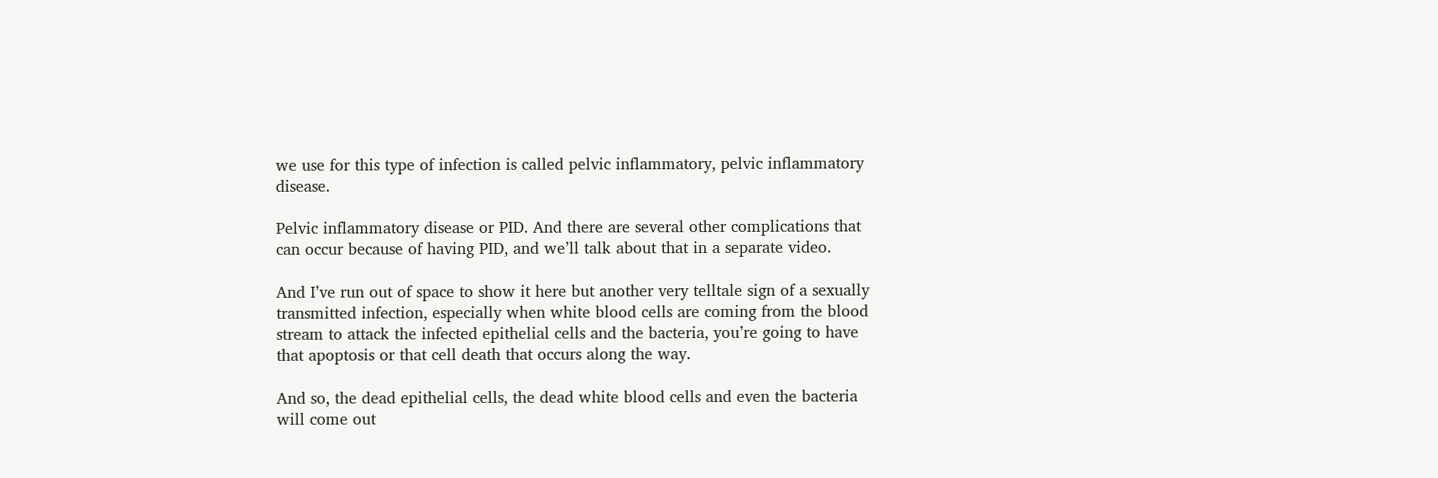we use for this type of infection is called pelvic inflammatory, pelvic inflammatory disease.

Pelvic inflammatory disease or PID. And there are several other complications that can occur because of having PID, and we’ll talk about that in a separate video.

And I’ve run out of space to show it here but another very telltale sign of a sexually transmitted infection, especially when white blood cells are coming from the blood stream to attack the infected epithelial cells and the bacteria, you’re going to have that apoptosis or that cell death that occurs along the way.

And so, the dead epithelial cells, the dead white blood cells and even the bacteria will come out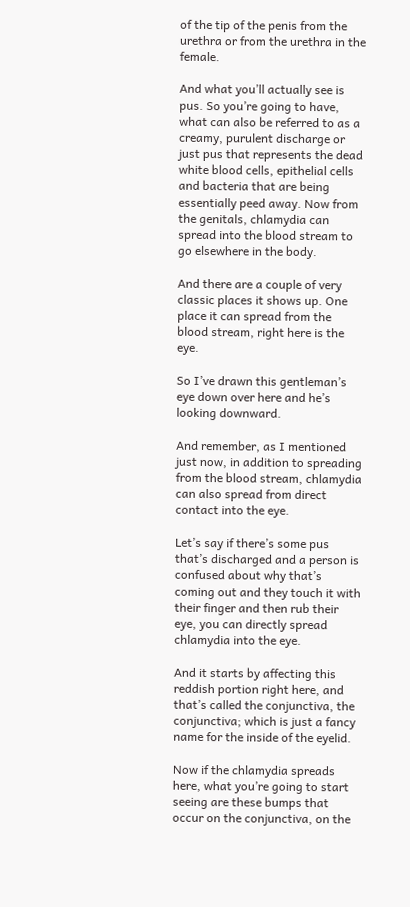of the tip of the penis from the urethra or from the urethra in the female.

And what you’ll actually see is pus. So you’re going to have, what can also be referred to as a creamy, purulent discharge or just pus that represents the dead white blood cells, epithelial cells and bacteria that are being essentially peed away. Now from the genitals, chlamydia can spread into the blood stream to go elsewhere in the body.

And there are a couple of very classic places it shows up. One place it can spread from the blood stream, right here is the eye.

So I’ve drawn this gentleman’s eye down over here and he’s looking downward.

And remember, as I mentioned just now, in addition to spreading from the blood stream, chlamydia can also spread from direct contact into the eye.

Let’s say if there’s some pus that’s discharged and a person is confused about why that’s coming out and they touch it with their finger and then rub their eye, you can directly spread chlamydia into the eye.

And it starts by affecting this reddish portion right here, and that’s called the conjunctiva, the conjunctiva; which is just a fancy name for the inside of the eyelid.

Now if the chlamydia spreads here, what you’re going to start seeing are these bumps that occur on the conjunctiva, on the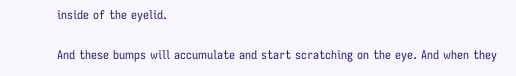inside of the eyelid.

And these bumps will accumulate and start scratching on the eye. And when they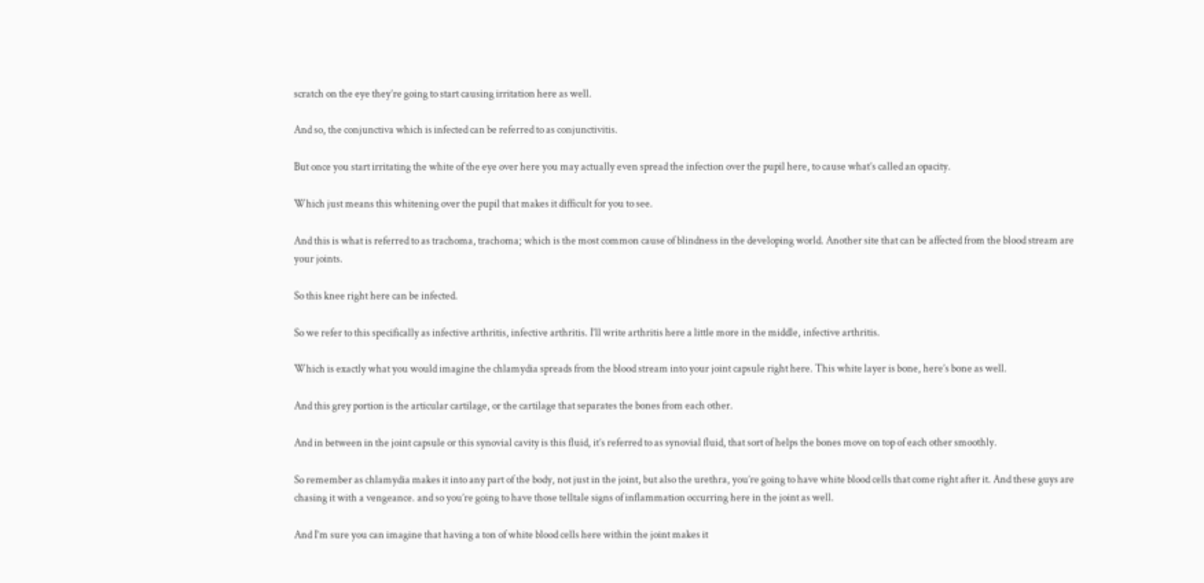scratch on the eye they’re going to start causing irritation here as well.

And so, the conjunctiva which is infected can be referred to as conjunctivitis.

But once you start irritating the white of the eye over here you may actually even spread the infection over the pupil here, to cause what’s called an opacity.

Which just means this whitening over the pupil that makes it difficult for you to see.

And this is what is referred to as trachoma, trachoma; which is the most common cause of blindness in the developing world. Another site that can be affected from the blood stream are your joints.

So this knee right here can be infected.

So we refer to this specifically as infective arthritis, infective arthritis. I’ll write arthritis here a little more in the middle, infective arthritis.

Which is exactly what you would imagine the chlamydia spreads from the blood stream into your joint capsule right here. This white layer is bone, here’s bone as well.

And this grey portion is the articular cartilage, or the cartilage that separates the bones from each other.

And in between in the joint capsule or this synovial cavity is this fluid, it’s referred to as synovial fluid, that sort of helps the bones move on top of each other smoothly.

So remember as chlamydia makes it into any part of the body, not just in the joint, but also the urethra, you’re going to have white blood cells that come right after it. And these guys are chasing it with a vengeance. and so you’re going to have those telltale signs of inflammation occurring here in the joint as well.

And I’m sure you can imagine that having a ton of white blood cells here within the joint makes it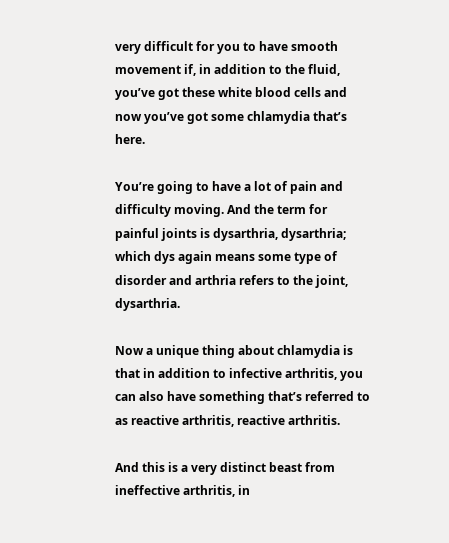very difficult for you to have smooth movement if, in addition to the fluid, you’ve got these white blood cells and now you’ve got some chlamydia that’s here.

You’re going to have a lot of pain and difficulty moving. And the term for painful joints is dysarthria, dysarthria; which dys again means some type of disorder and arthria refers to the joint, dysarthria.

Now a unique thing about chlamydia is that in addition to infective arthritis, you can also have something that’s referred to as reactive arthritis, reactive arthritis.

And this is a very distinct beast from ineffective arthritis, in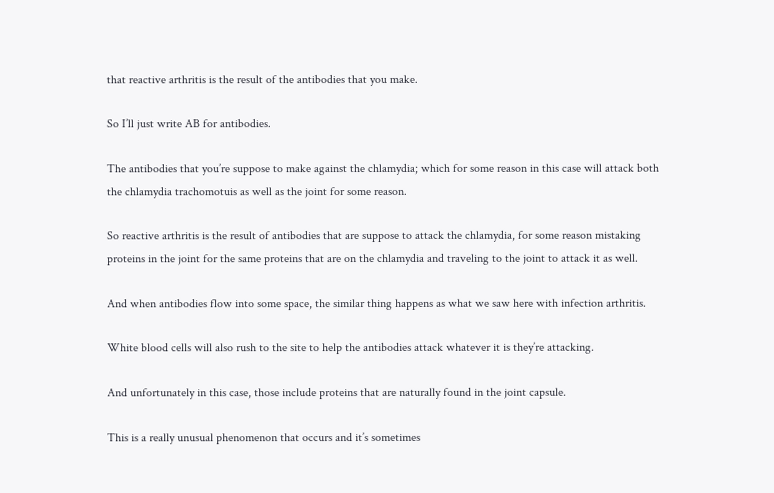that reactive arthritis is the result of the antibodies that you make.

So I’ll just write AB for antibodies.

The antibodies that you’re suppose to make against the chlamydia; which for some reason in this case will attack both the chlamydia trachomotuis as well as the joint for some reason.

So reactive arthritis is the result of antibodies that are suppose to attack the chlamydia, for some reason mistaking proteins in the joint for the same proteins that are on the chlamydia and traveling to the joint to attack it as well.

And when antibodies flow into some space, the similar thing happens as what we saw here with infection arthritis.

White blood cells will also rush to the site to help the antibodies attack whatever it is they’re attacking.

And unfortunately in this case, those include proteins that are naturally found in the joint capsule.

This is a really unusual phenomenon that occurs and it’s sometimes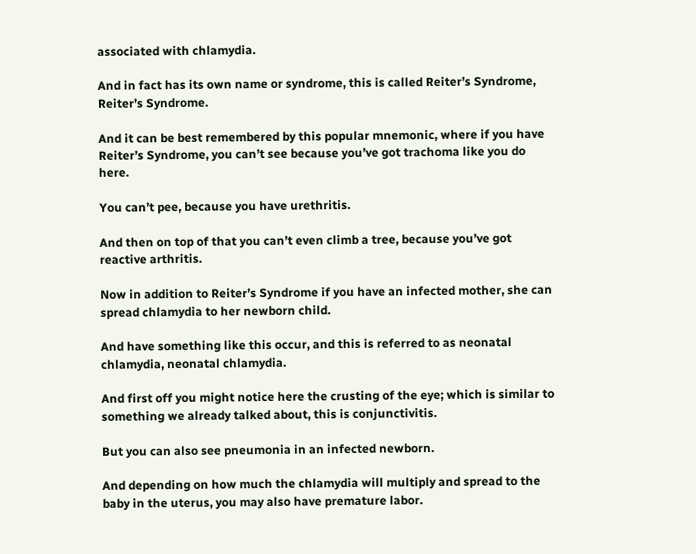associated with chlamydia.

And in fact has its own name or syndrome, this is called Reiter’s Syndrome, Reiter’s Syndrome.

And it can be best remembered by this popular mnemonic, where if you have Reiter’s Syndrome, you can’t see because you’ve got trachoma like you do here.

You can’t pee, because you have urethritis.

And then on top of that you can’t even climb a tree, because you’ve got reactive arthritis.

Now in addition to Reiter’s Syndrome if you have an infected mother, she can spread chlamydia to her newborn child.

And have something like this occur, and this is referred to as neonatal chlamydia, neonatal chlamydia.

And first off you might notice here the crusting of the eye; which is similar to something we already talked about, this is conjunctivitis.

But you can also see pneumonia in an infected newborn.

And depending on how much the chlamydia will multiply and spread to the baby in the uterus, you may also have premature labor.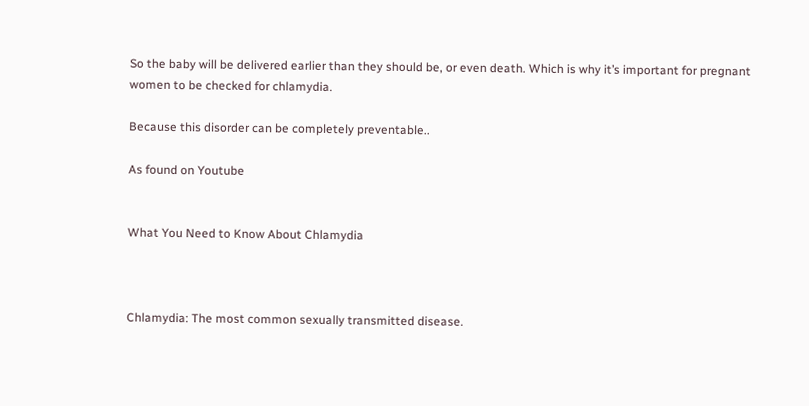So the baby will be delivered earlier than they should be, or even death. Which is why it’s important for pregnant women to be checked for chlamydia.

Because this disorder can be completely preventable..

As found on Youtube


What You Need to Know About Chlamydia



Chlamydia: The most common sexually transmitted disease.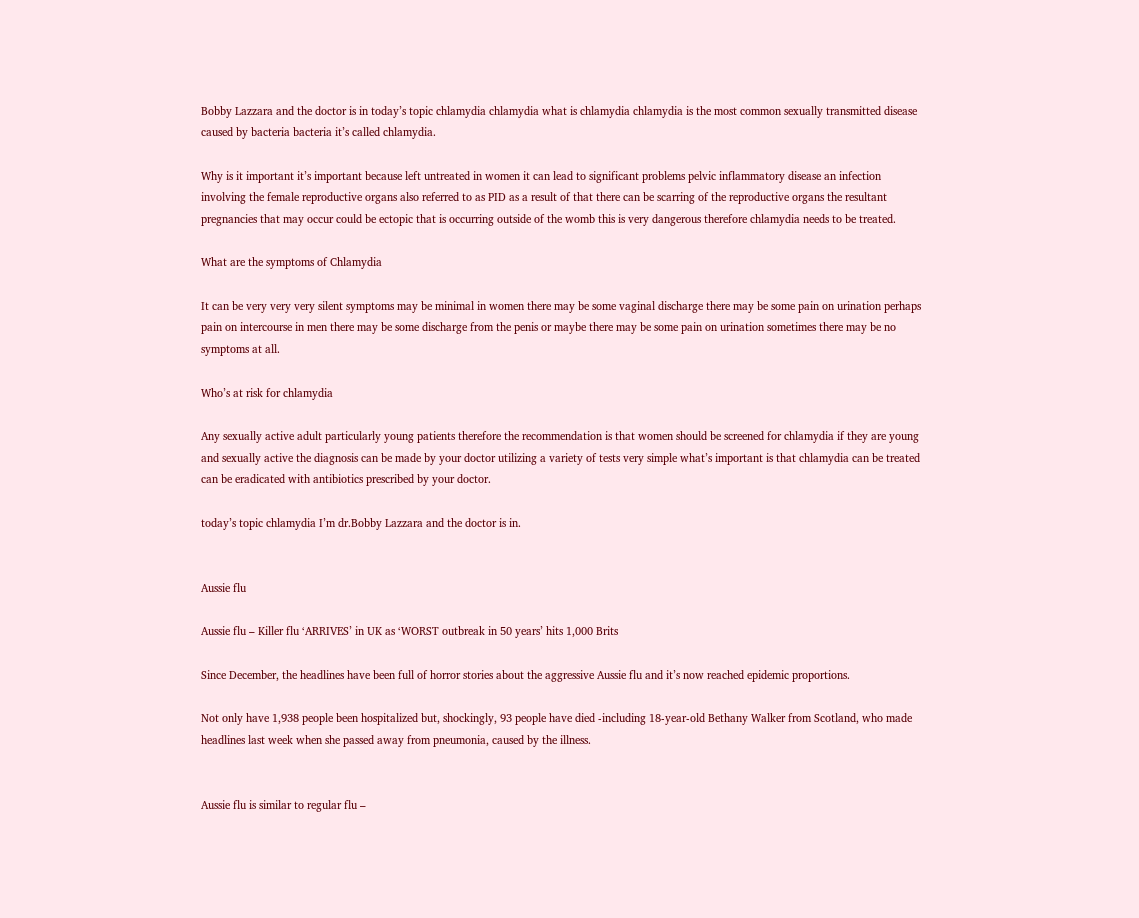Bobby Lazzara and the doctor is in today’s topic chlamydia chlamydia what is chlamydia chlamydia is the most common sexually transmitted disease caused by bacteria bacteria it’s called chlamydia.

Why is it important it’s important because left untreated in women it can lead to significant problems pelvic inflammatory disease an infection involving the female reproductive organs also referred to as PID as a result of that there can be scarring of the reproductive organs the resultant pregnancies that may occur could be ectopic that is occurring outside of the womb this is very dangerous therefore chlamydia needs to be treated.

What are the symptoms of Chlamydia

It can be very very very silent symptoms may be minimal in women there may be some vaginal discharge there may be some pain on urination perhaps pain on intercourse in men there may be some discharge from the penis or maybe there may be some pain on urination sometimes there may be no symptoms at all.

Who’s at risk for chlamydia

Any sexually active adult particularly young patients therefore the recommendation is that women should be screened for chlamydia if they are young and sexually active the diagnosis can be made by your doctor utilizing a variety of tests very simple what’s important is that chlamydia can be treated can be eradicated with antibiotics prescribed by your doctor.

today’s topic chlamydia I’m dr.Bobby Lazzara and the doctor is in.


Aussie flu

Aussie flu – Killer flu ‘ARRIVES’ in UK as ‘WORST outbreak in 50 years’ hits 1,000 Brits

Since December, the headlines have been full of horror stories about the aggressive Aussie flu and it’s now reached epidemic proportions.

Not only have 1,938 people been hospitalized but, shockingly, 93 people have died -including 18-year-old Bethany Walker from Scotland, who made headlines last week when she passed away from pneumonia, caused by the illness.


Aussie flu is similar to regular flu –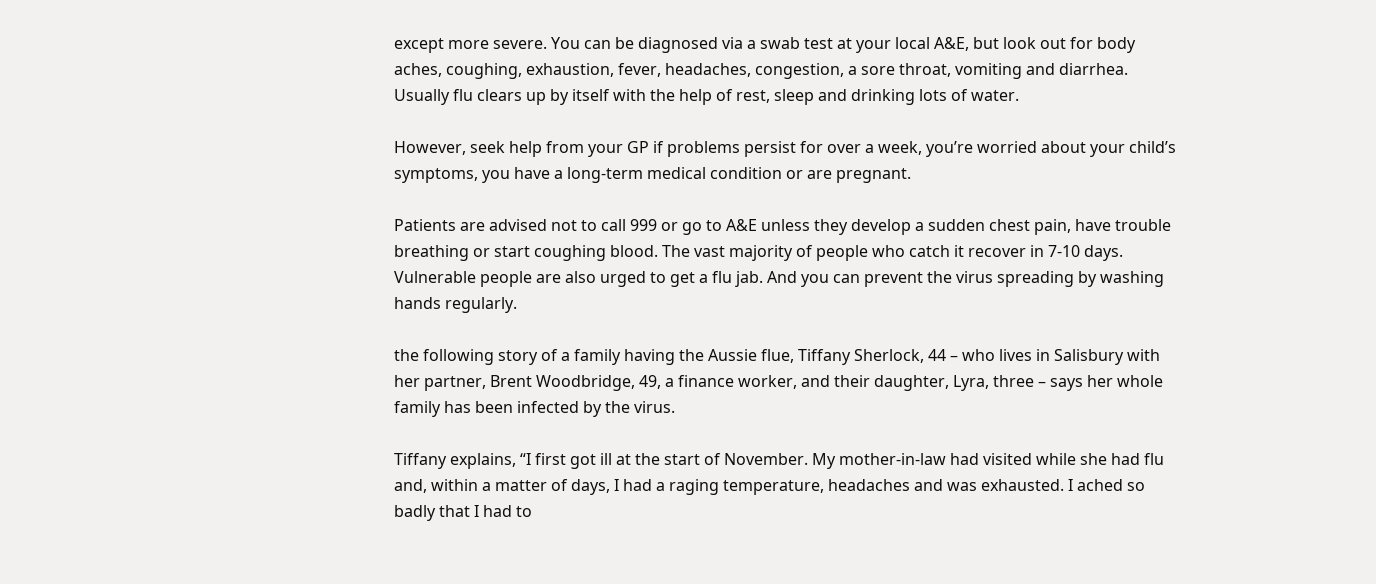except more severe. You can be diagnosed via a swab test at your local A&E, but look out for body aches, coughing, exhaustion, fever, headaches, congestion, a sore throat, vomiting and diarrhea. Usually flu clears up by itself with the help of rest, sleep and drinking lots of water.

However, seek help from your GP if problems persist for over a week, you’re worried about your child’s symptoms, you have a long-term medical condition or are pregnant.

Patients are advised not to call 999 or go to A&E unless they develop a sudden chest pain, have trouble breathing or start coughing blood. The vast majority of people who catch it recover in 7-10 days. Vulnerable people are also urged to get a flu jab. And you can prevent the virus spreading by washing hands regularly.

the following story of a family having the Aussie flue, Tiffany Sherlock, 44 – who lives in Salisbury with her partner, Brent Woodbridge, 49, a finance worker, and their daughter, Lyra, three – says her whole family has been infected by the virus.

Tiffany explains, “I first got ill at the start of November. My mother-in-law had visited while she had flu and, within a matter of days, I had a raging temperature, headaches and was exhausted. I ached so badly that I had to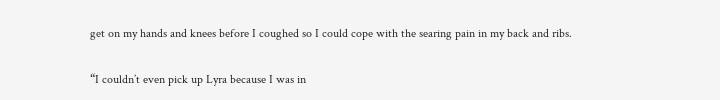get on my hands and knees before I coughed so I could cope with the searing pain in my back and ribs.

“I couldn’t even pick up Lyra because I was in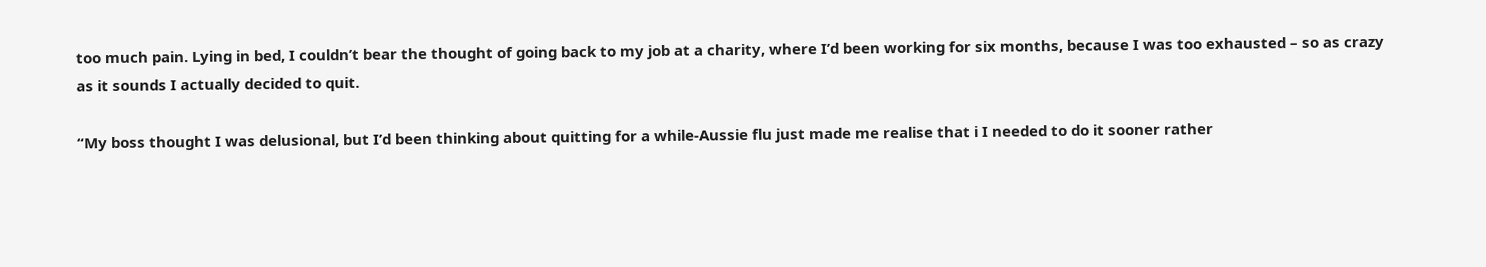too much pain. Lying in bed, I couldn’t bear the thought of going back to my job at a charity, where I’d been working for six months, because I was too exhausted – so as crazy as it sounds I actually decided to quit.

“My boss thought I was delusional, but I’d been thinking about quitting for a while-Aussie flu just made me realise that i I needed to do it sooner rather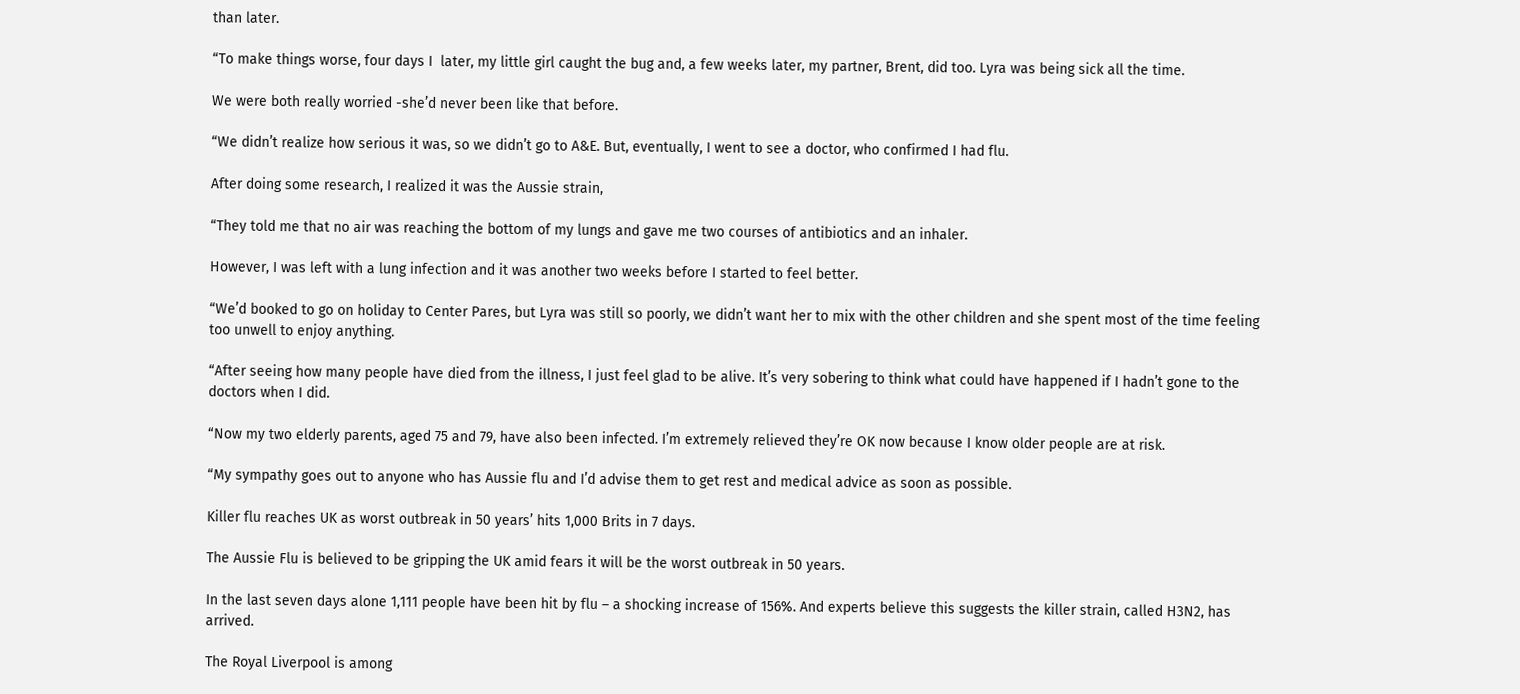than later.

“To make things worse, four days I  later, my little girl caught the bug and, a few weeks later, my partner, Brent, did too. Lyra was being sick all the time.

We were both really worried -she’d never been like that before.

“We didn’t realize how serious it was, so we didn’t go to A&E. But, eventually, I went to see a doctor, who confirmed I had flu.

After doing some research, I realized it was the Aussie strain,

“They told me that no air was reaching the bottom of my lungs and gave me two courses of antibiotics and an inhaler.

However, I was left with a lung infection and it was another two weeks before I started to feel better.

“We’d booked to go on holiday to Center Pares, but Lyra was still so poorly, we didn’t want her to mix with the other children and she spent most of the time feeling too unwell to enjoy anything.

“After seeing how many people have died from the illness, I just feel glad to be alive. It’s very sobering to think what could have happened if I hadn’t gone to the doctors when I did.

“Now my two elderly parents, aged 75 and 79, have also been infected. I’m extremely relieved they’re OK now because I know older people are at risk.

“My sympathy goes out to anyone who has Aussie flu and I’d advise them to get rest and medical advice as soon as possible.

Killer flu reaches UK as worst outbreak in 50 years’ hits 1,000 Brits in 7 days.

The Aussie Flu is believed to be gripping the UK amid fears it will be the worst outbreak in 50 years.

In the last seven days alone 1,111 people have been hit by flu – a shocking increase of 156%. And experts believe this suggests the killer strain, called H3N2, has arrived.

The Royal Liverpool is among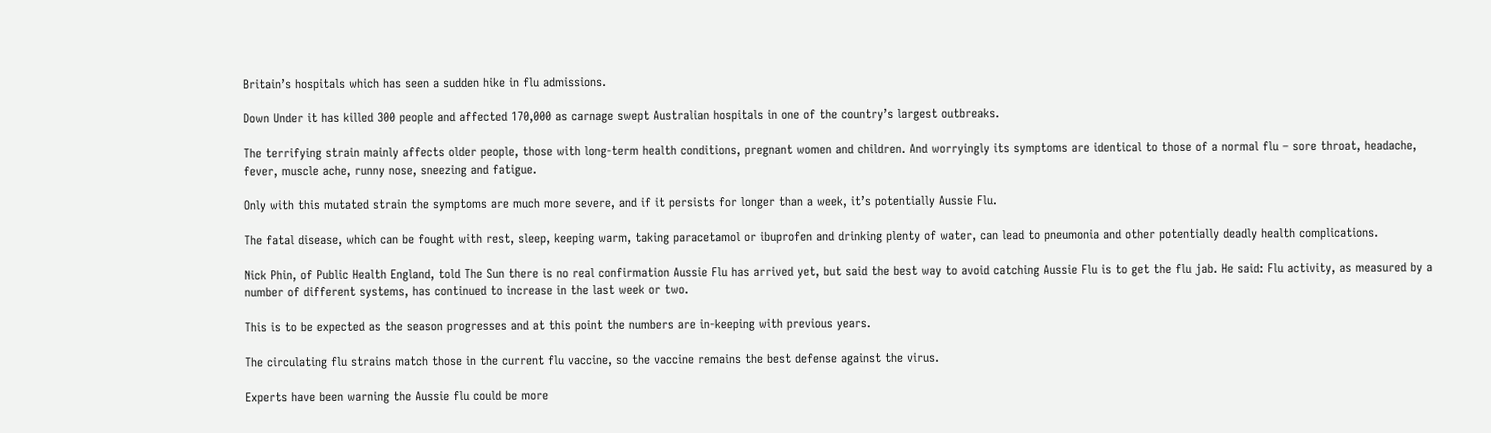Britain’s hospitals which has seen a sudden hike in flu admissions.

Down Under it has killed 300 people and affected 170,000 as carnage swept Australian hospitals in one of the country’s largest outbreaks.

The terrifying strain mainly affects older people, those with long-term health conditions, pregnant women and children. And worryingly its symptoms are identical to those of a normal flu – sore throat, headache, fever, muscle ache, runny nose, sneezing and fatigue.

Only with this mutated strain the symptoms are much more severe, and if it persists for longer than a week, it’s potentially Aussie Flu.

The fatal disease, which can be fought with rest, sleep, keeping warm, taking paracetamol or ibuprofen and drinking plenty of water, can lead to pneumonia and other potentially deadly health complications.

Nick Phin, of Public Health England, told The Sun there is no real confirmation Aussie Flu has arrived yet, but said the best way to avoid catching Aussie Flu is to get the flu jab. He said: Flu activity, as measured by a number of different systems, has continued to increase in the last week or two.

This is to be expected as the season progresses and at this point the numbers are in-keeping with previous years.

The circulating flu strains match those in the current flu vaccine, so the vaccine remains the best defense against the virus.

Experts have been warning the Aussie flu could be more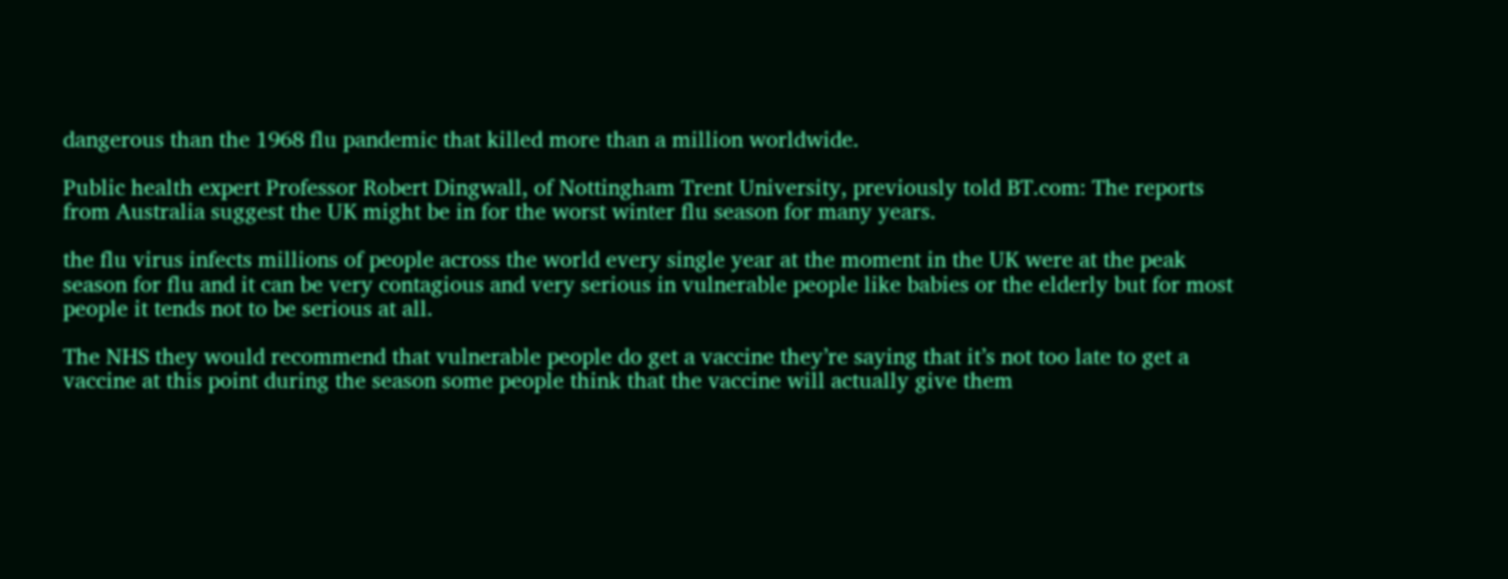dangerous than the 1968 flu pandemic that killed more than a million worldwide.

Public health expert Professor Robert Dingwall, of Nottingham Trent University, previously told BT.com: The reports from Australia suggest the UK might be in for the worst winter flu season for many years.

the flu virus infects millions of people across the world every single year at the moment in the UK were at the peak season for flu and it can be very contagious and very serious in vulnerable people like babies or the elderly but for most people it tends not to be serious at all.

The NHS they would recommend that vulnerable people do get a vaccine they’re saying that it’s not too late to get a vaccine at this point during the season some people think that the vaccine will actually give them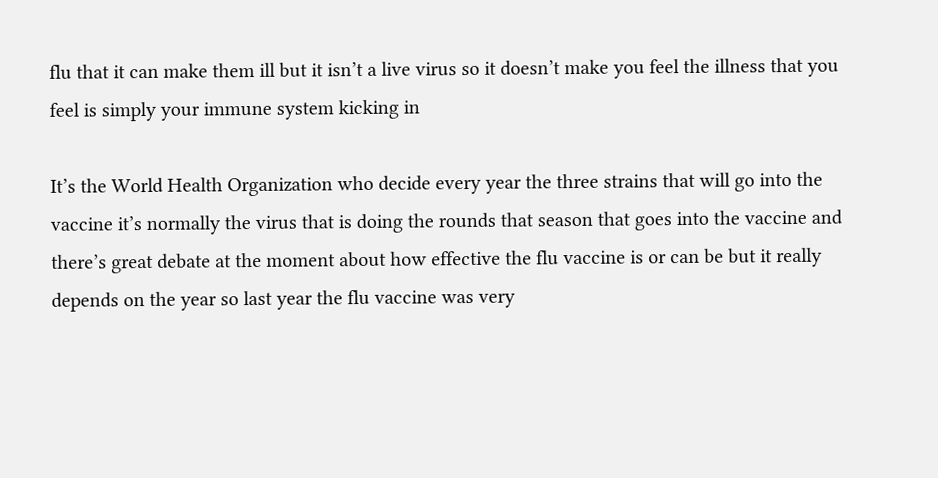flu that it can make them ill but it isn’t a live virus so it doesn’t make you feel the illness that you feel is simply your immune system kicking in

It’s the World Health Organization who decide every year the three strains that will go into the vaccine it’s normally the virus that is doing the rounds that season that goes into the vaccine and there’s great debate at the moment about how effective the flu vaccine is or can be but it really depends on the year so last year the flu vaccine was very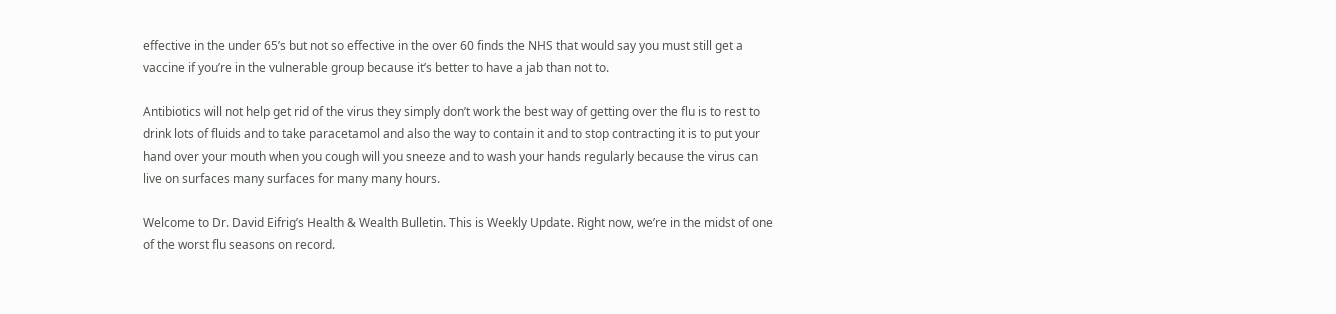effective in the under 65’s but not so effective in the over 60 finds the NHS that would say you must still get a vaccine if you’re in the vulnerable group because it’s better to have a jab than not to.

Antibiotics will not help get rid of the virus they simply don’t work the best way of getting over the flu is to rest to drink lots of fluids and to take paracetamol and also the way to contain it and to stop contracting it is to put your hand over your mouth when you cough will you sneeze and to wash your hands regularly because the virus can live on surfaces many surfaces for many many hours.

Welcome to Dr. David Eifrig’s Health & Wealth Bulletin. This is Weekly Update. Right now, we’re in the midst of one of the worst flu seasons on record.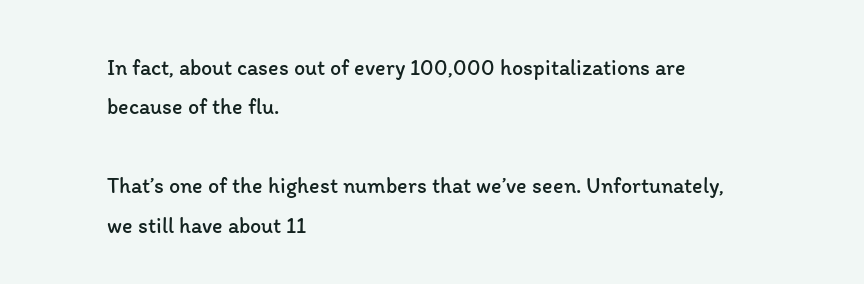In fact, about cases out of every 100,000 hospitalizations are because of the flu.

That’s one of the highest numbers that we’ve seen. Unfortunately, we still have about 11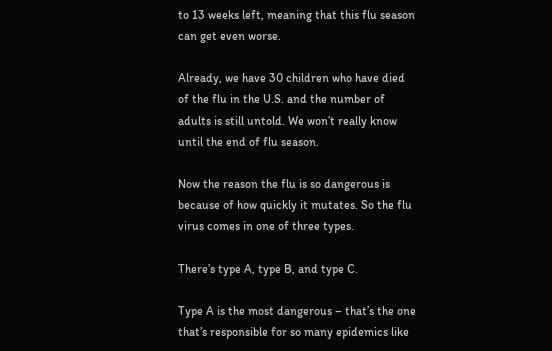to 13 weeks left, meaning that this flu season can get even worse.

Already, we have 30 children who have died of the flu in the U.S. and the number of adults is still untold. We won’t really know until the end of flu season.

Now the reason the flu is so dangerous is because of how quickly it mutates. So the flu virus comes in one of three types.

There’s type A, type B, and type C.

Type A is the most dangerous – that’s the one that’s responsible for so many epidemics like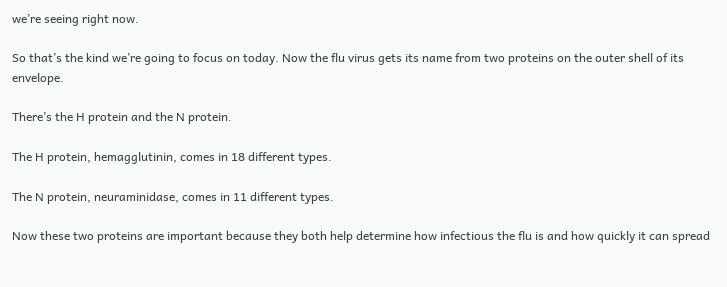we’re seeing right now.

So that’s the kind we’re going to focus on today. Now the flu virus gets its name from two proteins on the outer shell of its envelope.

There’s the H protein and the N protein.

The H protein, hemagglutinin, comes in 18 different types.

The N protein, neuraminidase, comes in 11 different types.

Now these two proteins are important because they both help determine how infectious the flu is and how quickly it can spread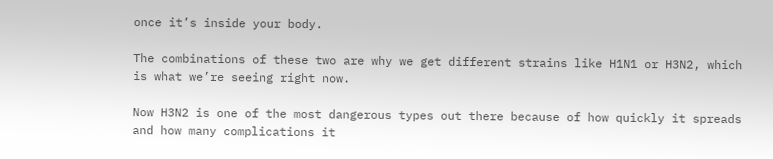once it’s inside your body.

The combinations of these two are why we get different strains like H1N1 or H3N2, which is what we’re seeing right now.

Now H3N2 is one of the most dangerous types out there because of how quickly it spreads and how many complications it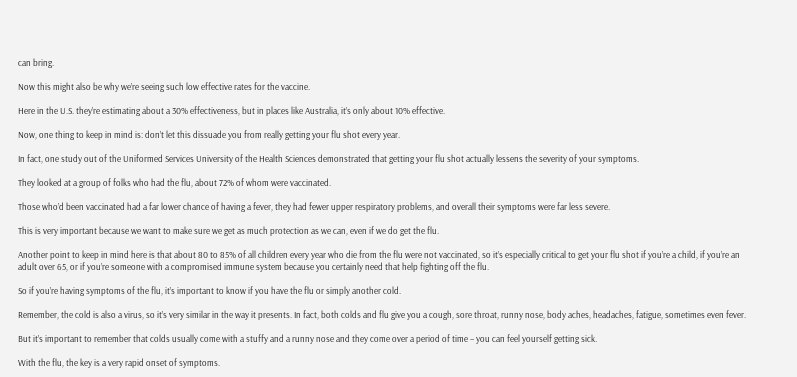can bring.

Now this might also be why we’re seeing such low effective rates for the vaccine.

Here in the U.S. they’re estimating about a 30% effectiveness, but in places like Australia, it’s only about 10% effective.

Now, one thing to keep in mind is: don’t let this dissuade you from really getting your flu shot every year.

In fact, one study out of the Uniformed Services University of the Health Sciences demonstrated that getting your flu shot actually lessens the severity of your symptoms.

They looked at a group of folks who had the flu, about 72% of whom were vaccinated.

Those who’d been vaccinated had a far lower chance of having a fever, they had fewer upper respiratory problems, and overall their symptoms were far less severe.

This is very important because we want to make sure we get as much protection as we can, even if we do get the flu.

Another point to keep in mind here is that about 80 to 85% of all children every year who die from the flu were not vaccinated, so it’s especially critical to get your flu shot if you’re a child, if you’re an adult over 65, or if you’re someone with a compromised immune system because you certainly need that help fighting off the flu.

So if you’re having symptoms of the flu, it’s important to know if you have the flu or simply another cold.

Remember, the cold is also a virus, so it’s very similar in the way it presents. In fact, both colds and flu give you a cough, sore throat, runny nose, body aches, headaches, fatigue, sometimes even fever.

But it’s important to remember that colds usually come with a stuffy and a runny nose and they come over a period of time – you can feel yourself getting sick.

With the flu, the key is a very rapid onset of symptoms.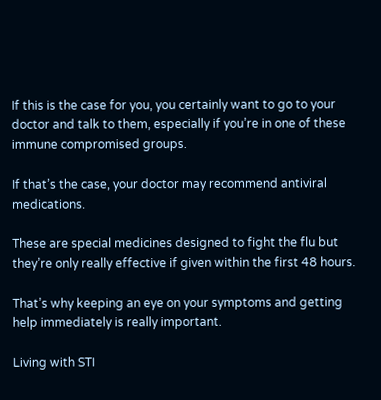If this is the case for you, you certainly want to go to your doctor and talk to them, especially if you’re in one of these immune compromised groups.

If that’s the case, your doctor may recommend antiviral medications.

These are special medicines designed to fight the flu but they’re only really effective if given within the first 48 hours.

That’s why keeping an eye on your symptoms and getting help immediately is really important.

Living with STI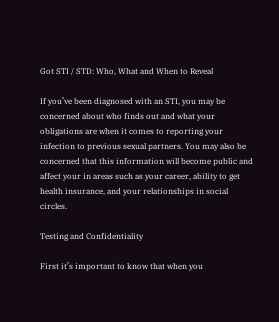Got STI / STD: Who, What and When to Reveal

If you’ve been diagnosed with an STI, you may be concerned about who finds out and what your obligations are when it comes to reporting your infection to previous sexual partners. You may also be concerned that this information will become public and affect your in areas such as your career, ability to get health insurance, and your relationships in social circles.

Testing and Confidentiality

First it’s important to know that when you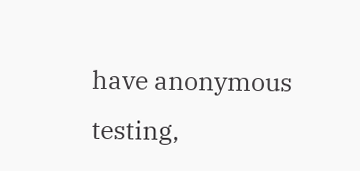have anonymous testing,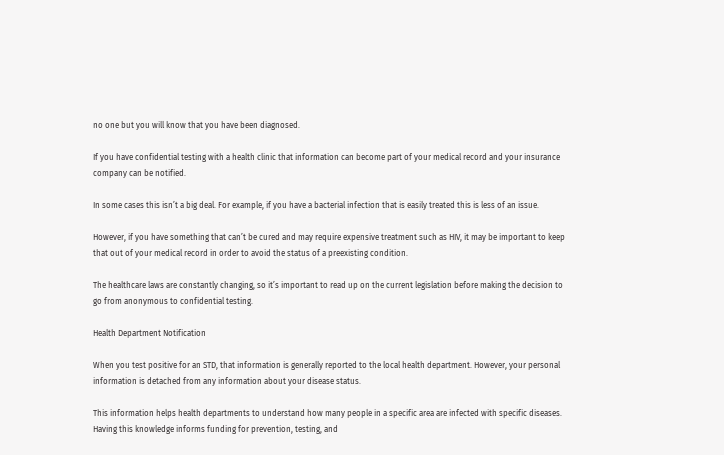no one but you will know that you have been diagnosed.

If you have confidential testing with a health clinic that information can become part of your medical record and your insurance company can be notified.

In some cases this isn’t a big deal. For example, if you have a bacterial infection that is easily treated this is less of an issue.

However, if you have something that can’t be cured and may require expensive treatment such as HIV, it may be important to keep that out of your medical record in order to avoid the status of a preexisting condition.

The healthcare laws are constantly changing, so it’s important to read up on the current legislation before making the decision to go from anonymous to confidential testing.

Health Department Notification

When you test positive for an STD, that information is generally reported to the local health department. However, your personal information is detached from any information about your disease status.

This information helps health departments to understand how many people in a specific area are infected with specific diseases. Having this knowledge informs funding for prevention, testing, and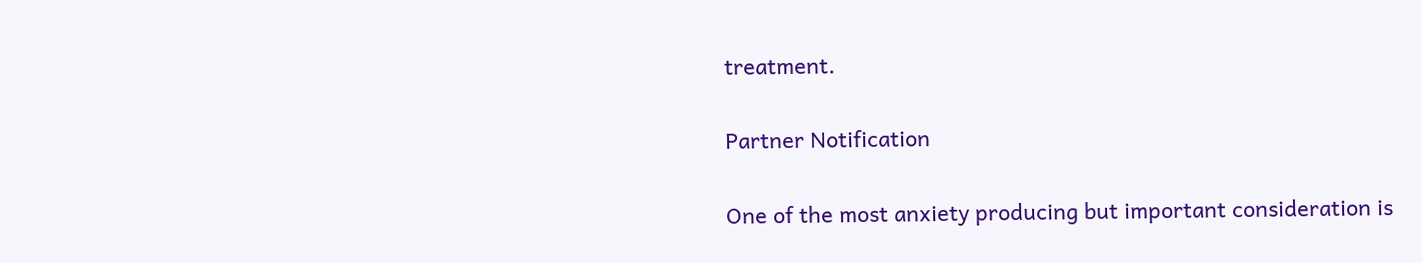treatment.

Partner Notification

One of the most anxiety producing but important consideration is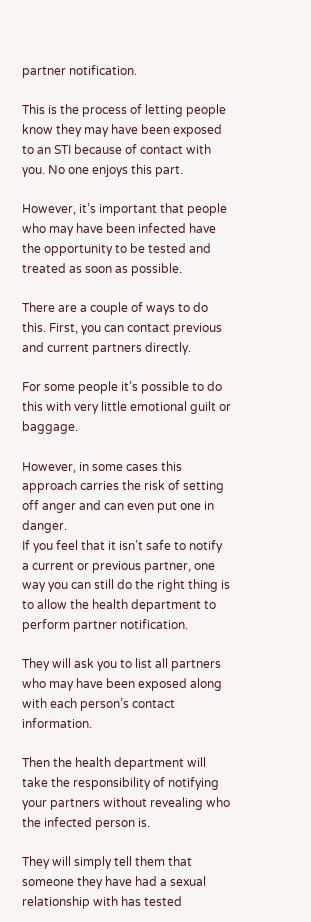partner notification.

This is the process of letting people know they may have been exposed to an STI because of contact with you. No one enjoys this part.

However, it’s important that people who may have been infected have the opportunity to be tested and treated as soon as possible.

There are a couple of ways to do this. First, you can contact previous and current partners directly.

For some people it’s possible to do this with very little emotional guilt or baggage.

However, in some cases this approach carries the risk of setting off anger and can even put one in danger.
If you feel that it isn’t safe to notify a current or previous partner, one way you can still do the right thing is to allow the health department to perform partner notification.

They will ask you to list all partners who may have been exposed along with each person’s contact information.

Then the health department will take the responsibility of notifying your partners without revealing who the infected person is.

They will simply tell them that someone they have had a sexual relationship with has tested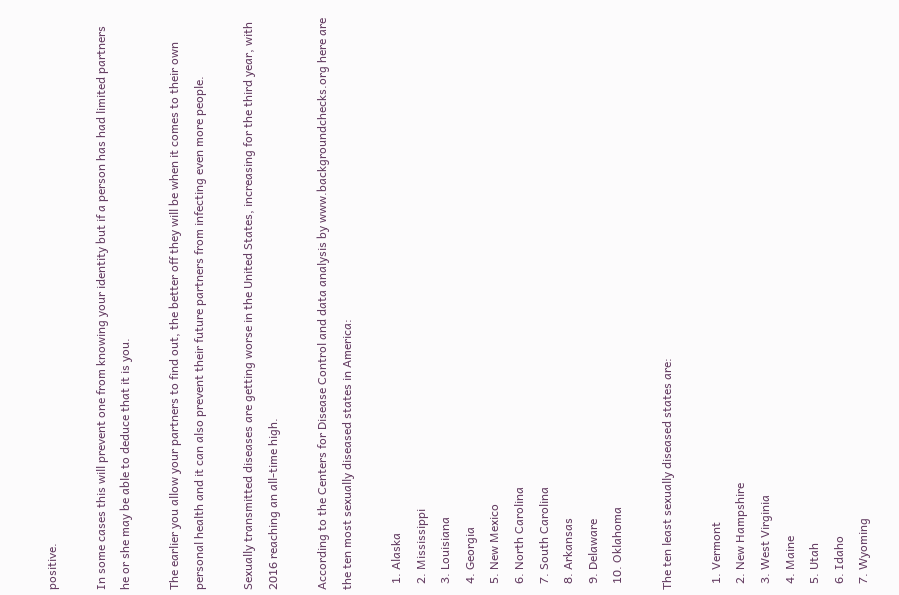positive.

In some cases this will prevent one from knowing your identity but if a person has had limited partners he or she may be able to deduce that it is you.

The earlier you allow your partners to find out, the better off they will be when it comes to their own personal health and it can also prevent their future partners from infecting even more people.

Sexually transmitted diseases are getting worse in the United States, increasing for the third year, with 2016 reaching an all-time high.

According to the Centers for Disease Control and data analysis by www.backgroundchecks.org here are the ten most sexually diseased states in America:

  1. Alaska
  2. Mississippi
  3. Louisiana
  4. Georgia
  5. New Mexico
  6. North Carolina
  7. South Carolina
  8. Arkansas
  9. Delaware
  10. Oklahoma

The ten least sexually diseased states are:

  1. Vermont
  2. New Hampshire
  3. West Virginia
  4. Maine
  5. Utah
  6. Idaho
  7. Wyoming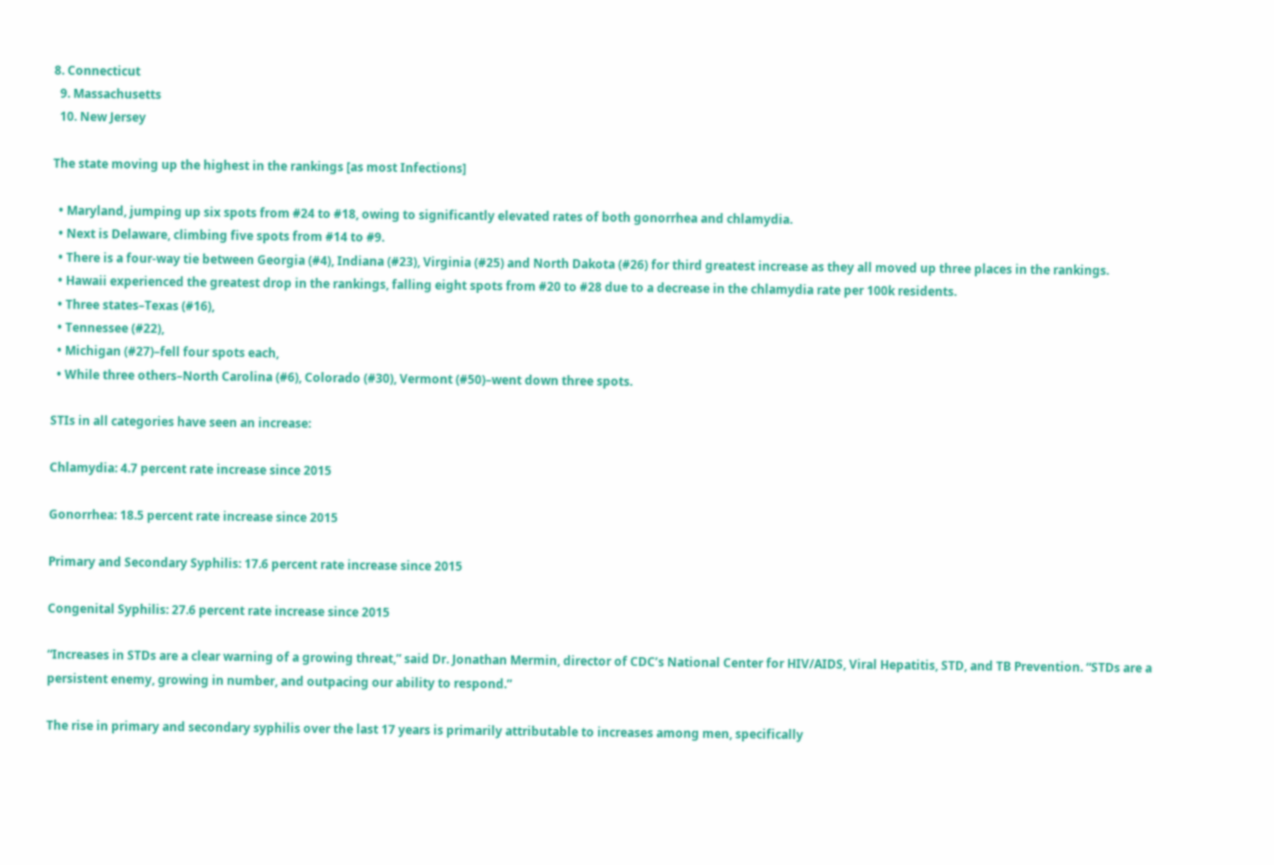8. Connecticut
  9. Massachusetts
  10. New Jersey

The state moving up the highest in the rankings [as most Infections]

  • Maryland, jumping up six spots from #24 to #18, owing to significantly elevated rates of both gonorrhea and chlamydia.
  • Next is Delaware, climbing five spots from #14 to #9.
  • There is a four-way tie between Georgia (#4), Indiana (#23), Virginia (#25) and North Dakota (#26) for third greatest increase as they all moved up three places in the rankings.
  • Hawaii experienced the greatest drop in the rankings, falling eight spots from #20 to #28 due to a decrease in the chlamydia rate per 100k residents.
  • Three states–Texas (#16),
  • Tennessee (#22),
  • Michigan (#27)–fell four spots each,
  • While three others–North Carolina (#6), Colorado (#30), Vermont (#50)–went down three spots.

STIs in all categories have seen an increase:

Chlamydia: 4.7 percent rate increase since 2015

Gonorrhea: 18.5 percent rate increase since 2015

Primary and Secondary Syphilis: 17.6 percent rate increase since 2015

Congenital Syphilis: 27.6 percent rate increase since 2015

“Increases in STDs are a clear warning of a growing threat,” said Dr. Jonathan Mermin, director of CDC’s National Center for HIV/AIDS, Viral Hepatitis, STD, and TB Prevention. “STDs are a persistent enemy, growing in number, and outpacing our ability to respond.”

The rise in primary and secondary syphilis over the last 17 years is primarily attributable to increases among men, specifically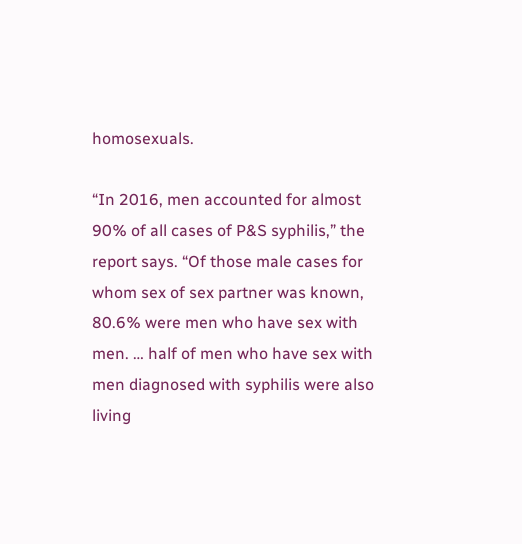homosexuals.

“In 2016, men accounted for almost 90% of all cases of P&S syphilis,” the report says. “Of those male cases for whom sex of sex partner was known, 80.6% were men who have sex with men. … half of men who have sex with men diagnosed with syphilis were also living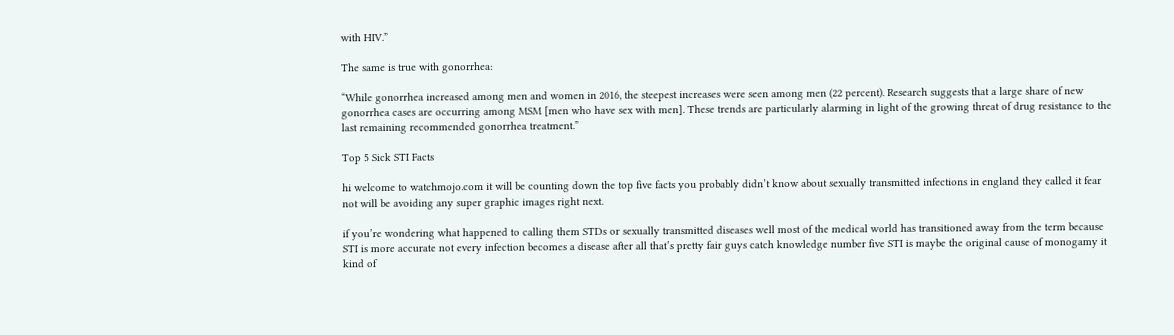with HIV.”

The same is true with gonorrhea:

“While gonorrhea increased among men and women in 2016, the steepest increases were seen among men (22 percent). Research suggests that a large share of new gonorrhea cases are occurring among MSM [men who have sex with men]. These trends are particularly alarming in light of the growing threat of drug resistance to the last remaining recommended gonorrhea treatment.”

Top 5 Sick STI Facts

hi welcome to watchmojo.com it will be counting down the top five facts you probably didn’t know about sexually transmitted infections in england they called it fear not will be avoiding any super graphic images right next.

if you’re wondering what happened to calling them STDs or sexually transmitted diseases well most of the medical world has transitioned away from the term because STI is more accurate not every infection becomes a disease after all that’s pretty fair guys catch knowledge number five STI is maybe the original cause of monogamy it kind of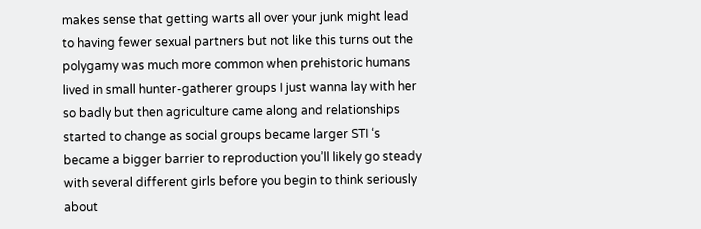makes sense that getting warts all over your junk might lead to having fewer sexual partners but not like this turns out the polygamy was much more common when prehistoric humans lived in small hunter-gatherer groups I just wanna lay with her so badly but then agriculture came along and relationships started to change as social groups became larger STI ‘s became a bigger barrier to reproduction you’ll likely go steady with several different girls before you begin to think seriously about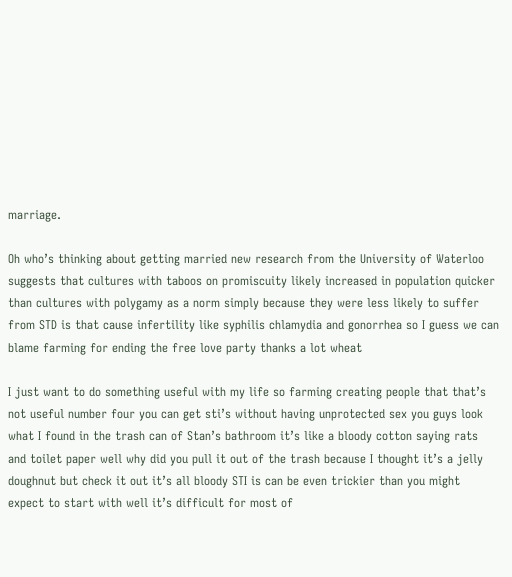marriage.

Oh who’s thinking about getting married new research from the University of Waterloo suggests that cultures with taboos on promiscuity likely increased in population quicker than cultures with polygamy as a norm simply because they were less likely to suffer from STD is that cause infertility like syphilis chlamydia and gonorrhea so I guess we can blame farming for ending the free love party thanks a lot wheat

I just want to do something useful with my life so farming creating people that that’s not useful number four you can get sti’s without having unprotected sex you guys look what I found in the trash can of Stan’s bathroom it’s like a bloody cotton saying rats and toilet paper well why did you pull it out of the trash because I thought it’s a jelly doughnut but check it out it’s all bloody STI is can be even trickier than you might expect to start with well it’s difficult for most of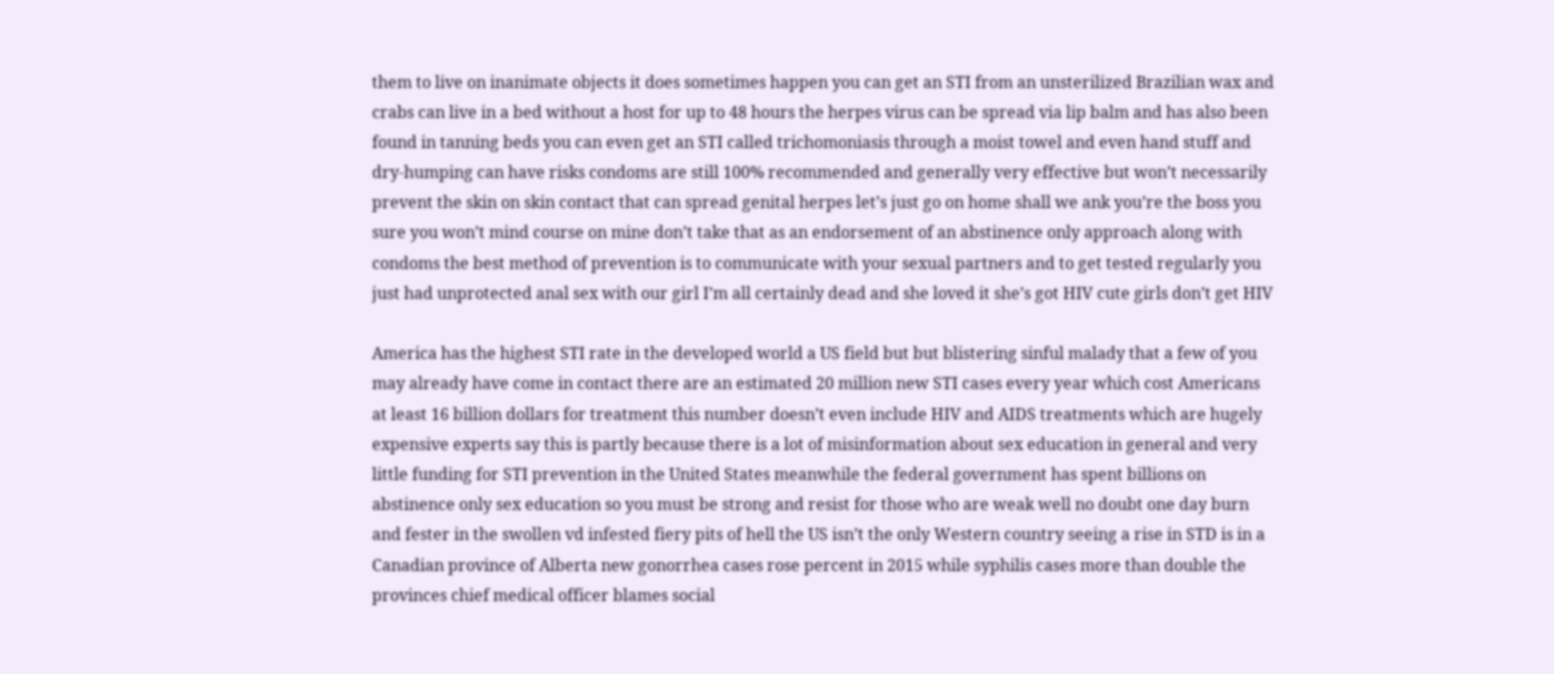them to live on inanimate objects it does sometimes happen you can get an STI from an unsterilized Brazilian wax and crabs can live in a bed without a host for up to 48 hours the herpes virus can be spread via lip balm and has also been found in tanning beds you can even get an STI called trichomoniasis through a moist towel and even hand stuff and dry-humping can have risks condoms are still 100% recommended and generally very effective but won’t necessarily prevent the skin on skin contact that can spread genital herpes let’s just go on home shall we ank you’re the boss you sure you won’t mind course on mine don’t take that as an endorsement of an abstinence only approach along with condoms the best method of prevention is to communicate with your sexual partners and to get tested regularly you just had unprotected anal sex with our girl I’m all certainly dead and she loved it she’s got HIV cute girls don’t get HIV

America has the highest STI rate in the developed world a US field but but blistering sinful malady that a few of you may already have come in contact there are an estimated 20 million new STI cases every year which cost Americans at least 16 billion dollars for treatment this number doesn’t even include HIV and AIDS treatments which are hugely expensive experts say this is partly because there is a lot of misinformation about sex education in general and very little funding for STI prevention in the United States meanwhile the federal government has spent billions on abstinence only sex education so you must be strong and resist for those who are weak well no doubt one day burn and fester in the swollen vd infested fiery pits of hell the US isn’t the only Western country seeing a rise in STD is in a Canadian province of Alberta new gonorrhea cases rose percent in 2015 while syphilis cases more than double the provinces chief medical officer blames social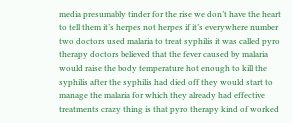media presumably tinder for the rise we don’t have the heart to tell them it’s herpes not herpes if it’s everywhere number two doctors used malaria to treat syphilis it was called pyro therapy doctors believed that the fever caused by malaria would raise the body temperature hot enough to kill the syphilis after the syphilis had died off they would start to manage the malaria for which they already had effective treatments crazy thing is that pyro therapy kind of worked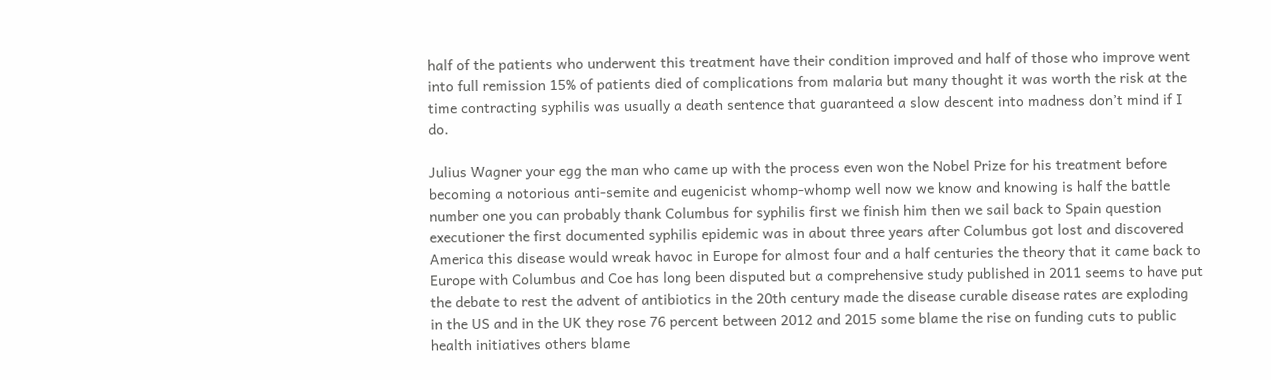half of the patients who underwent this treatment have their condition improved and half of those who improve went into full remission 15% of patients died of complications from malaria but many thought it was worth the risk at the time contracting syphilis was usually a death sentence that guaranteed a slow descent into madness don’t mind if I do.

Julius Wagner your egg the man who came up with the process even won the Nobel Prize for his treatment before becoming a notorious anti-semite and eugenicist whomp-whomp well now we know and knowing is half the battle number one you can probably thank Columbus for syphilis first we finish him then we sail back to Spain question executioner the first documented syphilis epidemic was in about three years after Columbus got lost and discovered America this disease would wreak havoc in Europe for almost four and a half centuries the theory that it came back to Europe with Columbus and Coe has long been disputed but a comprehensive study published in 2011 seems to have put the debate to rest the advent of antibiotics in the 20th century made the disease curable disease rates are exploding in the US and in the UK they rose 76 percent between 2012 and 2015 some blame the rise on funding cuts to public health initiatives others blame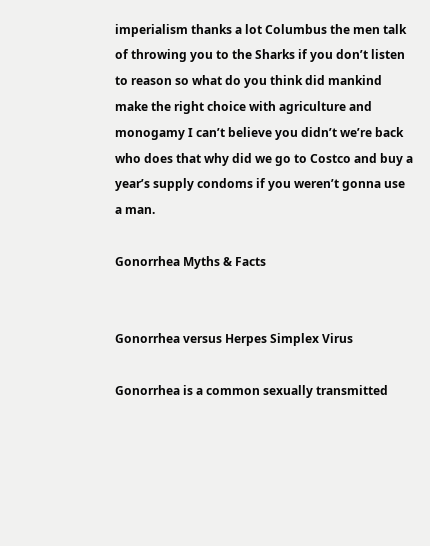imperialism thanks a lot Columbus the men talk of throwing you to the Sharks if you don’t listen to reason so what do you think did mankind make the right choice with agriculture and monogamy I can’t believe you didn’t we’re back who does that why did we go to Costco and buy a year’s supply condoms if you weren’t gonna use a man.

Gonorrhea Myths & Facts


Gonorrhea versus Herpes Simplex Virus

Gonorrhea is a common sexually transmitted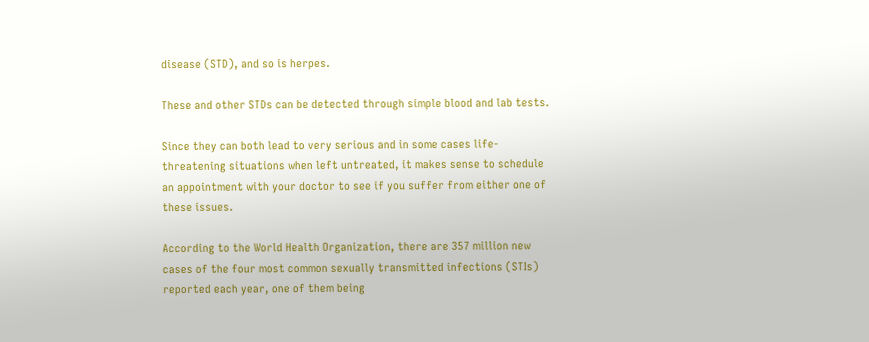disease (STD), and so is herpes.

These and other STDs can be detected through simple blood and lab tests.

Since they can both lead to very serious and in some cases life-threatening situations when left untreated, it makes sense to schedule an appointment with your doctor to see if you suffer from either one of these issues.

According to the World Health Organization, there are 357 million new cases of the four most common sexually transmitted infections (STIs) reported each year, one of them being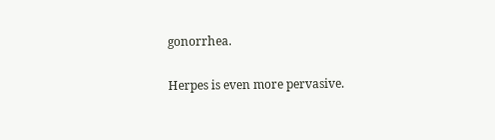gonorrhea.

Herpes is even more pervasive.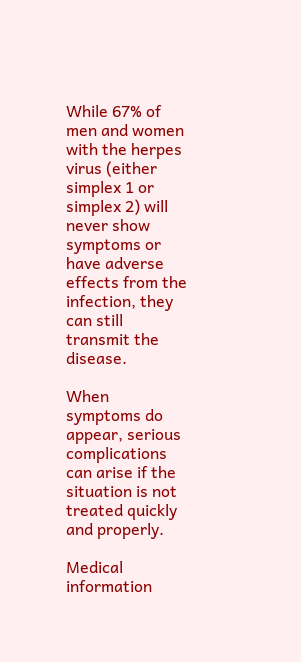While 67% of men and women with the herpes virus (either simplex 1 or simplex 2) will never show symptoms or have adverse effects from the infection, they can still transmit the disease.

When symptoms do appear, serious complications can arise if the situation is not treated quickly and properly.

Medical information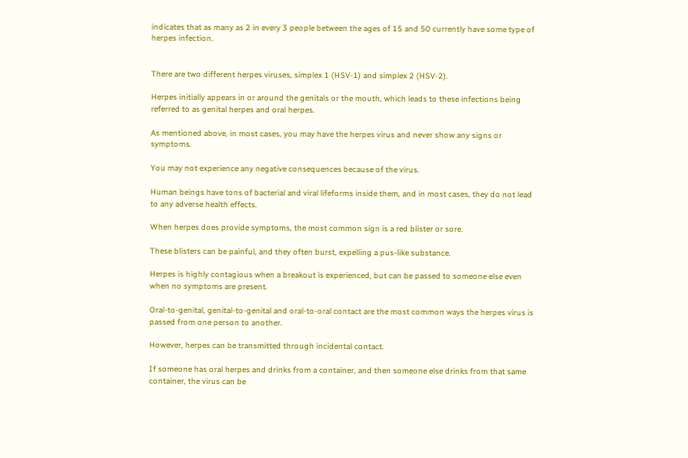indicates that as many as 2 in every 3 people between the ages of 15 and 50 currently have some type of herpes infection.


There are two different herpes viruses, simplex 1 (HSV-1) and simplex 2 (HSV-2).

Herpes initially appears in or around the genitals or the mouth, which leads to these infections being referred to as genital herpes and oral herpes.

As mentioned above, in most cases, you may have the herpes virus and never show any signs or symptoms.

You may not experience any negative consequences because of the virus.

Human beings have tons of bacterial and viral lifeforms inside them, and in most cases, they do not lead to any adverse health effects.

When herpes does provide symptoms, the most common sign is a red blister or sore.

These blisters can be painful, and they often burst, expelling a pus-like substance.

Herpes is highly contagious when a breakout is experienced, but can be passed to someone else even when no symptoms are present.

Oral-to-genital, genital-to-genital and oral-to-oral contact are the most common ways the herpes virus is passed from one person to another.

However, herpes can be transmitted through incidental contact.

If someone has oral herpes and drinks from a container, and then someone else drinks from that same container, the virus can be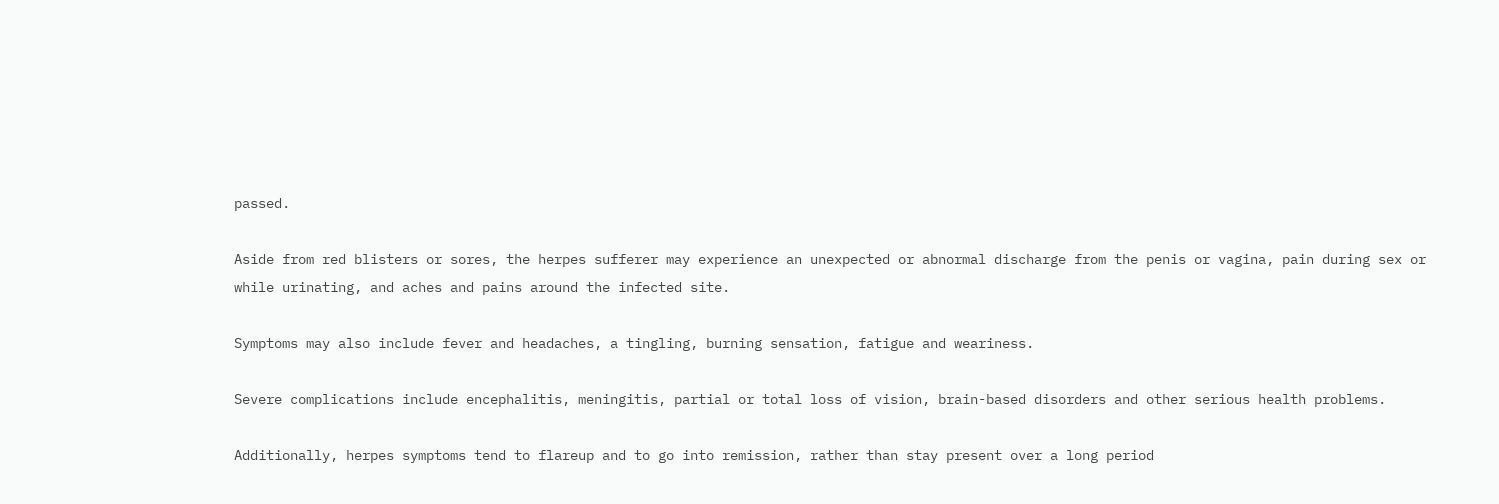passed.

Aside from red blisters or sores, the herpes sufferer may experience an unexpected or abnormal discharge from the penis or vagina, pain during sex or while urinating, and aches and pains around the infected site.

Symptoms may also include fever and headaches, a tingling, burning sensation, fatigue and weariness.

Severe complications include encephalitis, meningitis, partial or total loss of vision, brain-based disorders and other serious health problems.

Additionally, herpes symptoms tend to flareup and to go into remission, rather than stay present over a long period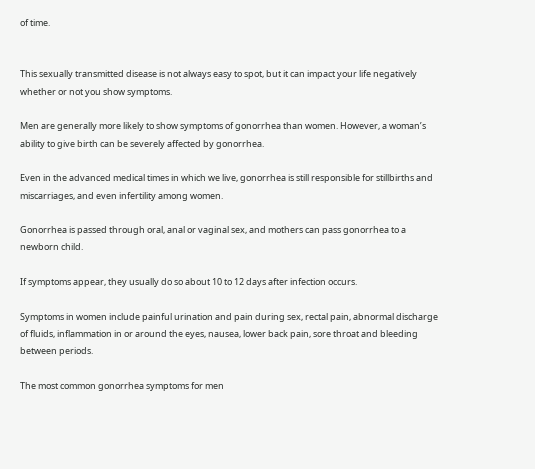of time.


This sexually transmitted disease is not always easy to spot, but it can impact your life negatively whether or not you show symptoms.

Men are generally more likely to show symptoms of gonorrhea than women. However, a woman’s ability to give birth can be severely affected by gonorrhea.

Even in the advanced medical times in which we live, gonorrhea is still responsible for stillbirths and miscarriages, and even infertility among women.

Gonorrhea is passed through oral, anal or vaginal sex, and mothers can pass gonorrhea to a newborn child.

If symptoms appear, they usually do so about 10 to 12 days after infection occurs.

Symptoms in women include painful urination and pain during sex, rectal pain, abnormal discharge of fluids, inflammation in or around the eyes, nausea, lower back pain, sore throat and bleeding between periods.

The most common gonorrhea symptoms for men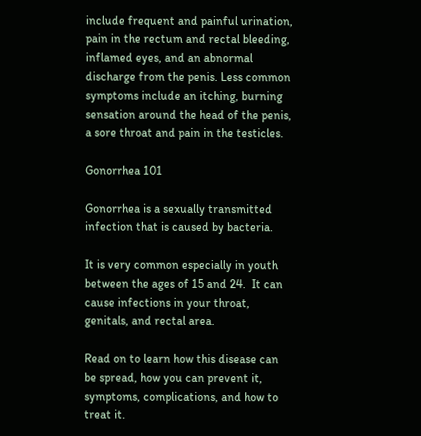include frequent and painful urination, pain in the rectum and rectal bleeding, inflamed eyes, and an abnormal discharge from the penis. Less common symptoms include an itching, burning sensation around the head of the penis, a sore throat and pain in the testicles.

Gonorrhea 101

Gonorrhea is a sexually transmitted infection that is caused by bacteria.

It is very common especially in youth between the ages of 15 and 24.  It can cause infections in your throat, genitals, and rectal area.

Read on to learn how this disease can be spread, how you can prevent it, symptoms, complications, and how to treat it.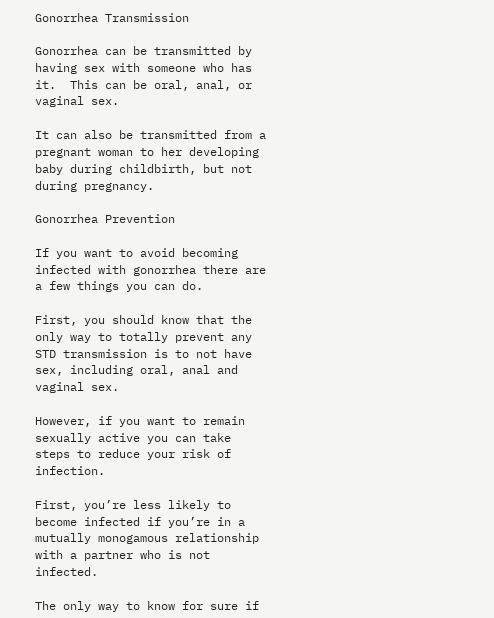Gonorrhea Transmission

Gonorrhea can be transmitted by having sex with someone who has it.  This can be oral, anal, or vaginal sex.

It can also be transmitted from a pregnant woman to her developing baby during childbirth, but not during pregnancy.

Gonorrhea Prevention

If you want to avoid becoming infected with gonorrhea there are a few things you can do.

First, you should know that the only way to totally prevent any STD transmission is to not have sex, including oral, anal and vaginal sex.

However, if you want to remain sexually active you can take steps to reduce your risk of infection.

First, you’re less likely to become infected if you’re in a mutually monogamous relationship with a partner who is not infected.

The only way to know for sure if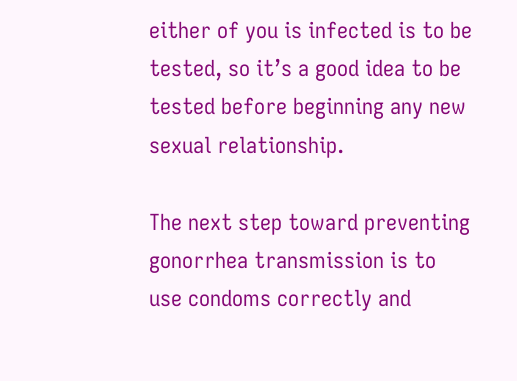either of you is infected is to be tested, so it’s a good idea to be tested before beginning any new sexual relationship.

The next step toward preventing gonorrhea transmission is to use condoms correctly and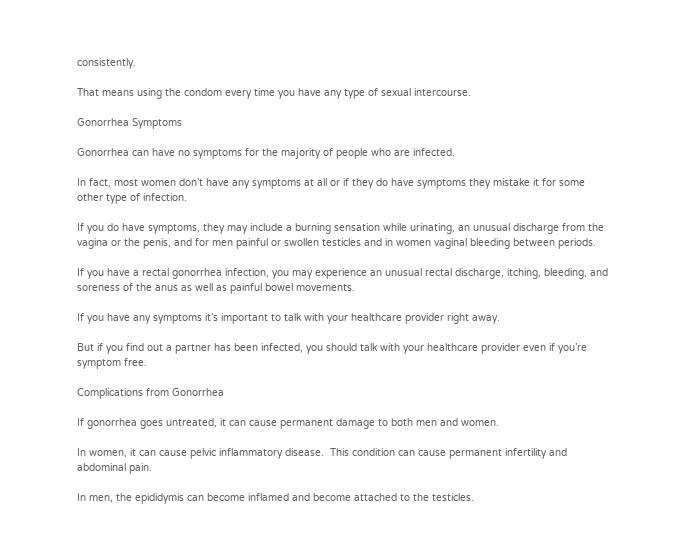consistently.

That means using the condom every time you have any type of sexual intercourse.

Gonorrhea Symptoms

Gonorrhea can have no symptoms for the majority of people who are infected.

In fact, most women don’t have any symptoms at all or if they do have symptoms they mistake it for some other type of infection.

If you do have symptoms, they may include a burning sensation while urinating, an unusual discharge from the vagina or the penis, and for men painful or swollen testicles and in women vaginal bleeding between periods.

If you have a rectal gonorrhea infection, you may experience an unusual rectal discharge, itching, bleeding, and soreness of the anus as well as painful bowel movements.

If you have any symptoms it’s important to talk with your healthcare provider right away.

But if you find out a partner has been infected, you should talk with your healthcare provider even if you’re symptom free.

Complications from Gonorrhea

If gonorrhea goes untreated, it can cause permanent damage to both men and women.

In women, it can cause pelvic inflammatory disease.  This condition can cause permanent infertility and abdominal pain.

In men, the epididymis can become inflamed and become attached to the testicles.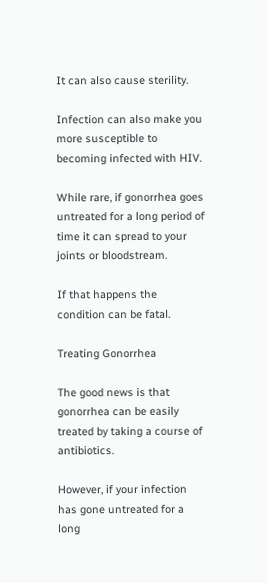It can also cause sterility.

Infection can also make you more susceptible to becoming infected with HIV.

While rare, if gonorrhea goes untreated for a long period of time it can spread to your joints or bloodstream.

If that happens the condition can be fatal.

Treating Gonorrhea

The good news is that gonorrhea can be easily treated by taking a course of antibiotics.

However, if your infection has gone untreated for a long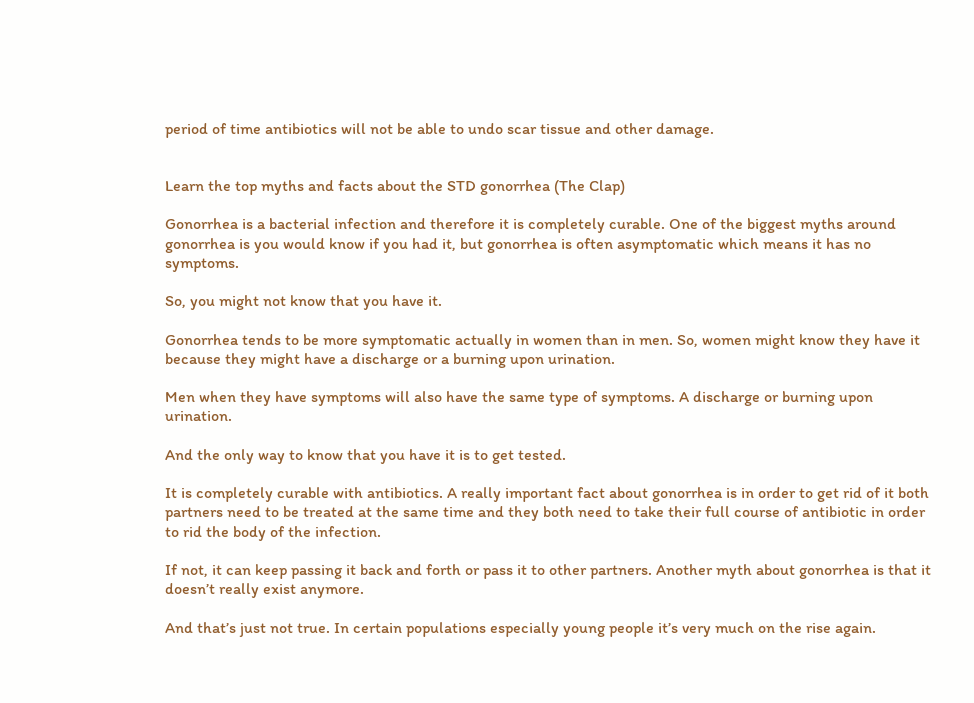period of time antibiotics will not be able to undo scar tissue and other damage.


Learn the top myths and facts about the STD gonorrhea (The Clap)

Gonorrhea is a bacterial infection and therefore it is completely curable. One of the biggest myths around gonorrhea is you would know if you had it, but gonorrhea is often asymptomatic which means it has no symptoms.

So, you might not know that you have it.

Gonorrhea tends to be more symptomatic actually in women than in men. So, women might know they have it because they might have a discharge or a burning upon urination.

Men when they have symptoms will also have the same type of symptoms. A discharge or burning upon urination.

And the only way to know that you have it is to get tested.

It is completely curable with antibiotics. A really important fact about gonorrhea is in order to get rid of it both partners need to be treated at the same time and they both need to take their full course of antibiotic in order to rid the body of the infection.

If not, it can keep passing it back and forth or pass it to other partners. Another myth about gonorrhea is that it doesn’t really exist anymore.

And that’s just not true. In certain populations especially young people it’s very much on the rise again.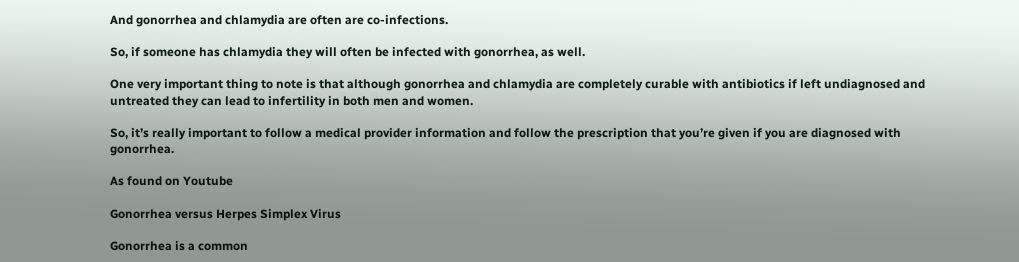And gonorrhea and chlamydia are often are co-infections.

So, if someone has chlamydia they will often be infected with gonorrhea, as well.

One very important thing to note is that although gonorrhea and chlamydia are completely curable with antibiotics if left undiagnosed and untreated they can lead to infertility in both men and women.

So, it’s really important to follow a medical provider information and follow the prescription that you’re given if you are diagnosed with gonorrhea.

As found on Youtube

Gonorrhea versus Herpes Simplex Virus

Gonorrhea is a common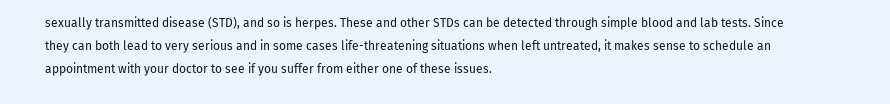sexually transmitted disease (STD), and so is herpes. These and other STDs can be detected through simple blood and lab tests. Since they can both lead to very serious and in some cases life-threatening situations when left untreated, it makes sense to schedule an appointment with your doctor to see if you suffer from either one of these issues.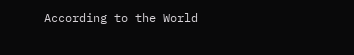According to the World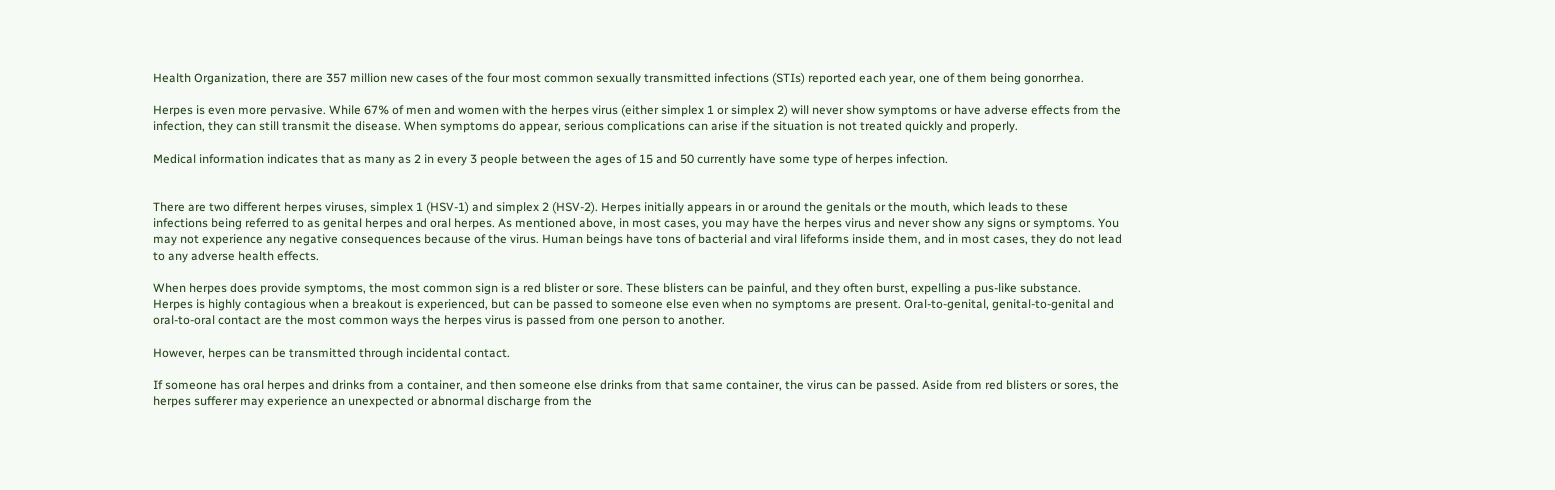Health Organization, there are 357 million new cases of the four most common sexually transmitted infections (STIs) reported each year, one of them being gonorrhea.

Herpes is even more pervasive. While 67% of men and women with the herpes virus (either simplex 1 or simplex 2) will never show symptoms or have adverse effects from the infection, they can still transmit the disease. When symptoms do appear, serious complications can arise if the situation is not treated quickly and properly.

Medical information indicates that as many as 2 in every 3 people between the ages of 15 and 50 currently have some type of herpes infection.


There are two different herpes viruses, simplex 1 (HSV-1) and simplex 2 (HSV-2). Herpes initially appears in or around the genitals or the mouth, which leads to these infections being referred to as genital herpes and oral herpes. As mentioned above, in most cases, you may have the herpes virus and never show any signs or symptoms. You may not experience any negative consequences because of the virus. Human beings have tons of bacterial and viral lifeforms inside them, and in most cases, they do not lead to any adverse health effects.

When herpes does provide symptoms, the most common sign is a red blister or sore. These blisters can be painful, and they often burst, expelling a pus-like substance. Herpes is highly contagious when a breakout is experienced, but can be passed to someone else even when no symptoms are present. Oral-to-genital, genital-to-genital and oral-to-oral contact are the most common ways the herpes virus is passed from one person to another.

However, herpes can be transmitted through incidental contact.

If someone has oral herpes and drinks from a container, and then someone else drinks from that same container, the virus can be passed. Aside from red blisters or sores, the herpes sufferer may experience an unexpected or abnormal discharge from the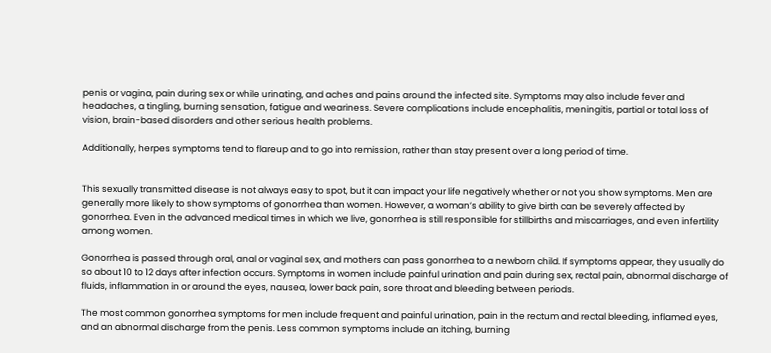penis or vagina, pain during sex or while urinating, and aches and pains around the infected site. Symptoms may also include fever and headaches, a tingling, burning sensation, fatigue and weariness. Severe complications include encephalitis, meningitis, partial or total loss of vision, brain-based disorders and other serious health problems.

Additionally, herpes symptoms tend to flareup and to go into remission, rather than stay present over a long period of time.


This sexually transmitted disease is not always easy to spot, but it can impact your life negatively whether or not you show symptoms. Men are generally more likely to show symptoms of gonorrhea than women. However, a woman’s ability to give birth can be severely affected by gonorrhea. Even in the advanced medical times in which we live, gonorrhea is still responsible for stillbirths and miscarriages, and even infertility among women.

Gonorrhea is passed through oral, anal or vaginal sex, and mothers can pass gonorrhea to a newborn child. If symptoms appear, they usually do so about 10 to 12 days after infection occurs. Symptoms in women include painful urination and pain during sex, rectal pain, abnormal discharge of fluids, inflammation in or around the eyes, nausea, lower back pain, sore throat and bleeding between periods.

The most common gonorrhea symptoms for men include frequent and painful urination, pain in the rectum and rectal bleeding, inflamed eyes, and an abnormal discharge from the penis. Less common symptoms include an itching, burning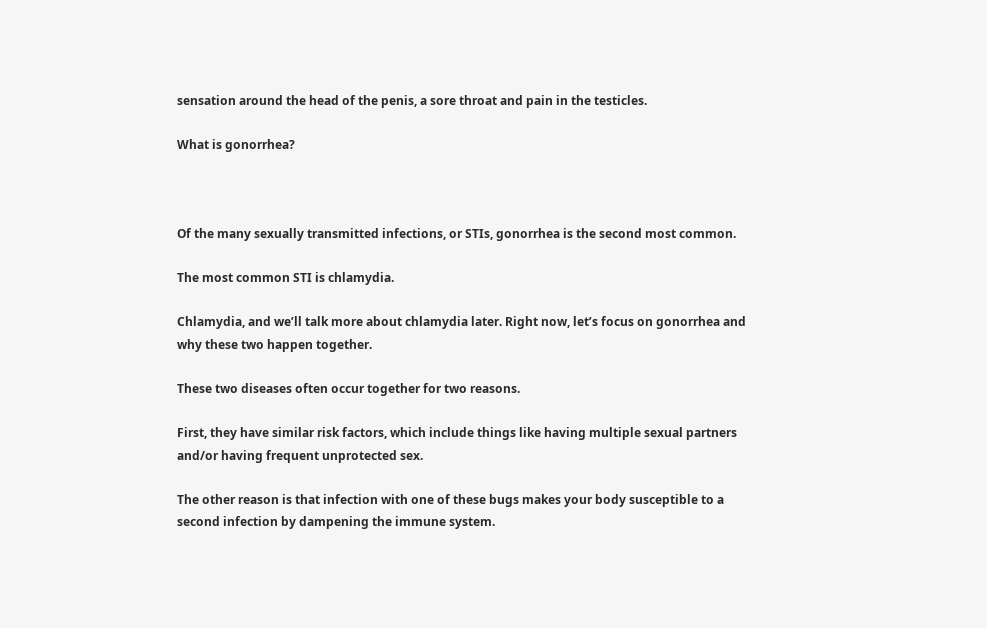sensation around the head of the penis, a sore throat and pain in the testicles.

What is gonorrhea?



Of the many sexually transmitted infections, or STIs, gonorrhea is the second most common.

The most common STI is chlamydia.

Chlamydia, and we’ll talk more about chlamydia later. Right now, let’s focus on gonorrhea and why these two happen together.

These two diseases often occur together for two reasons.

First, they have similar risk factors, which include things like having multiple sexual partners and/or having frequent unprotected sex.

The other reason is that infection with one of these bugs makes your body susceptible to a second infection by dampening the immune system.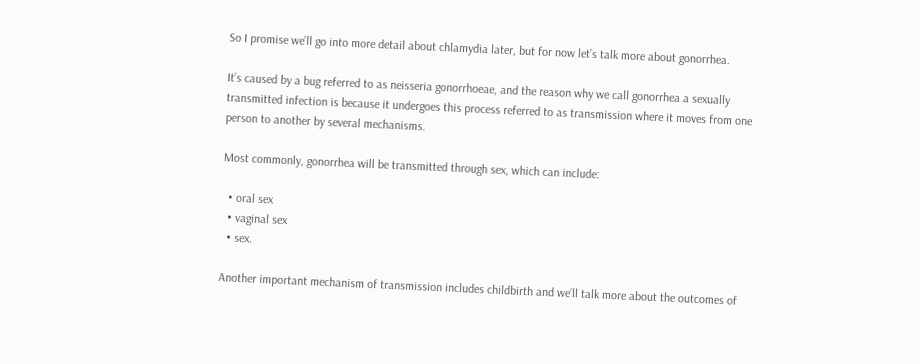So I promise we’ll go into more detail about chlamydia later, but for now let’s talk more about gonorrhea.

It’s caused by a bug referred to as neisseria gonorrhoeae, and the reason why we call gonorrhea a sexually transmitted infection is because it undergoes this process referred to as transmission where it moves from one person to another by several mechanisms.

Most commonly, gonorrhea will be transmitted through sex, which can include:

  • oral sex
  • vaginal sex
  • sex.

Another important mechanism of transmission includes childbirth and we’ll talk more about the outcomes of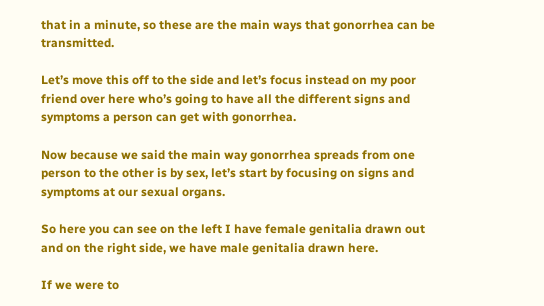that in a minute, so these are the main ways that gonorrhea can be transmitted.

Let’s move this off to the side and let’s focus instead on my poor friend over here who’s going to have all the different signs and symptoms a person can get with gonorrhea.

Now because we said the main way gonorrhea spreads from one person to the other is by sex, let’s start by focusing on signs and symptoms at our sexual organs.

So here you can see on the left I have female genitalia drawn out and on the right side, we have male genitalia drawn here.

If we were to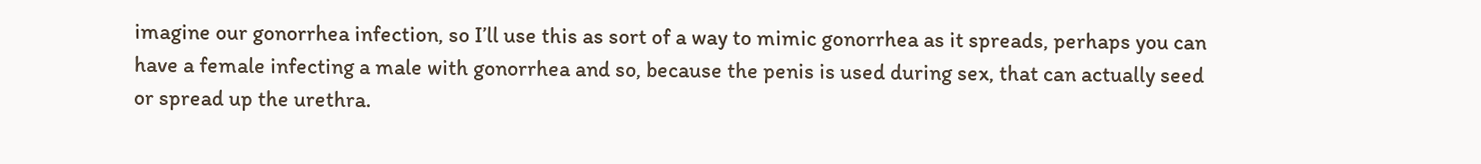imagine our gonorrhea infection, so I’ll use this as sort of a way to mimic gonorrhea as it spreads, perhaps you can have a female infecting a male with gonorrhea and so, because the penis is used during sex, that can actually seed or spread up the urethra.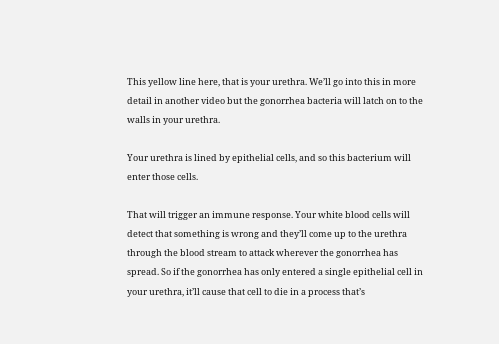This yellow line here, that is your urethra. We’ll go into this in more detail in another video but the gonorrhea bacteria will latch on to the walls in your urethra.

Your urethra is lined by epithelial cells, and so this bacterium will enter those cells.

That will trigger an immune response. Your white blood cells will detect that something is wrong and they’ll come up to the urethra through the blood stream to attack wherever the gonorrhea has spread. So if the gonorrhea has only entered a single epithelial cell in your urethra, it’ll cause that cell to die in a process that’s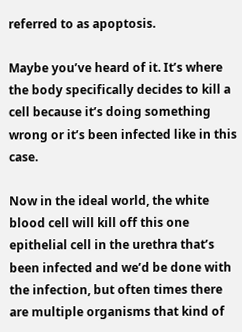referred to as apoptosis.

Maybe you’ve heard of it. It’s where the body specifically decides to kill a cell because it’s doing something wrong or it’s been infected like in this case.

Now in the ideal world, the white blood cell will kill off this one epithelial cell in the urethra that’s been infected and we’d be done with the infection, but often times there are multiple organisms that kind of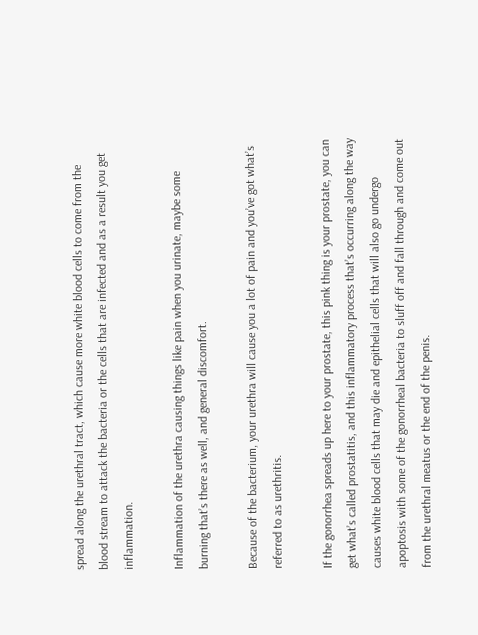spread along the urethral tract, which cause more white blood cells to come from the blood stream to attack the bacteria or the cells that are infected and as a result you get inflammation.

Inflammation of the urethra causing things like pain when you urinate, maybe some burning that’s there as well, and general discomfort.

Because of the bacterium, your urethra will cause you a lot of pain and you’ve got what’s referred to as urethritis.

If the gonorrhea spreads up here to your prostate, this pink thing is your prostate, you can get what’s called prostatitis, and this inflammatory process that’s occurring along the way causes white blood cells that may die and epithelial cells that will also go undergo apoptosis with some of the gonorrheal bacteria to sluff off and fall through and come out from the urethral meatus or the end of the penis.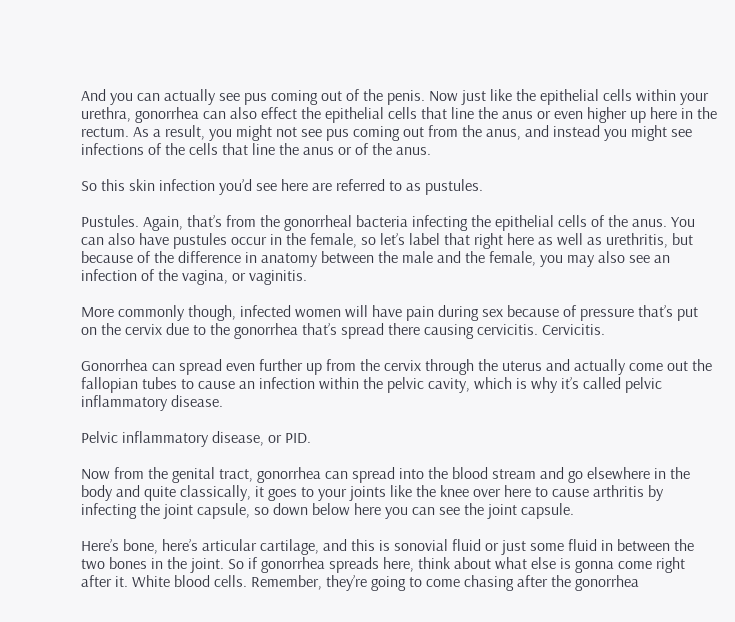And you can actually see pus coming out of the penis. Now just like the epithelial cells within your urethra, gonorrhea can also effect the epithelial cells that line the anus or even higher up here in the rectum. As a result, you might not see pus coming out from the anus, and instead you might see infections of the cells that line the anus or of the anus.

So this skin infection you’d see here are referred to as pustules.

Pustules. Again, that’s from the gonorrheal bacteria infecting the epithelial cells of the anus. You can also have pustules occur in the female, so let’s label that right here as well as urethritis, but because of the difference in anatomy between the male and the female, you may also see an infection of the vagina, or vaginitis.

More commonly though, infected women will have pain during sex because of pressure that’s put on the cervix due to the gonorrhea that’s spread there causing cervicitis. Cervicitis.

Gonorrhea can spread even further up from the cervix through the uterus and actually come out the fallopian tubes to cause an infection within the pelvic cavity, which is why it’s called pelvic inflammatory disease.

Pelvic inflammatory disease, or PID.

Now from the genital tract, gonorrhea can spread into the blood stream and go elsewhere in the body and quite classically, it goes to your joints like the knee over here to cause arthritis by infecting the joint capsule, so down below here you can see the joint capsule.

Here’s bone, here’s articular cartilage, and this is sonovial fluid or just some fluid in between the two bones in the joint. So if gonorrhea spreads here, think about what else is gonna come right after it. White blood cells. Remember, they’re going to come chasing after the gonorrhea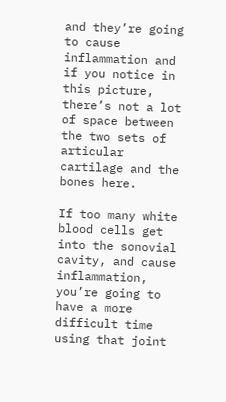and they’re going to cause inflammation and if you notice in this picture, there’s not a lot of space between the two sets of articular cartilage and the bones here.

If too many white blood cells get into the sonovial cavity, and cause inflammation, you’re going to have a more difficult time using that joint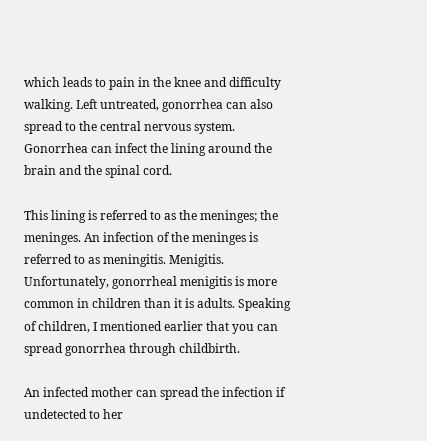which leads to pain in the knee and difficulty walking. Left untreated, gonorrhea can also spread to the central nervous system. Gonorrhea can infect the lining around the brain and the spinal cord.

This lining is referred to as the meninges; the meninges. An infection of the meninges is referred to as meningitis. Menigitis. Unfortunately, gonorrheal menigitis is more common in children than it is adults. Speaking of children, I mentioned earlier that you can spread gonorrhea through childbirth.

An infected mother can spread the infection if undetected to her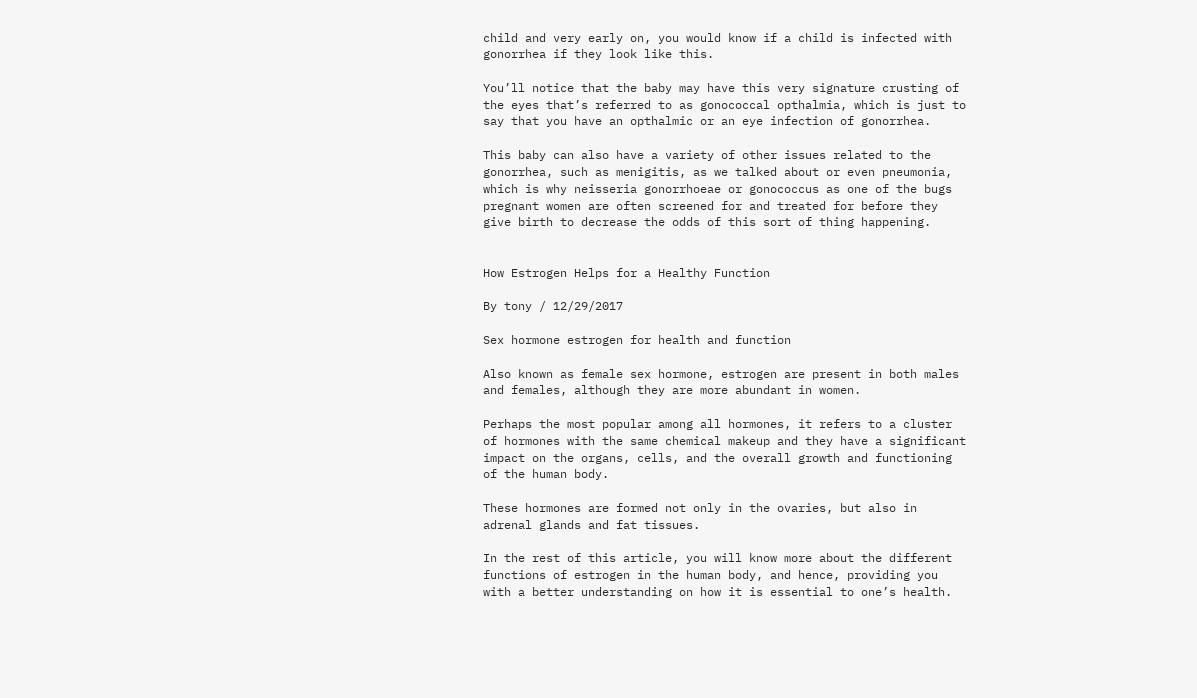child and very early on, you would know if a child is infected with gonorrhea if they look like this.

You’ll notice that the baby may have this very signature crusting of the eyes that’s referred to as gonococcal opthalmia, which is just to say that you have an opthalmic or an eye infection of gonorrhea.

This baby can also have a variety of other issues related to the gonorrhea, such as menigitis, as we talked about or even pneumonia, which is why neisseria gonorrhoeae or gonococcus as one of the bugs pregnant women are often screened for and treated for before they give birth to decrease the odds of this sort of thing happening.


How Estrogen Helps for a Healthy Function

By tony / 12/29/2017

Sex hormone estrogen for health and function

Also known as female sex hormone, estrogen are present in both males and females, although they are more abundant in women.

Perhaps the most popular among all hormones, it refers to a cluster of hormones with the same chemical makeup and they have a significant impact on the organs, cells, and the overall growth and functioning of the human body.

These hormones are formed not only in the ovaries, but also in adrenal glands and fat tissues.

In the rest of this article, you will know more about the different functions of estrogen in the human body, and hence, providing you with a better understanding on how it is essential to one’s health.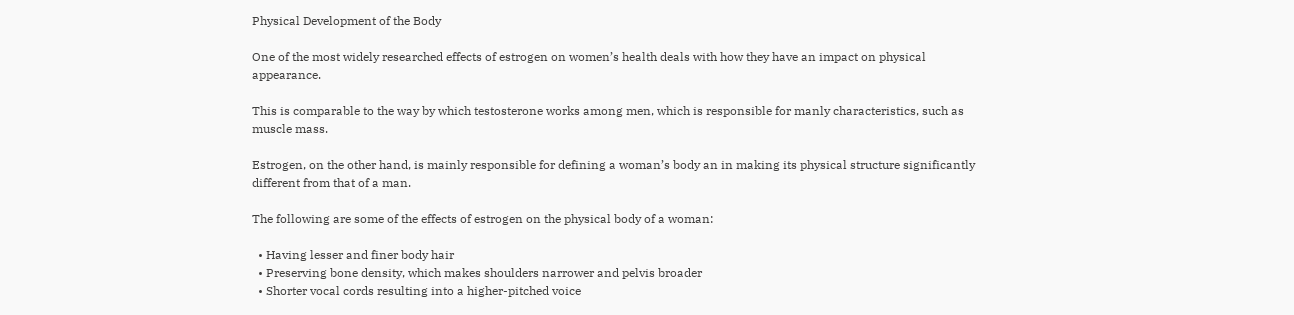Physical Development of the Body

One of the most widely researched effects of estrogen on women’s health deals with how they have an impact on physical appearance.

This is comparable to the way by which testosterone works among men, which is responsible for manly characteristics, such as muscle mass.

Estrogen, on the other hand, is mainly responsible for defining a woman’s body an in making its physical structure significantly different from that of a man.

The following are some of the effects of estrogen on the physical body of a woman:

  • Having lesser and finer body hair
  • Preserving bone density, which makes shoulders narrower and pelvis broader
  • Shorter vocal cords resulting into a higher-pitched voice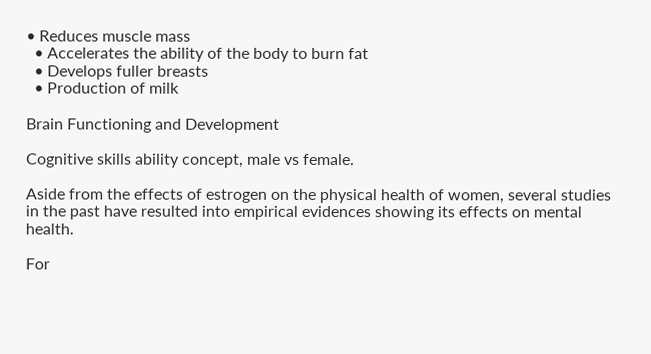• Reduces muscle mass
  • Accelerates the ability of the body to burn fat
  • Develops fuller breasts
  • Production of milk

Brain Functioning and Development

Cognitive skills ability concept, male vs female.

Aside from the effects of estrogen on the physical health of women, several studies in the past have resulted into empirical evidences showing its effects on mental health.

For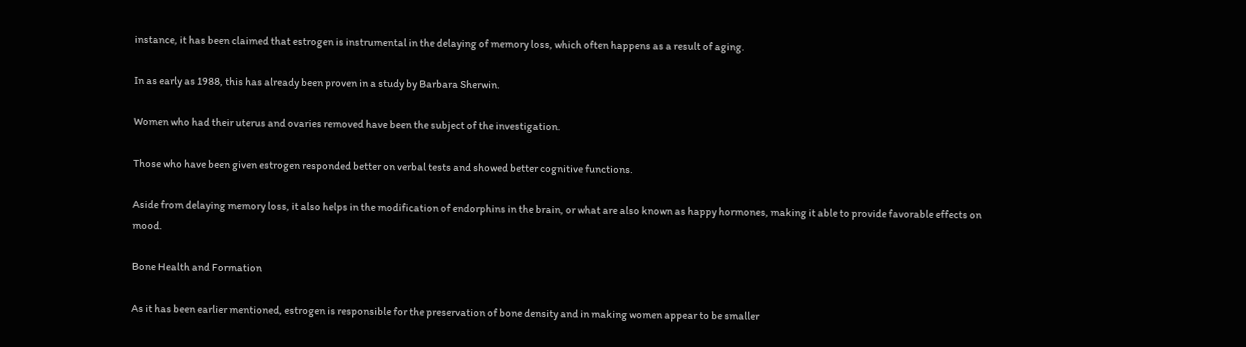instance, it has been claimed that estrogen is instrumental in the delaying of memory loss, which often happens as a result of aging.

In as early as 1988, this has already been proven in a study by Barbara Sherwin.

Women who had their uterus and ovaries removed have been the subject of the investigation.

Those who have been given estrogen responded better on verbal tests and showed better cognitive functions.

Aside from delaying memory loss, it also helps in the modification of endorphins in the brain, or what are also known as happy hormones, making it able to provide favorable effects on mood.

Bone Health and Formation

As it has been earlier mentioned, estrogen is responsible for the preservation of bone density and in making women appear to be smaller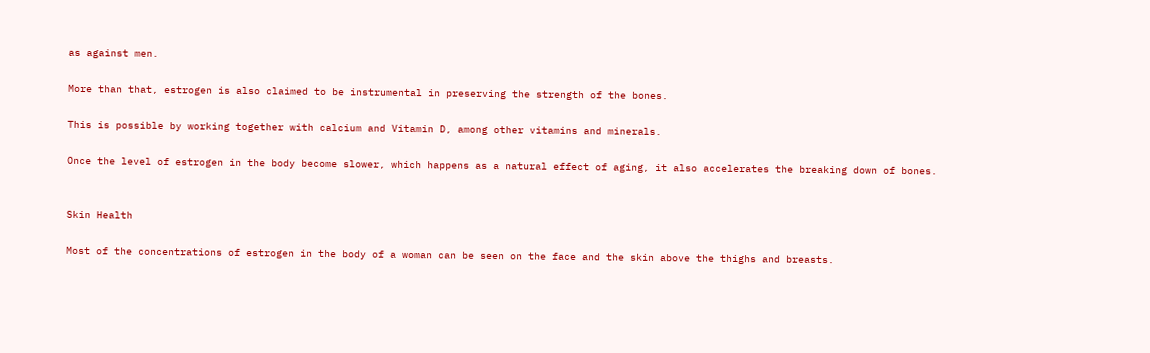as against men.

More than that, estrogen is also claimed to be instrumental in preserving the strength of the bones.

This is possible by working together with calcium and Vitamin D, among other vitamins and minerals.

Once the level of estrogen in the body become slower, which happens as a natural effect of aging, it also accelerates the breaking down of bones.


Skin Health

Most of the concentrations of estrogen in the body of a woman can be seen on the face and the skin above the thighs and breasts.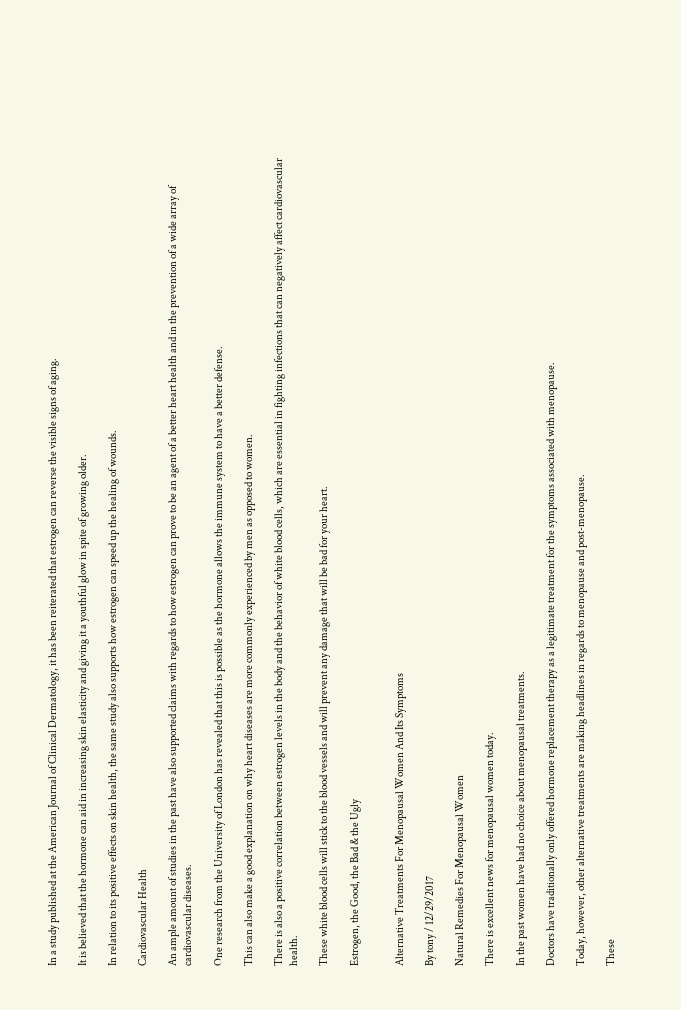In a study published at the American Journal of Clinical Dermatology, it has been reiterated that estrogen can reverse the visible signs of aging.

It is believed that the hormone can aid in increasing skin elasticity and giving it a youthful glow in spite of growing older.

In relation to its positive effects on skin health, the same study also supports how estrogen can speed up the healing of wounds.

Cardiovascular Health

An ample amount of studies in the past have also supported claims with regards to how estrogen can prove to be an agent of a better heart health and in the prevention of a wide array of cardiovascular diseases.

One research from the University of London has revealed that this is possible as the hormone allows the immune system to have a better defense.

This can also make a good explanation on why heart diseases are more commonly experienced by men as opposed to women.

There is also a positive correlation between estrogen levels in the body and the behavior of white blood cells, which are essential in fighting infections that can negatively affect cardiovascular health.

These white blood cells will stick to the blood vessels and will prevent any damage that will be bad for your heart.

Estrogen, the Good, the Bad & the Ugly


Alternative Treatments For Menopausal Women And Its Symptoms

By tony / 12/29/2017

Natural Remedies For Menopausal Women

There is excellent news for menopausal women today.

In the past women have had no choice about menopausal treatments.

Doctors have traditionally only offered hormone replacement therapy as a legitimate treatment for the symptoms associated with menopause.

Today, however, other alternative treatments are making headlines in regards to menopause and post-menopause.

These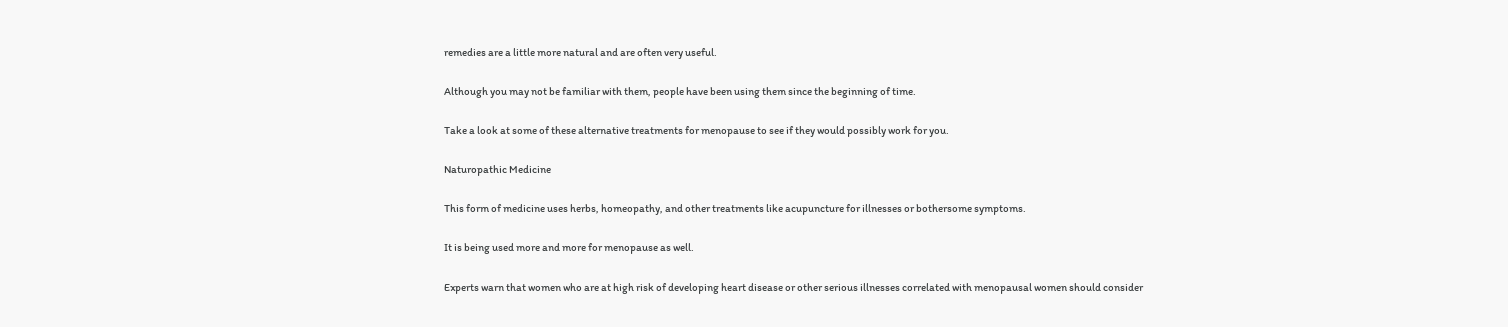remedies are a little more natural and are often very useful.

Although you may not be familiar with them, people have been using them since the beginning of time.

Take a look at some of these alternative treatments for menopause to see if they would possibly work for you.

Naturopathic Medicine

This form of medicine uses herbs, homeopathy, and other treatments like acupuncture for illnesses or bothersome symptoms.

It is being used more and more for menopause as well.

Experts warn that women who are at high risk of developing heart disease or other serious illnesses correlated with menopausal women should consider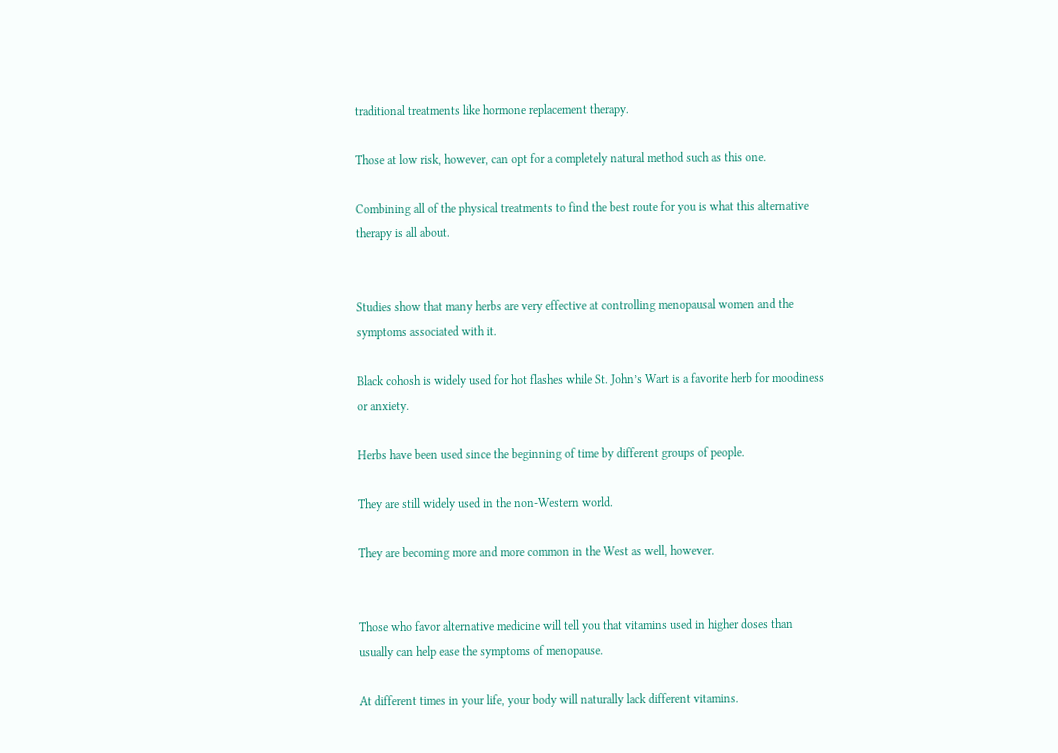traditional treatments like hormone replacement therapy.

Those at low risk, however, can opt for a completely natural method such as this one.

Combining all of the physical treatments to find the best route for you is what this alternative therapy is all about.


Studies show that many herbs are very effective at controlling menopausal women and the symptoms associated with it.

Black cohosh is widely used for hot flashes while St. John’s Wart is a favorite herb for moodiness or anxiety.

Herbs have been used since the beginning of time by different groups of people.

They are still widely used in the non-Western world.

They are becoming more and more common in the West as well, however.


Those who favor alternative medicine will tell you that vitamins used in higher doses than usually can help ease the symptoms of menopause.

At different times in your life, your body will naturally lack different vitamins.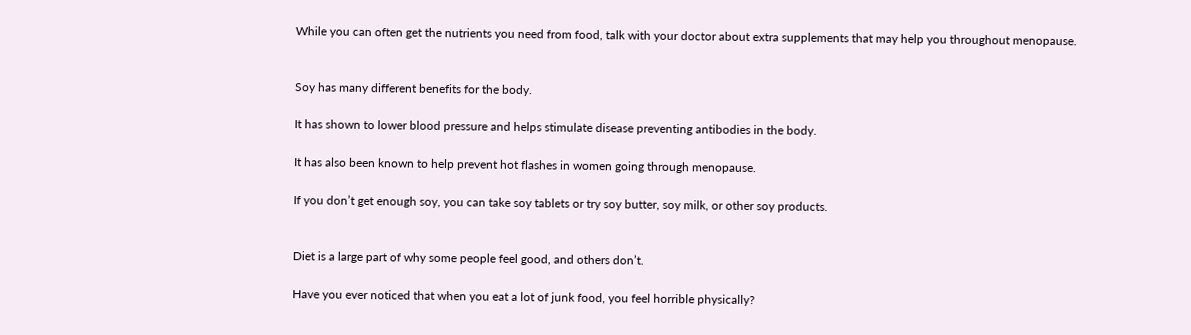While you can often get the nutrients you need from food, talk with your doctor about extra supplements that may help you throughout menopause.


Soy has many different benefits for the body.

It has shown to lower blood pressure and helps stimulate disease preventing antibodies in the body.

It has also been known to help prevent hot flashes in women going through menopause.

If you don’t get enough soy, you can take soy tablets or try soy butter, soy milk, or other soy products.


Diet is a large part of why some people feel good, and others don’t.

Have you ever noticed that when you eat a lot of junk food, you feel horrible physically?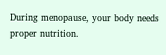During menopause, your body needs proper nutrition.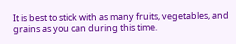It is best to stick with as many fruits, vegetables, and grains as you can during this time.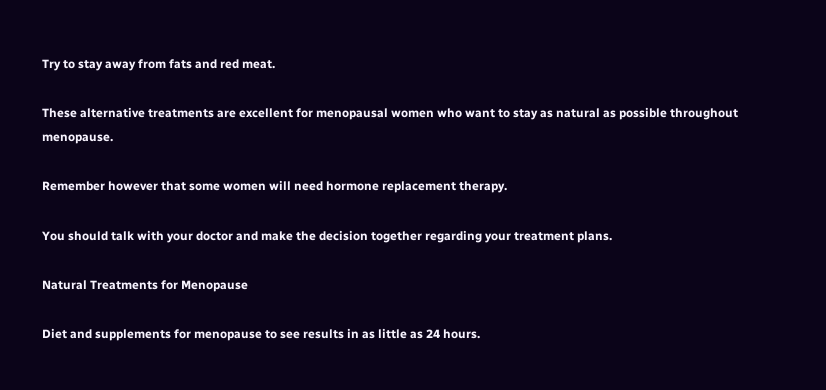Try to stay away from fats and red meat.

These alternative treatments are excellent for menopausal women who want to stay as natural as possible throughout menopause.

Remember however that some women will need hormone replacement therapy.

You should talk with your doctor and make the decision together regarding your treatment plans.

Natural Treatments for Menopause

Diet and supplements for menopause to see results in as little as 24 hours.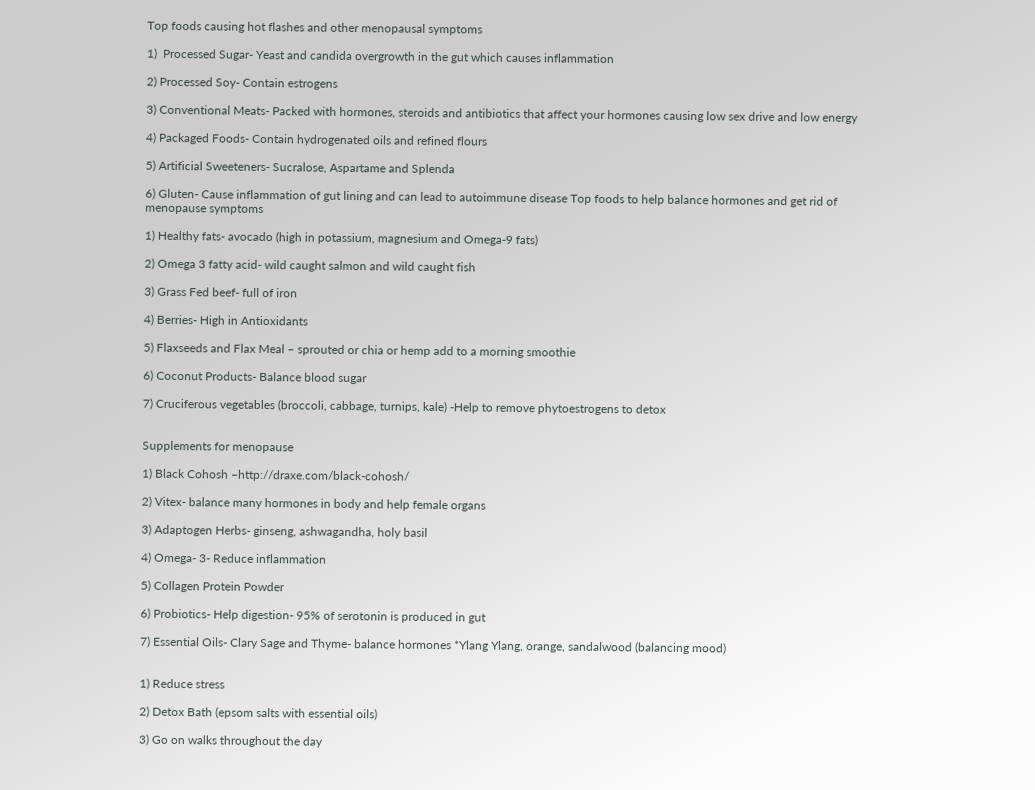Top foods causing hot flashes and other menopausal symptoms

1)  Processed Sugar- Yeast and candida overgrowth in the gut which causes inflammation

2) Processed Soy- Contain estrogens

3) Conventional Meats- Packed with hormones, steroids and antibiotics that affect your hormones causing low sex drive and low energy

4) Packaged Foods- Contain hydrogenated oils and refined flours

5) Artificial Sweeteners- Sucralose, Aspartame and Splenda

6) Gluten- Cause inflammation of gut lining and can lead to autoimmune disease Top foods to help balance hormones and get rid of menopause symptoms

1) Healthy fats- avocado (high in potassium, magnesium and Omega-9 fats)

2) Omega 3 fatty acid- wild caught salmon and wild caught fish

3) Grass Fed beef- full of iron

4) Berries- High in Antioxidants

5) Flaxseeds and Flax Meal – sprouted or chia or hemp add to a morning smoothie

6) Coconut Products- Balance blood sugar

7) Cruciferous vegetables (broccoli, cabbage, turnips, kale) -Help to remove phytoestrogens to detox


Supplements for menopause

1) Black Cohosh –http://draxe.com/black-cohosh/

2) Vitex- balance many hormones in body and help female organs

3) Adaptogen Herbs- ginseng, ashwagandha, holy basil

4) Omega- 3- Reduce inflammation

5) Collagen Protein Powder

6) Probiotics- Help digestion- 95% of serotonin is produced in gut

7) Essential Oils- Clary Sage and Thyme- balance hormones *Ylang Ylang, orange, sandalwood (balancing mood)


1) Reduce stress

2) Detox Bath (epsom salts with essential oils)

3) Go on walks throughout the day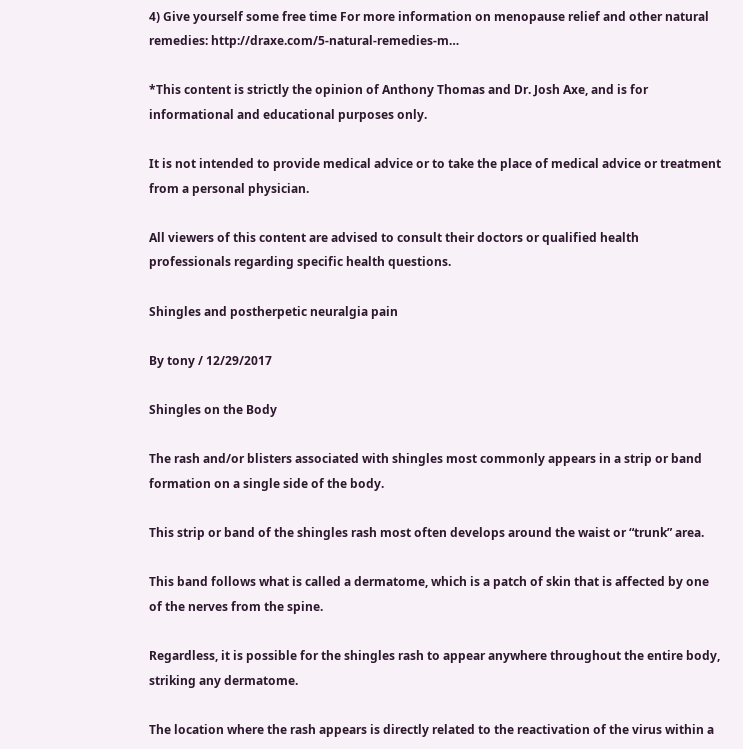4) Give yourself some free time For more information on menopause relief and other natural remedies: http://draxe.com/5-natural-remedies-m…

*This content is strictly the opinion of Anthony Thomas and Dr. Josh Axe, and is for informational and educational purposes only.

It is not intended to provide medical advice or to take the place of medical advice or treatment from a personal physician.

All viewers of this content are advised to consult their doctors or qualified health professionals regarding specific health questions.

Shingles and postherpetic neuralgia pain

By tony / 12/29/2017

Shingles on the Body

The rash and/or blisters associated with shingles most commonly appears in a strip or band formation on a single side of the body.

This strip or band of the shingles rash most often develops around the waist or “trunk” area.

This band follows what is called a dermatome, which is a patch of skin that is affected by one of the nerves from the spine.

Regardless, it is possible for the shingles rash to appear anywhere throughout the entire body, striking any dermatome.

The location where the rash appears is directly related to the reactivation of the virus within a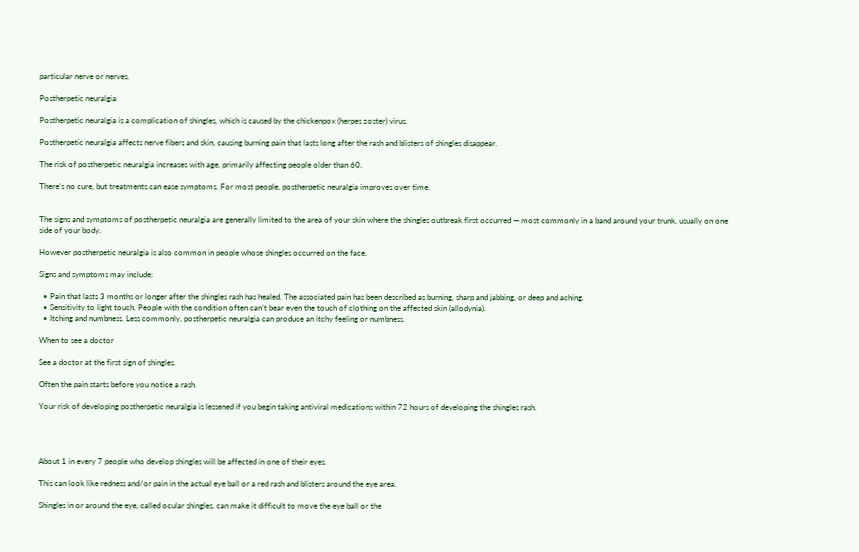particular nerve or nerves.

Postherpetic neuralgia

Postherpetic neuralgia is a complication of shingles, which is caused by the chickenpox (herpes zoster) virus.

Postherpetic neuralgia affects nerve fibers and skin, causing burning pain that lasts long after the rash and blisters of shingles disappear.

The risk of postherpetic neuralgia increases with age, primarily affecting people older than 60.

There’s no cure, but treatments can ease symptoms. For most people, postherpetic neuralgia improves over time.


The signs and symptoms of postherpetic neuralgia are generally limited to the area of your skin where the shingles outbreak first occurred — most commonly in a band around your trunk, usually on one side of your body.

However postherpetic neuralgia is also common in people whose shingles occurred on the face.

Signs and symptoms may include:

  • Pain that lasts 3 months or longer after the shingles rash has healed. The associated pain has been described as burning, sharp and jabbing, or deep and aching.
  • Sensitivity to light touch. People with the condition often can’t bear even the touch of clothing on the affected skin (allodynia).
  • Itching and numbness. Less commonly, postherpetic neuralgia can produce an itchy feeling or numbness.

When to see a doctor

See a doctor at the first sign of shingles.

Often the pain starts before you notice a rash.

Your risk of developing postherpetic neuralgia is lessened if you begin taking antiviral medications within 72 hours of developing the shingles rash.




About 1 in every 7 people who develop shingles will be affected in one of their eyes.

This can look like redness and/or pain in the actual eye ball or a red rash and blisters around the eye area.

Shingles in or around the eye, called ocular shingles, can make it difficult to move the eye ball or the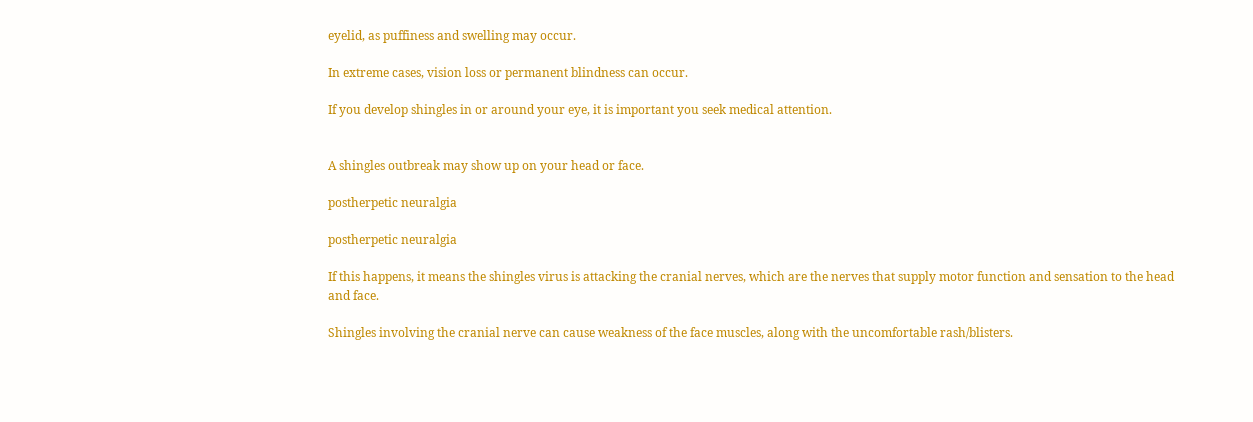eyelid, as puffiness and swelling may occur.

In extreme cases, vision loss or permanent blindness can occur.

If you develop shingles in or around your eye, it is important you seek medical attention.


A shingles outbreak may show up on your head or face.

postherpetic neuralgia

postherpetic neuralgia

If this happens, it means the shingles virus is attacking the cranial nerves, which are the nerves that supply motor function and sensation to the head and face.

Shingles involving the cranial nerve can cause weakness of the face muscles, along with the uncomfortable rash/blisters.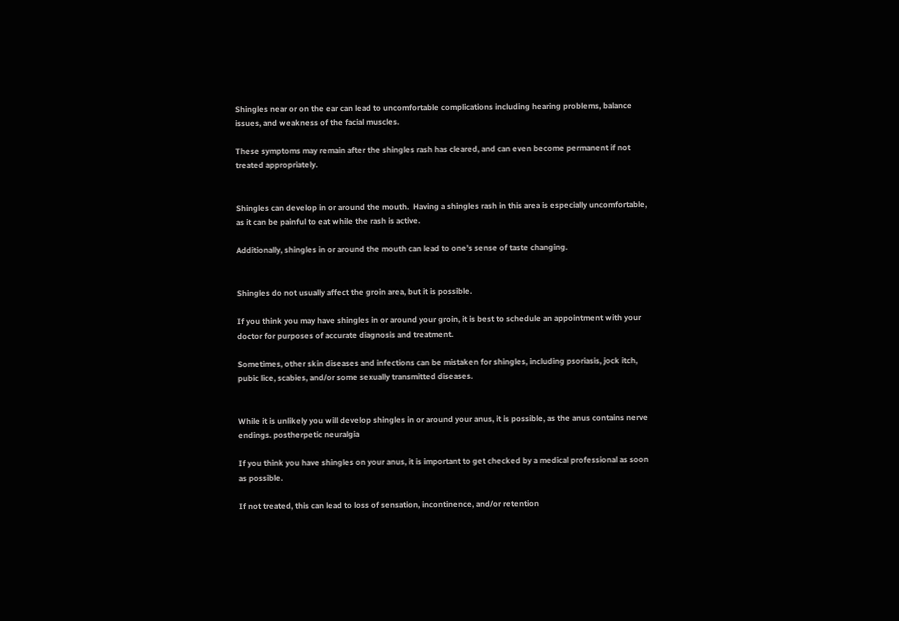Shingles near or on the ear can lead to uncomfortable complications including hearing problems, balance issues, and weakness of the facial muscles.

These symptoms may remain after the shingles rash has cleared, and can even become permanent if not treated appropriately.


Shingles can develop in or around the mouth.  Having a shingles rash in this area is especially uncomfortable, as it can be painful to eat while the rash is active.

Additionally, shingles in or around the mouth can lead to one’s sense of taste changing.


Shingles do not usually affect the groin area, but it is possible.

If you think you may have shingles in or around your groin, it is best to schedule an appointment with your doctor for purposes of accurate diagnosis and treatment.

Sometimes, other skin diseases and infections can be mistaken for shingles, including psoriasis, jock itch, pubic lice, scabies, and/or some sexually transmitted diseases.


While it is unlikely you will develop shingles in or around your anus, it is possible, as the anus contains nerve endings. postherpetic neuralgia

If you think you have shingles on your anus, it is important to get checked by a medical professional as soon as possible.

If not treated, this can lead to loss of sensation, incontinence, and/or retention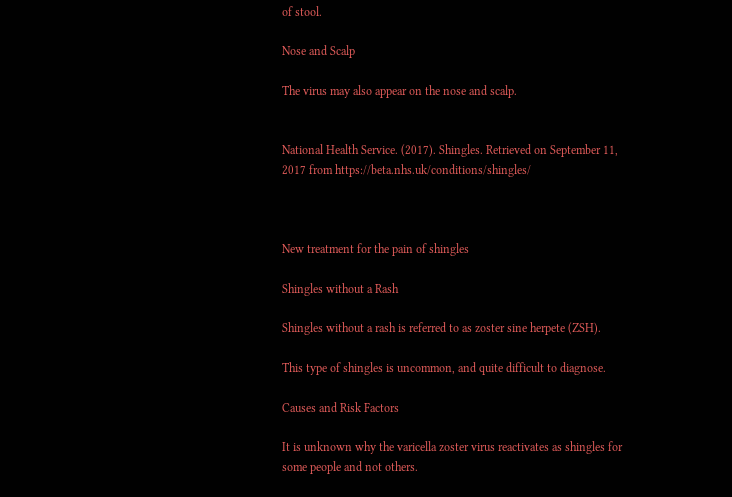of stool.

Nose and Scalp

The virus may also appear on the nose and scalp.


National Health Service. (2017). Shingles. Retrieved on September 11, 2017 from https://beta.nhs.uk/conditions/shingles/



New treatment for the pain of shingles

Shingles without a Rash

Shingles without a rash is referred to as zoster sine herpete (ZSH).

This type of shingles is uncommon, and quite difficult to diagnose.

Causes and Risk Factors

It is unknown why the varicella zoster virus reactivates as shingles for some people and not others.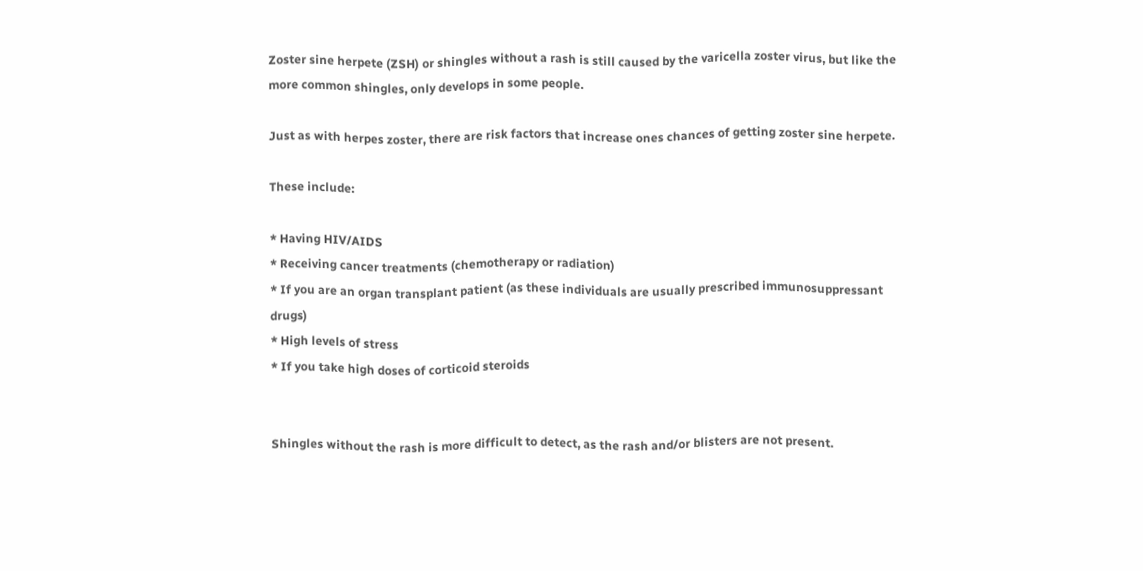Zoster sine herpete (ZSH) or shingles without a rash is still caused by the varicella zoster virus, but like the more common shingles, only develops in some people.

Just as with herpes zoster, there are risk factors that increase ones chances of getting zoster sine herpete.

These include:

* Having HIV/AIDS
* Receiving cancer treatments (chemotherapy or radiation)
* If you are an organ transplant patient (as these individuals are usually prescribed immunosuppressant drugs)
* High levels of stress
* If you take high doses of corticoid steroids


Shingles without the rash is more difficult to detect, as the rash and/or blisters are not present.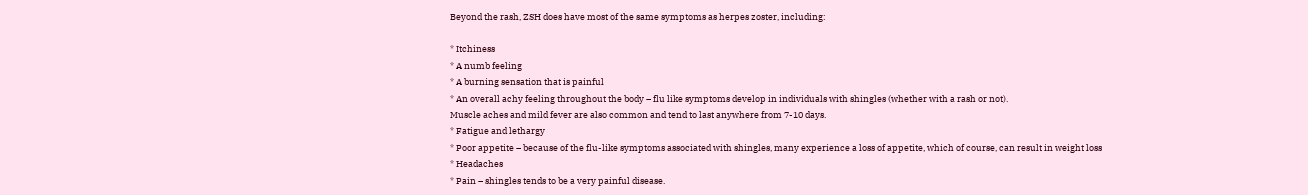Beyond the rash, ZSH does have most of the same symptoms as herpes zoster, including:

* Itchiness
* A numb feeling
* A burning sensation that is painful
* An overall achy feeling throughout the body – flu like symptoms develop in individuals with shingles (whether with a rash or not).
Muscle aches and mild fever are also common and tend to last anywhere from 7-10 days.
* Fatigue and lethargy
* Poor appetite – because of the flu-like symptoms associated with shingles, many experience a loss of appetite, which of course, can result in weight loss
* Headaches
* Pain – shingles tends to be a very painful disease.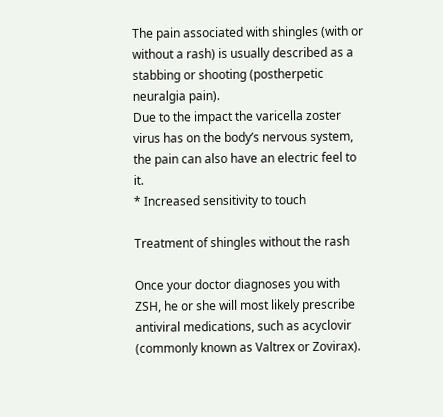The pain associated with shingles (with or without a rash) is usually described as a stabbing or shooting (postherpetic neuralgia pain).
Due to the impact the varicella zoster virus has on the body’s nervous system, the pain can also have an electric feel to it.
* Increased sensitivity to touch

Treatment of shingles without the rash

Once your doctor diagnoses you with ZSH, he or she will most likely prescribe antiviral medications, such as acyclovir (commonly known as Valtrex or Zovirax).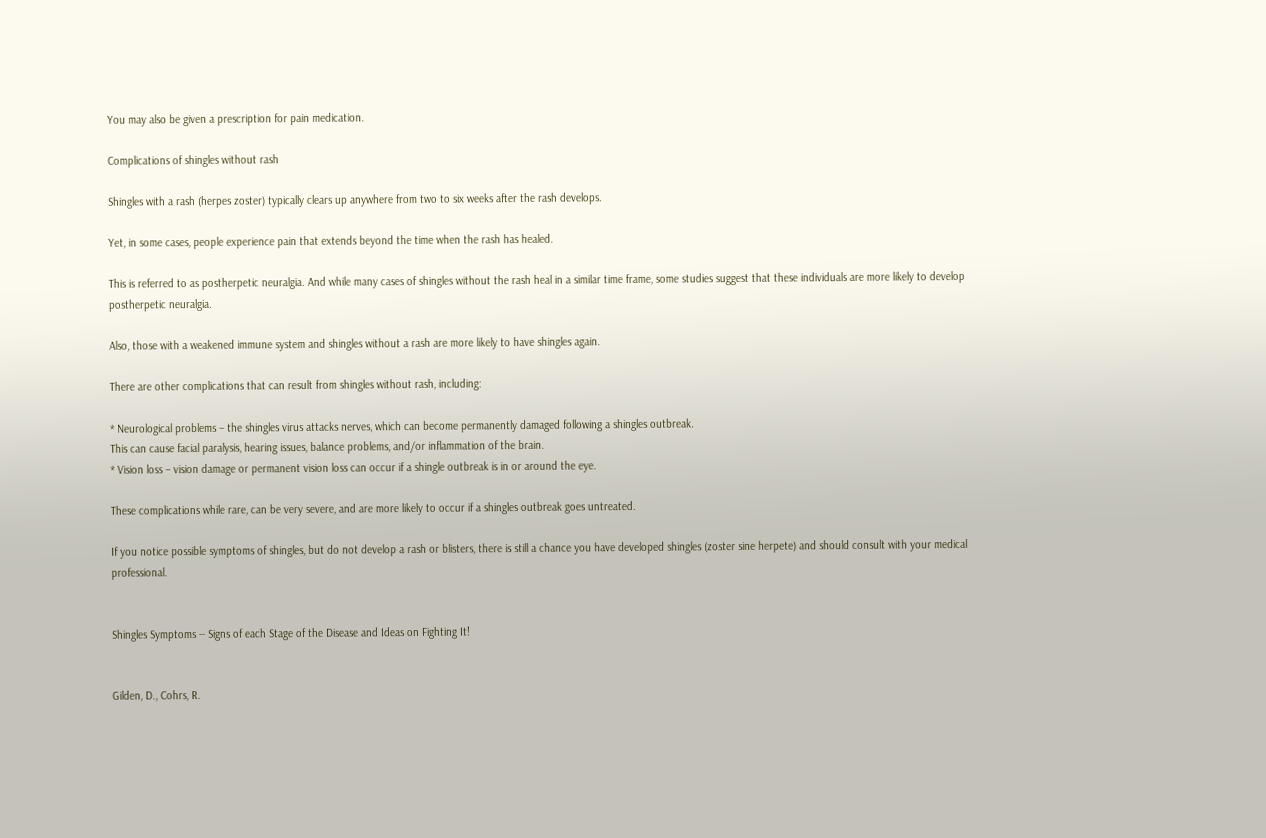You may also be given a prescription for pain medication.

Complications of shingles without rash

Shingles with a rash (herpes zoster) typically clears up anywhere from two to six weeks after the rash develops.

Yet, in some cases, people experience pain that extends beyond the time when the rash has healed.

This is referred to as postherpetic neuralgia. And while many cases of shingles without the rash heal in a similar time frame, some studies suggest that these individuals are more likely to develop postherpetic neuralgia.

Also, those with a weakened immune system and shingles without a rash are more likely to have shingles again.

There are other complications that can result from shingles without rash, including:

* Neurological problems – the shingles virus attacks nerves, which can become permanently damaged following a shingles outbreak.
This can cause facial paralysis, hearing issues, balance problems, and/or inflammation of the brain.
* Vision loss – vision damage or permanent vision loss can occur if a shingle outbreak is in or around the eye.

These complications while rare, can be very severe, and are more likely to occur if a shingles outbreak goes untreated.

If you notice possible symptoms of shingles, but do not develop a rash or blisters, there is still a chance you have developed shingles (zoster sine herpete) and should consult with your medical professional.


Shingles Symptoms -- Signs of each Stage of the Disease and Ideas on Fighting It!


Gilden, D., Cohrs, R.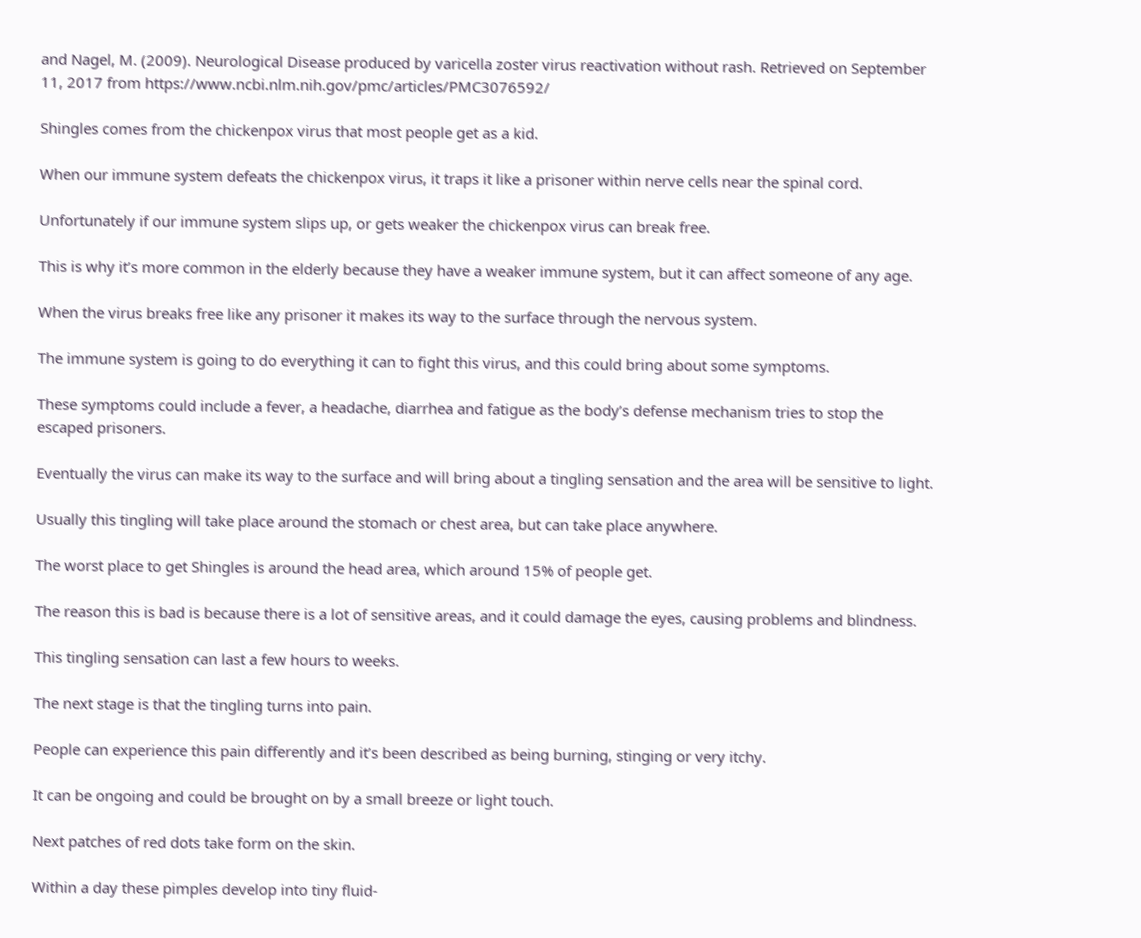and Nagel, M. (2009). Neurological Disease produced by varicella zoster virus reactivation without rash. Retrieved on September 11, 2017 from https://www.ncbi.nlm.nih.gov/pmc/articles/PMC3076592/

Shingles comes from the chickenpox virus that most people get as a kid.

When our immune system defeats the chickenpox virus, it traps it like a prisoner within nerve cells near the spinal cord.

Unfortunately if our immune system slips up, or gets weaker the chickenpox virus can break free.

This is why it’s more common in the elderly because they have a weaker immune system, but it can affect someone of any age.

When the virus breaks free like any prisoner it makes its way to the surface through the nervous system.

The immune system is going to do everything it can to fight this virus, and this could bring about some symptoms.

These symptoms could include a fever, a headache, diarrhea and fatigue as the body’s defense mechanism tries to stop the escaped prisoners.

Eventually the virus can make its way to the surface and will bring about a tingling sensation and the area will be sensitive to light.

Usually this tingling will take place around the stomach or chest area, but can take place anywhere.

The worst place to get Shingles is around the head area, which around 15% of people get.

The reason this is bad is because there is a lot of sensitive areas, and it could damage the eyes, causing problems and blindness.

This tingling sensation can last a few hours to weeks.

The next stage is that the tingling turns into pain.

People can experience this pain differently and it’s been described as being burning, stinging or very itchy.

It can be ongoing and could be brought on by a small breeze or light touch.

Next patches of red dots take form on the skin.

Within a day these pimples develop into tiny fluid-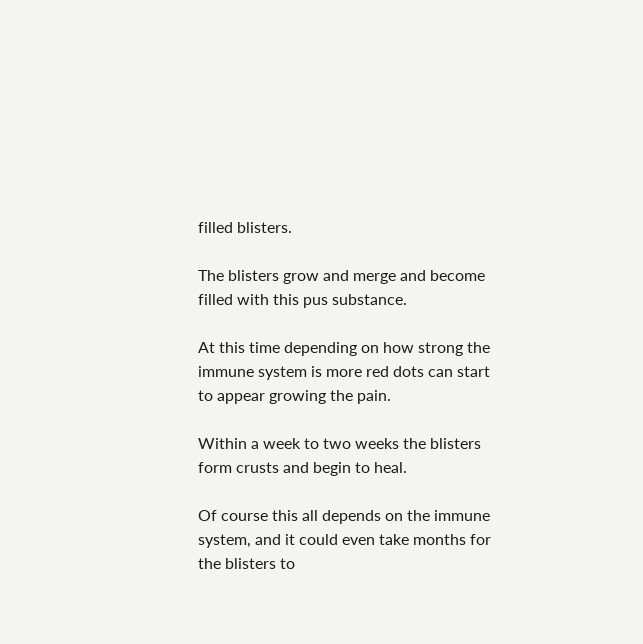filled blisters.

The blisters grow and merge and become filled with this pus substance.

At this time depending on how strong the immune system is more red dots can start to appear growing the pain.

Within a week to two weeks the blisters form crusts and begin to heal.

Of course this all depends on the immune system, and it could even take months for the blisters to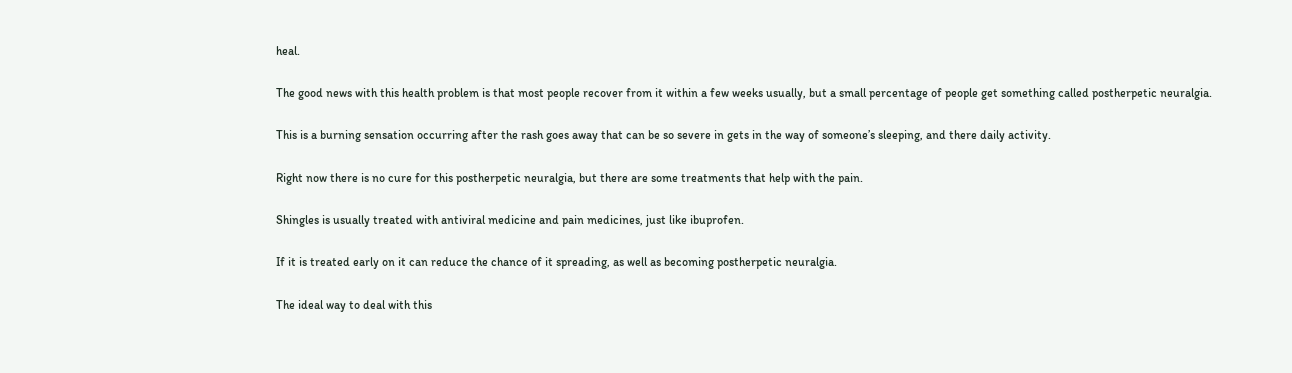heal.

The good news with this health problem is that most people recover from it within a few weeks usually, but a small percentage of people get something called postherpetic neuralgia.

This is a burning sensation occurring after the rash goes away that can be so severe in gets in the way of someone’s sleeping, and there daily activity.

Right now there is no cure for this postherpetic neuralgia, but there are some treatments that help with the pain.

Shingles is usually treated with antiviral medicine and pain medicines, just like ibuprofen.

If it is treated early on it can reduce the chance of it spreading, as well as becoming postherpetic neuralgia.

The ideal way to deal with this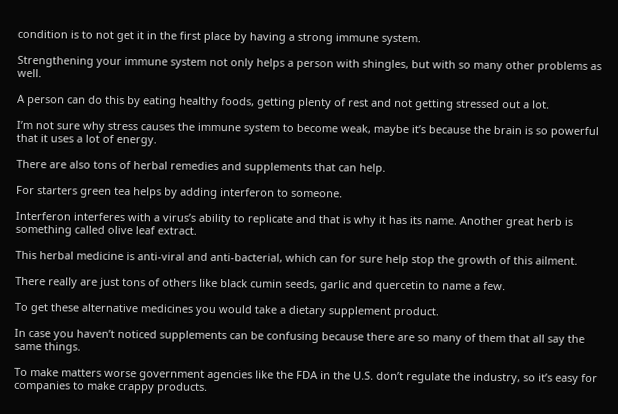condition is to not get it in the first place by having a strong immune system.

Strengthening your immune system not only helps a person with shingles, but with so many other problems as well.

A person can do this by eating healthy foods, getting plenty of rest and not getting stressed out a lot.

I’m not sure why stress causes the immune system to become weak, maybe it’s because the brain is so powerful that it uses a lot of energy.

There are also tons of herbal remedies and supplements that can help.

For starters green tea helps by adding interferon to someone.

Interferon interferes with a virus’s ability to replicate and that is why it has its name. Another great herb is something called olive leaf extract.

This herbal medicine is anti-viral and anti-bacterial, which can for sure help stop the growth of this ailment.

There really are just tons of others like black cumin seeds, garlic and quercetin to name a few.

To get these alternative medicines you would take a dietary supplement product.

In case you haven’t noticed supplements can be confusing because there are so many of them that all say the same things.

To make matters worse government agencies like the FDA in the U.S. don’t regulate the industry, so it’s easy for companies to make crappy products.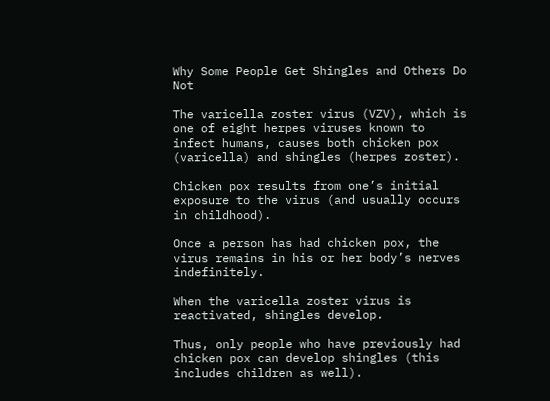Why Some People Get Shingles and Others Do Not

The varicella zoster virus (VZV), which is one of eight herpes viruses known to infect humans, causes both chicken pox (varicella) and shingles (herpes zoster).

Chicken pox results from one’s initial exposure to the virus (and usually occurs in childhood).

Once a person has had chicken pox, the virus remains in his or her body’s nerves indefinitely.

When the varicella zoster virus is reactivated, shingles develop.

Thus, only people who have previously had chicken pox can develop shingles (this includes children as well).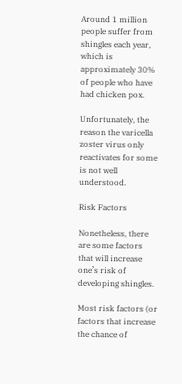Around 1 million people suffer from shingles each year, which is approximately 30% of people who have had chicken pox.

Unfortunately, the reason the varicella zoster virus only reactivates for some is not well understood.

Risk Factors

Nonetheless, there are some factors that will increase one’s risk of developing shingles.

Most risk factors (or factors that increase the chance of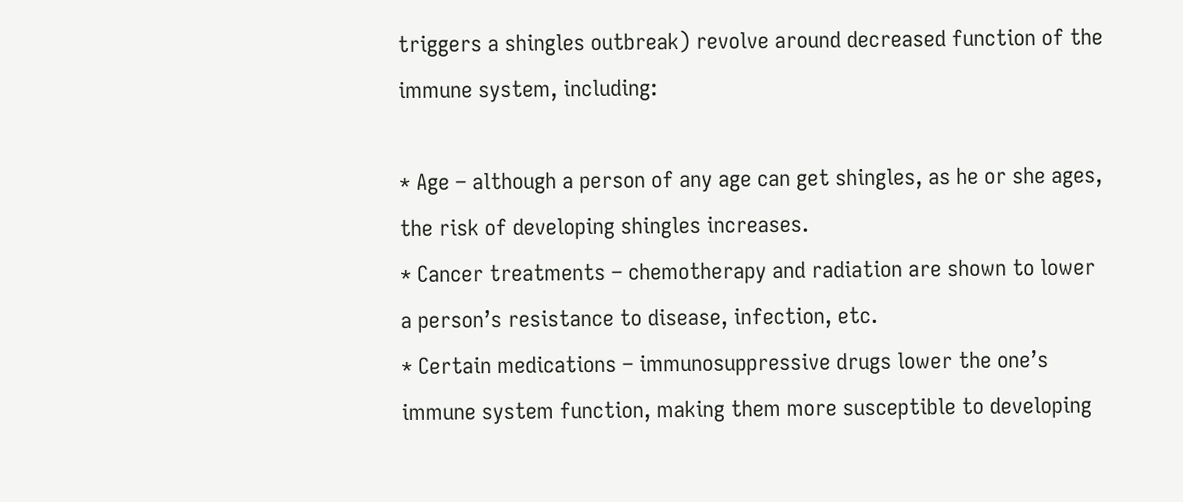triggers a shingles outbreak) revolve around decreased function of the immune system, including:

* Age – although a person of any age can get shingles, as he or she ages, the risk of developing shingles increases.
* Cancer treatments – chemotherapy and radiation are shown to lower a person’s resistance to disease, infection, etc.
* Certain medications – immunosuppressive drugs lower the one’s immune system function, making them more susceptible to developing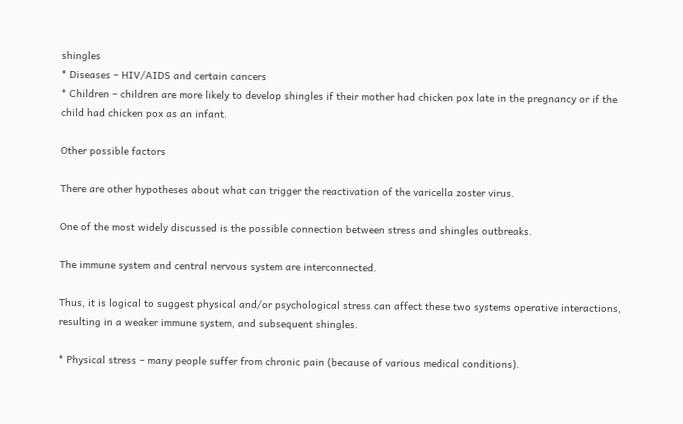shingles
* Diseases – HIV/AIDS and certain cancers
* Children – children are more likely to develop shingles if their mother had chicken pox late in the pregnancy or if the child had chicken pox as an infant.

Other possible factors

There are other hypotheses about what can trigger the reactivation of the varicella zoster virus.

One of the most widely discussed is the possible connection between stress and shingles outbreaks.

The immune system and central nervous system are interconnected.

Thus, it is logical to suggest physical and/or psychological stress can affect these two systems operative interactions, resulting in a weaker immune system, and subsequent shingles.

* Physical stress – many people suffer from chronic pain (because of various medical conditions).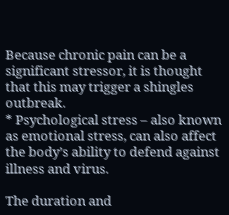Because chronic pain can be a significant stressor, it is thought that this may trigger a shingles outbreak.
* Psychological stress – also known as emotional stress, can also affect the body’s ability to defend against illness and virus.

The duration and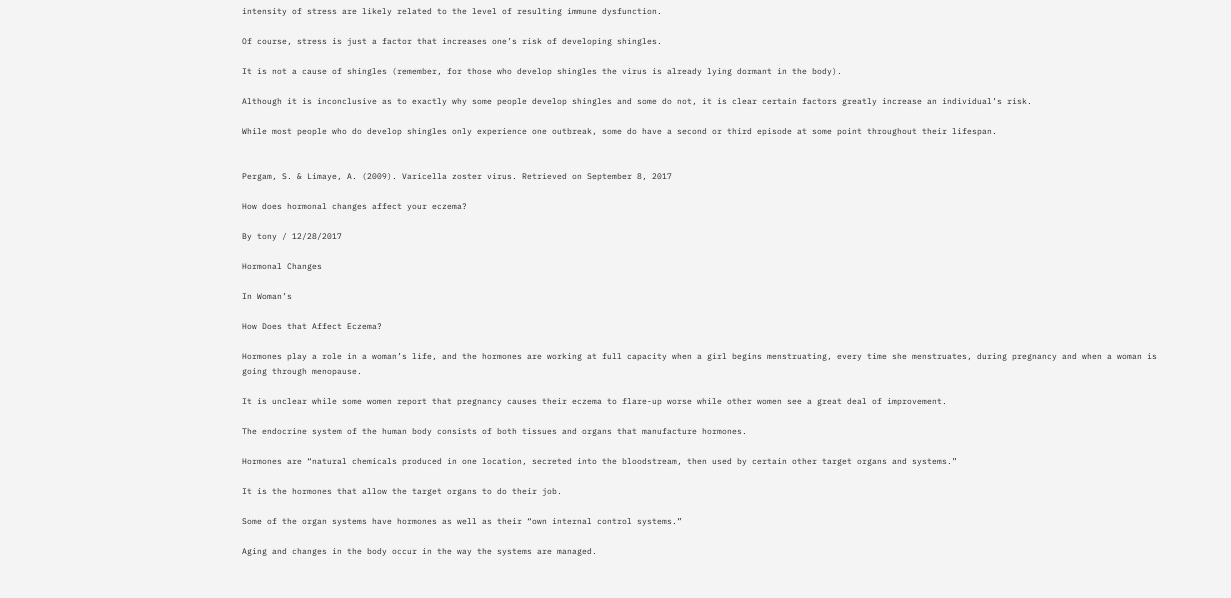intensity of stress are likely related to the level of resulting immune dysfunction.

Of course, stress is just a factor that increases one’s risk of developing shingles.

It is not a cause of shingles (remember, for those who develop shingles the virus is already lying dormant in the body).

Although it is inconclusive as to exactly why some people develop shingles and some do not, it is clear certain factors greatly increase an individual’s risk.

While most people who do develop shingles only experience one outbreak, some do have a second or third episode at some point throughout their lifespan.


Pergam, S. & Limaye, A. (2009). Varicella zoster virus. Retrieved on September 8, 2017

How does hormonal changes affect your eczema?

By tony / 12/28/2017

Hormonal Changes

In Woman’s

How Does that Affect Eczema?

Hormones play a role in a woman’s life, and the hormones are working at full capacity when a girl begins menstruating, every time she menstruates, during pregnancy and when a woman is going through menopause.

It is unclear while some women report that pregnancy causes their eczema to flare-up worse while other women see a great deal of improvement.

The endocrine system of the human body consists of both tissues and organs that manufacture hormones.

Hormones are “natural chemicals produced in one location, secreted into the bloodstream, then used by certain other target organs and systems.”

It is the hormones that allow the target organs to do their job.

Some of the organ systems have hormones as well as their “own internal control systems.”

Aging and changes in the body occur in the way the systems are managed.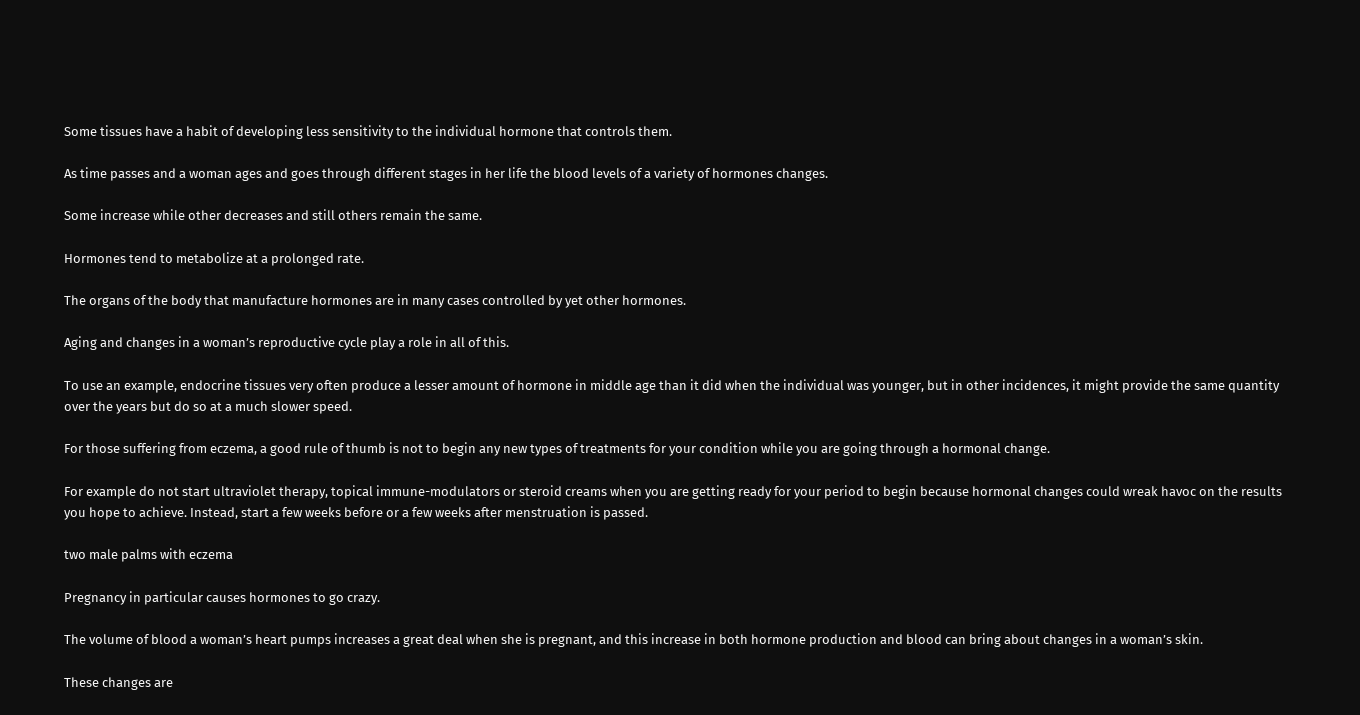Some tissues have a habit of developing less sensitivity to the individual hormone that controls them.

As time passes and a woman ages and goes through different stages in her life the blood levels of a variety of hormones changes.

Some increase while other decreases and still others remain the same.

Hormones tend to metabolize at a prolonged rate.

The organs of the body that manufacture hormones are in many cases controlled by yet other hormones.

Aging and changes in a woman’s reproductive cycle play a role in all of this.

To use an example, endocrine tissues very often produce a lesser amount of hormone in middle age than it did when the individual was younger, but in other incidences, it might provide the same quantity over the years but do so at a much slower speed.

For those suffering from eczema, a good rule of thumb is not to begin any new types of treatments for your condition while you are going through a hormonal change.

For example do not start ultraviolet therapy, topical immune-modulators or steroid creams when you are getting ready for your period to begin because hormonal changes could wreak havoc on the results you hope to achieve. Instead, start a few weeks before or a few weeks after menstruation is passed.

two male palms with eczema

Pregnancy in particular causes hormones to go crazy.

The volume of blood a woman’s heart pumps increases a great deal when she is pregnant, and this increase in both hormone production and blood can bring about changes in a woman’s skin.

These changes are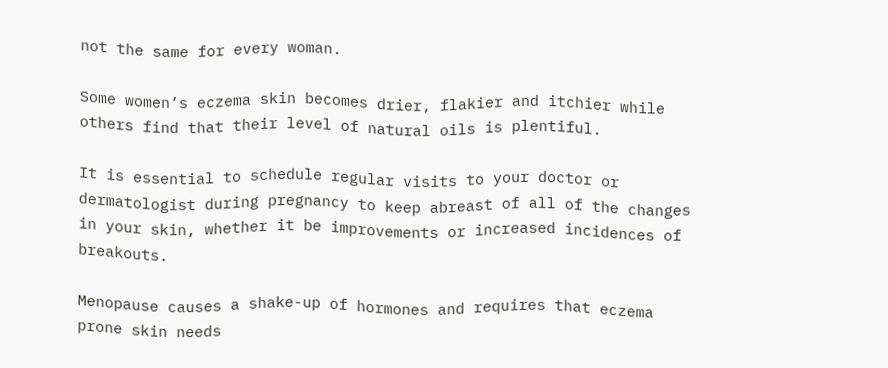not the same for every woman.

Some women’s eczema skin becomes drier, flakier and itchier while others find that their level of natural oils is plentiful.

It is essential to schedule regular visits to your doctor or dermatologist during pregnancy to keep abreast of all of the changes in your skin, whether it be improvements or increased incidences of breakouts.

Menopause causes a shake-up of hormones and requires that eczema prone skin needs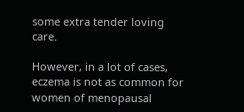some extra tender loving care.

However, in a lot of cases, eczema is not as common for women of menopausal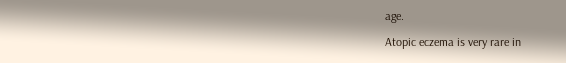age.

Atopic eczema is very rare in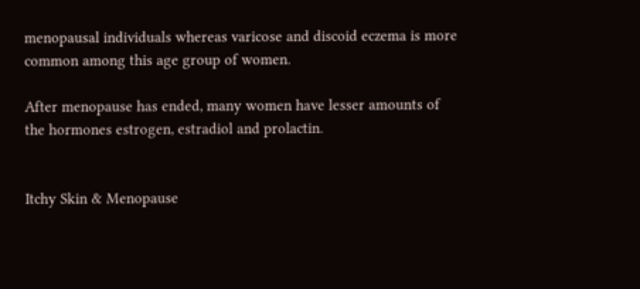menopausal individuals whereas varicose and discoid eczema is more common among this age group of women.

After menopause has ended, many women have lesser amounts of the hormones estrogen, estradiol and prolactin.


Itchy Skin & Menopause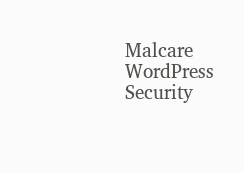Malcare WordPress Security